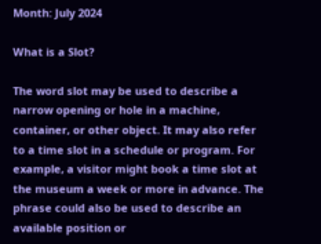Month: July 2024

What is a Slot?

The word slot may be used to describe a narrow opening or hole in a machine, container, or other object. It may also refer to a time slot in a schedule or program. For example, a visitor might book a time slot at the museum a week or more in advance. The phrase could also be used to describe an available position or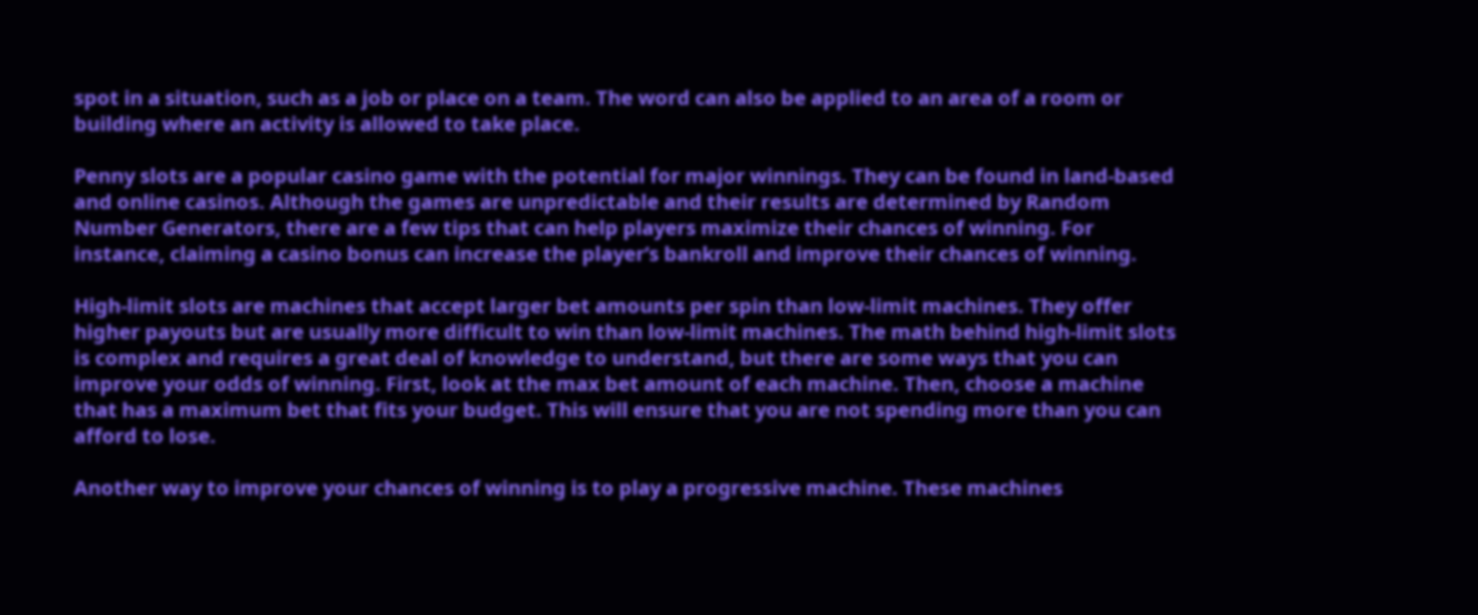spot in a situation, such as a job or place on a team. The word can also be applied to an area of a room or building where an activity is allowed to take place.

Penny slots are a popular casino game with the potential for major winnings. They can be found in land-based and online casinos. Although the games are unpredictable and their results are determined by Random Number Generators, there are a few tips that can help players maximize their chances of winning. For instance, claiming a casino bonus can increase the player’s bankroll and improve their chances of winning.

High-limit slots are machines that accept larger bet amounts per spin than low-limit machines. They offer higher payouts but are usually more difficult to win than low-limit machines. The math behind high-limit slots is complex and requires a great deal of knowledge to understand, but there are some ways that you can improve your odds of winning. First, look at the max bet amount of each machine. Then, choose a machine that has a maximum bet that fits your budget. This will ensure that you are not spending more than you can afford to lose.

Another way to improve your chances of winning is to play a progressive machine. These machines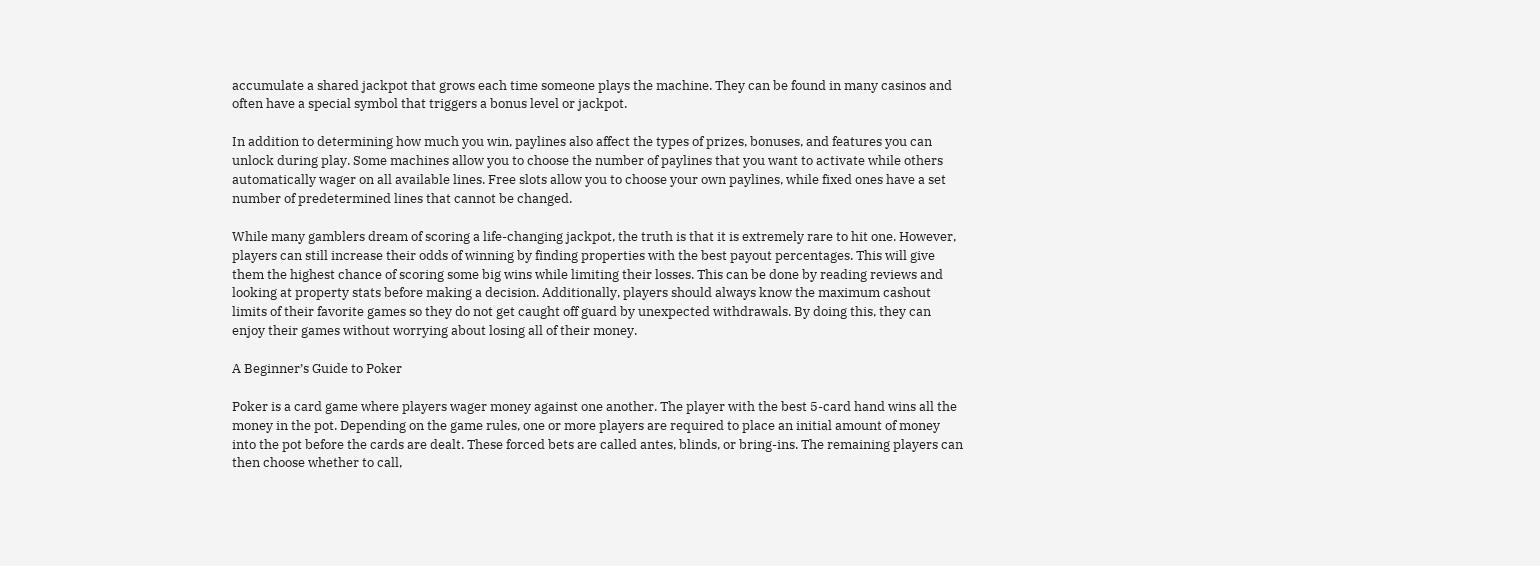accumulate a shared jackpot that grows each time someone plays the machine. They can be found in many casinos and often have a special symbol that triggers a bonus level or jackpot.

In addition to determining how much you win, paylines also affect the types of prizes, bonuses, and features you can unlock during play. Some machines allow you to choose the number of paylines that you want to activate while others automatically wager on all available lines. Free slots allow you to choose your own paylines, while fixed ones have a set number of predetermined lines that cannot be changed.

While many gamblers dream of scoring a life-changing jackpot, the truth is that it is extremely rare to hit one. However, players can still increase their odds of winning by finding properties with the best payout percentages. This will give them the highest chance of scoring some big wins while limiting their losses. This can be done by reading reviews and looking at property stats before making a decision. Additionally, players should always know the maximum cashout limits of their favorite games so they do not get caught off guard by unexpected withdrawals. By doing this, they can enjoy their games without worrying about losing all of their money.

A Beginner’s Guide to Poker

Poker is a card game where players wager money against one another. The player with the best 5-card hand wins all the money in the pot. Depending on the game rules, one or more players are required to place an initial amount of money into the pot before the cards are dealt. These forced bets are called antes, blinds, or bring-ins. The remaining players can then choose whether to call,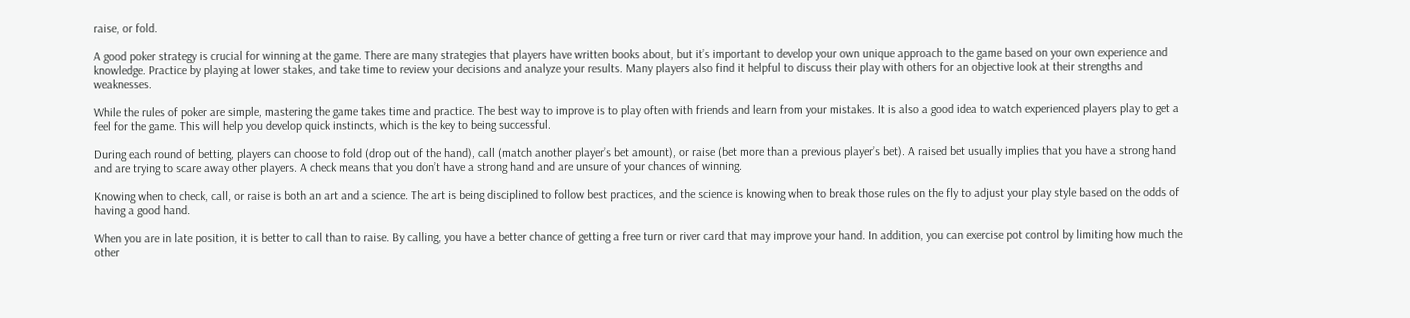raise, or fold.

A good poker strategy is crucial for winning at the game. There are many strategies that players have written books about, but it’s important to develop your own unique approach to the game based on your own experience and knowledge. Practice by playing at lower stakes, and take time to review your decisions and analyze your results. Many players also find it helpful to discuss their play with others for an objective look at their strengths and weaknesses.

While the rules of poker are simple, mastering the game takes time and practice. The best way to improve is to play often with friends and learn from your mistakes. It is also a good idea to watch experienced players play to get a feel for the game. This will help you develop quick instincts, which is the key to being successful.

During each round of betting, players can choose to fold (drop out of the hand), call (match another player’s bet amount), or raise (bet more than a previous player’s bet). A raised bet usually implies that you have a strong hand and are trying to scare away other players. A check means that you don’t have a strong hand and are unsure of your chances of winning.

Knowing when to check, call, or raise is both an art and a science. The art is being disciplined to follow best practices, and the science is knowing when to break those rules on the fly to adjust your play style based on the odds of having a good hand.

When you are in late position, it is better to call than to raise. By calling, you have a better chance of getting a free turn or river card that may improve your hand. In addition, you can exercise pot control by limiting how much the other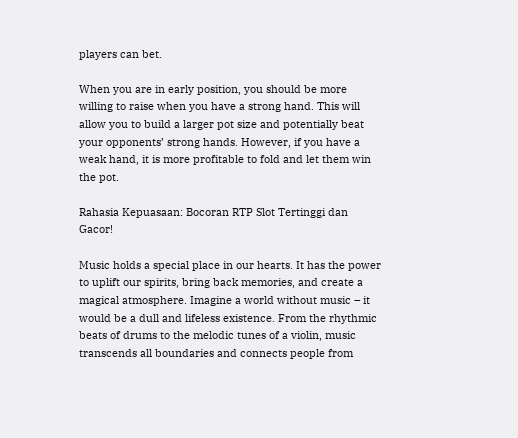players can bet.

When you are in early position, you should be more willing to raise when you have a strong hand. This will allow you to build a larger pot size and potentially beat your opponents’ strong hands. However, if you have a weak hand, it is more profitable to fold and let them win the pot.

Rahasia Kepuasaan: Bocoran RTP Slot Tertinggi dan Gacor!

Music holds a special place in our hearts. It has the power to uplift our spirits, bring back memories, and create a magical atmosphere. Imagine a world without music – it would be a dull and lifeless existence. From the rhythmic beats of drums to the melodic tunes of a violin, music transcends all boundaries and connects people from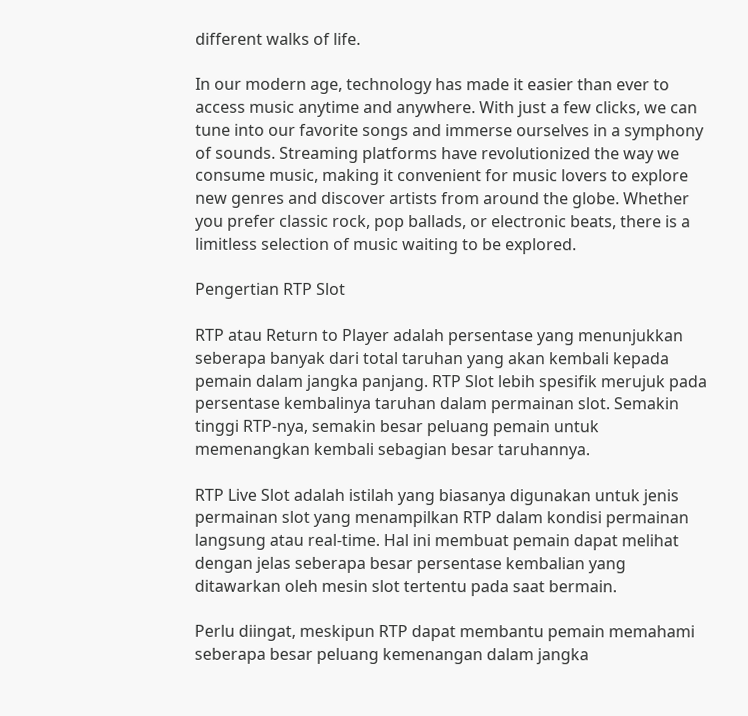different walks of life.

In our modern age, technology has made it easier than ever to access music anytime and anywhere. With just a few clicks, we can tune into our favorite songs and immerse ourselves in a symphony of sounds. Streaming platforms have revolutionized the way we consume music, making it convenient for music lovers to explore new genres and discover artists from around the globe. Whether you prefer classic rock, pop ballads, or electronic beats, there is a limitless selection of music waiting to be explored.

Pengertian RTP Slot

RTP atau Return to Player adalah persentase yang menunjukkan seberapa banyak dari total taruhan yang akan kembali kepada pemain dalam jangka panjang. RTP Slot lebih spesifik merujuk pada persentase kembalinya taruhan dalam permainan slot. Semakin tinggi RTP-nya, semakin besar peluang pemain untuk memenangkan kembali sebagian besar taruhannya.

RTP Live Slot adalah istilah yang biasanya digunakan untuk jenis permainan slot yang menampilkan RTP dalam kondisi permainan langsung atau real-time. Hal ini membuat pemain dapat melihat dengan jelas seberapa besar persentase kembalian yang ditawarkan oleh mesin slot tertentu pada saat bermain.

Perlu diingat, meskipun RTP dapat membantu pemain memahami seberapa besar peluang kemenangan dalam jangka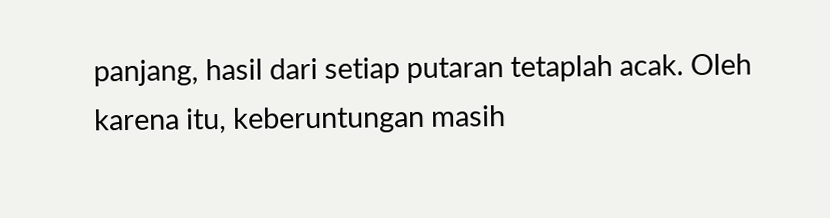panjang, hasil dari setiap putaran tetaplah acak. Oleh karena itu, keberuntungan masih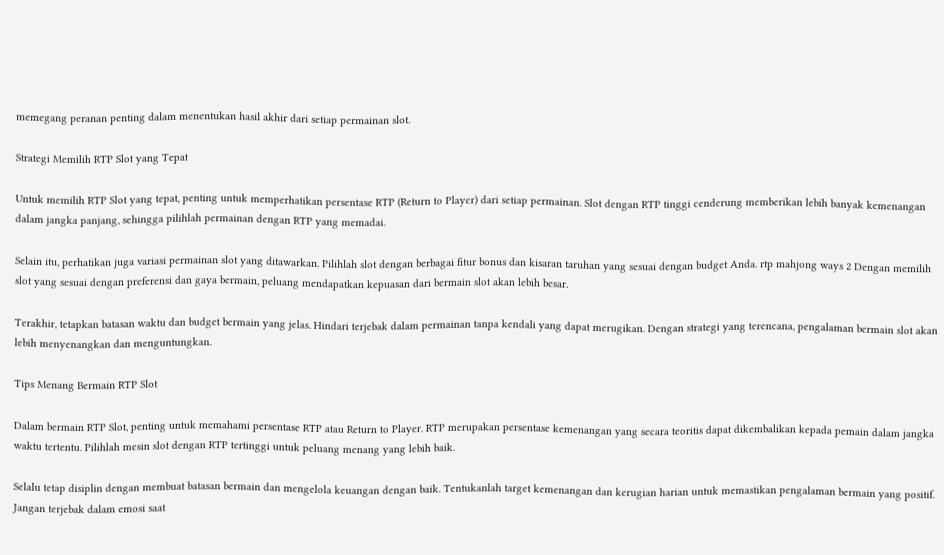memegang peranan penting dalam menentukan hasil akhir dari setiap permainan slot.

Strategi Memilih RTP Slot yang Tepat

Untuk memilih RTP Slot yang tepat, penting untuk memperhatikan persentase RTP (Return to Player) dari setiap permainan. Slot dengan RTP tinggi cenderung memberikan lebih banyak kemenangan dalam jangka panjang, sehingga pilihlah permainan dengan RTP yang memadai.

Selain itu, perhatikan juga variasi permainan slot yang ditawarkan. Pilihlah slot dengan berbagai fitur bonus dan kisaran taruhan yang sesuai dengan budget Anda. rtp mahjong ways 2 Dengan memilih slot yang sesuai dengan preferensi dan gaya bermain, peluang mendapatkan kepuasan dari bermain slot akan lebih besar.

Terakhir, tetapkan batasan waktu dan budget bermain yang jelas. Hindari terjebak dalam permainan tanpa kendali yang dapat merugikan. Dengan strategi yang terencana, pengalaman bermain slot akan lebih menyenangkan dan menguntungkan.

Tips Menang Bermain RTP Slot

Dalam bermain RTP Slot, penting untuk memahami persentase RTP atau Return to Player. RTP merupakan persentase kemenangan yang secara teoritis dapat dikembalikan kepada pemain dalam jangka waktu tertentu. Pilihlah mesin slot dengan RTP tertinggi untuk peluang menang yang lebih baik.

Selalu tetap disiplin dengan membuat batasan bermain dan mengelola keuangan dengan baik. Tentukanlah target kemenangan dan kerugian harian untuk memastikan pengalaman bermain yang positif. Jangan terjebak dalam emosi saat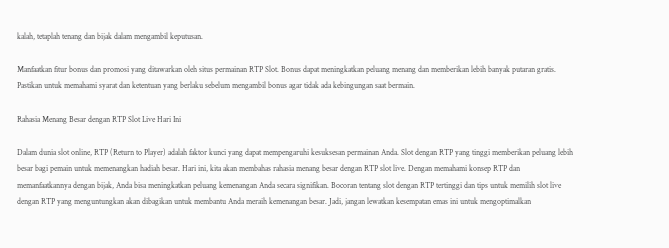kalah, tetaplah tenang dan bijak dalam mengambil keputusan.

Manfaatkan fitur bonus dan promosi yang ditawarkan oleh situs permainan RTP Slot. Bonus dapat meningkatkan peluang menang dan memberikan lebih banyak putaran gratis. Pastikan untuk memahami syarat dan ketentuan yang berlaku sebelum mengambil bonus agar tidak ada kebingungan saat bermain.

Rahasia Menang Besar dengan RTP Slot Live Hari Ini

Dalam dunia slot online, RTP (Return to Player) adalah faktor kunci yang dapat mempengaruhi kesuksesan permainan Anda. Slot dengan RTP yang tinggi memberikan peluang lebih besar bagi pemain untuk memenangkan hadiah besar. Hari ini, kita akan membahas rahasia menang besar dengan RTP slot live. Dengan memahami konsep RTP dan memanfaatkannya dengan bijak, Anda bisa meningkatkan peluang kemenangan Anda secara signifikan. Bocoran tentang slot dengan RTP tertinggi dan tips untuk memilih slot live dengan RTP yang menguntungkan akan dibagikan untuk membantu Anda meraih kemenangan besar. Jadi, jangan lewatkan kesempatan emas ini untuk mengoptimalkan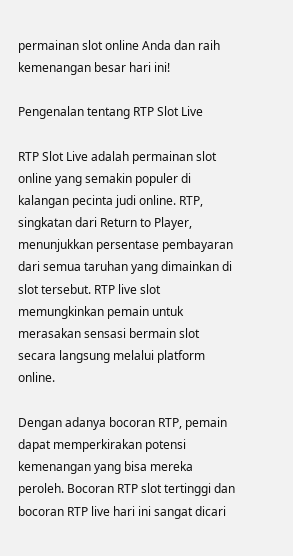permainan slot online Anda dan raih kemenangan besar hari ini!

Pengenalan tentang RTP Slot Live

RTP Slot Live adalah permainan slot online yang semakin populer di kalangan pecinta judi online. RTP, singkatan dari Return to Player, menunjukkan persentase pembayaran dari semua taruhan yang dimainkan di slot tersebut. RTP live slot memungkinkan pemain untuk merasakan sensasi bermain slot secara langsung melalui platform online.

Dengan adanya bocoran RTP, pemain dapat memperkirakan potensi kemenangan yang bisa mereka peroleh. Bocoran RTP slot tertinggi dan bocoran RTP live hari ini sangat dicari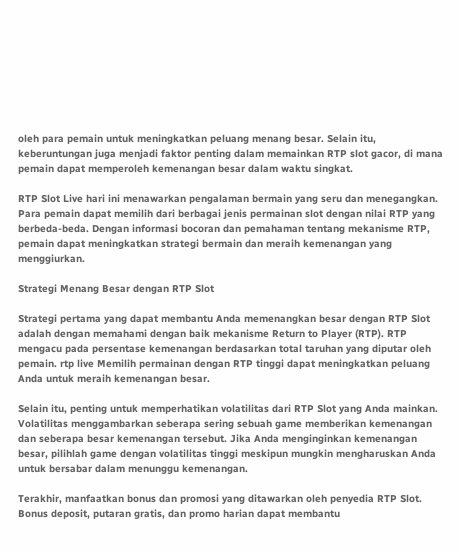oleh para pemain untuk meningkatkan peluang menang besar. Selain itu, keberuntungan juga menjadi faktor penting dalam memainkan RTP slot gacor, di mana pemain dapat memperoleh kemenangan besar dalam waktu singkat.

RTP Slot Live hari ini menawarkan pengalaman bermain yang seru dan menegangkan. Para pemain dapat memilih dari berbagai jenis permainan slot dengan nilai RTP yang berbeda-beda. Dengan informasi bocoran dan pemahaman tentang mekanisme RTP, pemain dapat meningkatkan strategi bermain dan meraih kemenangan yang menggiurkan.

Strategi Menang Besar dengan RTP Slot

Strategi pertama yang dapat membantu Anda memenangkan besar dengan RTP Slot adalah dengan memahami dengan baik mekanisme Return to Player (RTP). RTP mengacu pada persentase kemenangan berdasarkan total taruhan yang diputar oleh pemain. rtp live Memilih permainan dengan RTP tinggi dapat meningkatkan peluang Anda untuk meraih kemenangan besar.

Selain itu, penting untuk memperhatikan volatilitas dari RTP Slot yang Anda mainkan. Volatilitas menggambarkan seberapa sering sebuah game memberikan kemenangan dan seberapa besar kemenangan tersebut. Jika Anda menginginkan kemenangan besar, pilihlah game dengan volatilitas tinggi meskipun mungkin mengharuskan Anda untuk bersabar dalam menunggu kemenangan.

Terakhir, manfaatkan bonus dan promosi yang ditawarkan oleh penyedia RTP Slot. Bonus deposit, putaran gratis, dan promo harian dapat membantu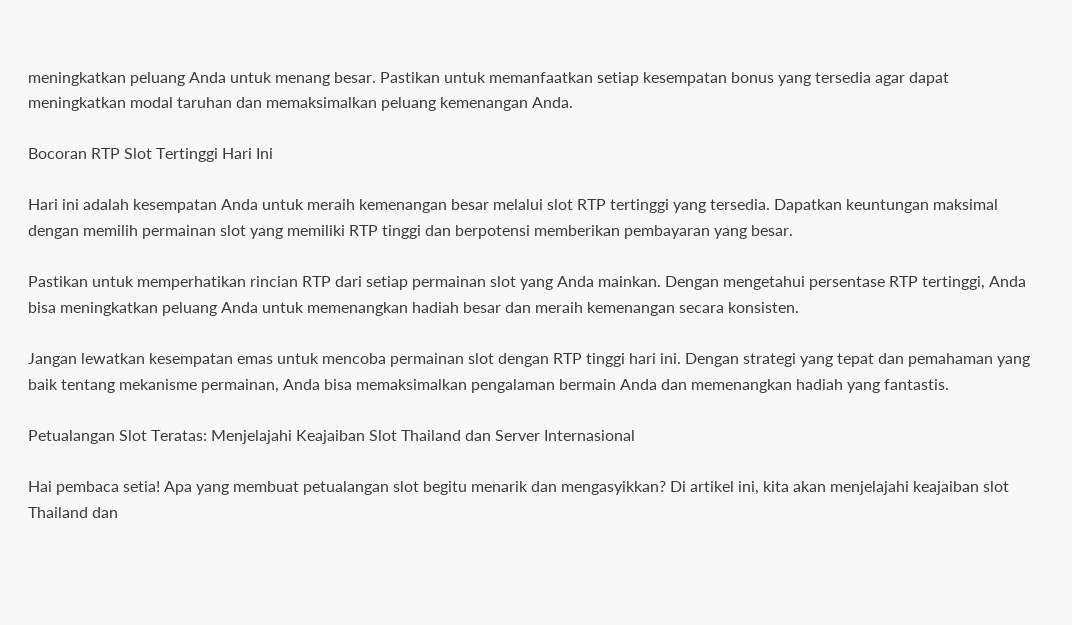meningkatkan peluang Anda untuk menang besar. Pastikan untuk memanfaatkan setiap kesempatan bonus yang tersedia agar dapat meningkatkan modal taruhan dan memaksimalkan peluang kemenangan Anda.

Bocoran RTP Slot Tertinggi Hari Ini

Hari ini adalah kesempatan Anda untuk meraih kemenangan besar melalui slot RTP tertinggi yang tersedia. Dapatkan keuntungan maksimal dengan memilih permainan slot yang memiliki RTP tinggi dan berpotensi memberikan pembayaran yang besar.

Pastikan untuk memperhatikan rincian RTP dari setiap permainan slot yang Anda mainkan. Dengan mengetahui persentase RTP tertinggi, Anda bisa meningkatkan peluang Anda untuk memenangkan hadiah besar dan meraih kemenangan secara konsisten.

Jangan lewatkan kesempatan emas untuk mencoba permainan slot dengan RTP tinggi hari ini. Dengan strategi yang tepat dan pemahaman yang baik tentang mekanisme permainan, Anda bisa memaksimalkan pengalaman bermain Anda dan memenangkan hadiah yang fantastis.

Petualangan Slot Teratas: Menjelajahi Keajaiban Slot Thailand dan Server Internasional

Hai pembaca setia! Apa yang membuat petualangan slot begitu menarik dan mengasyikkan? Di artikel ini, kita akan menjelajahi keajaiban slot Thailand dan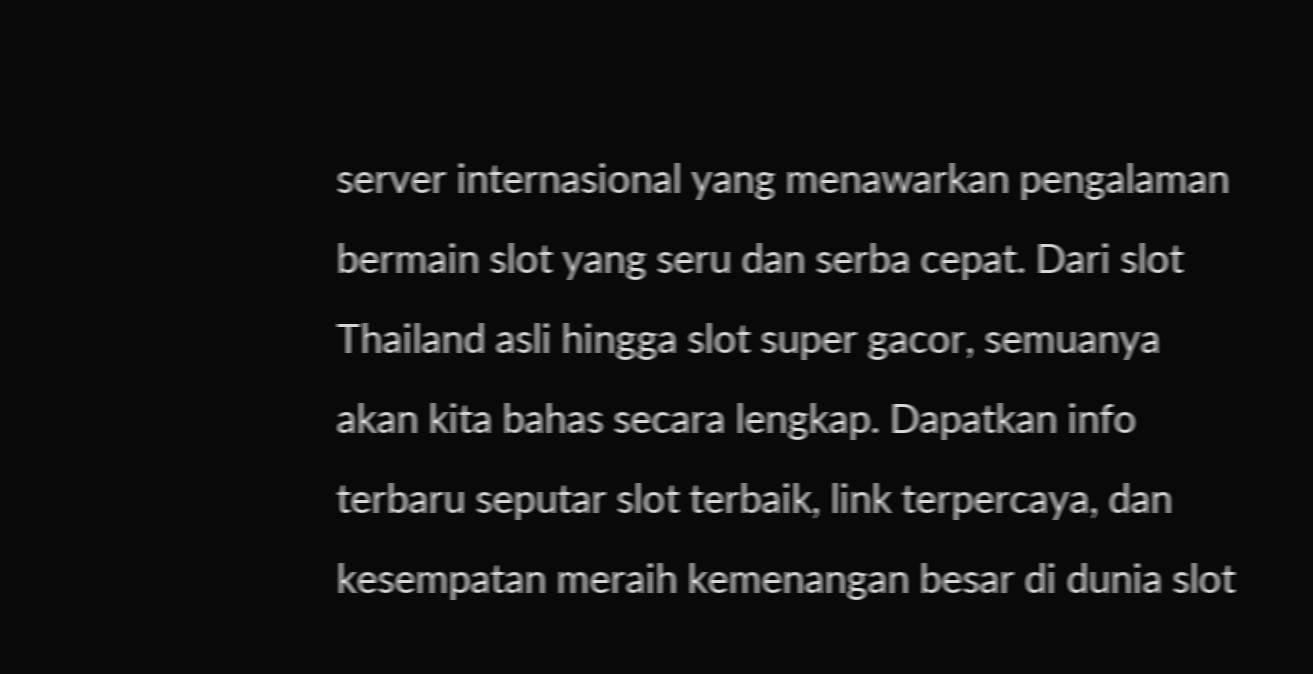server internasional yang menawarkan pengalaman bermain slot yang seru dan serba cepat. Dari slot Thailand asli hingga slot super gacor, semuanya akan kita bahas secara lengkap. Dapatkan info terbaru seputar slot terbaik, link terpercaya, dan kesempatan meraih kemenangan besar di dunia slot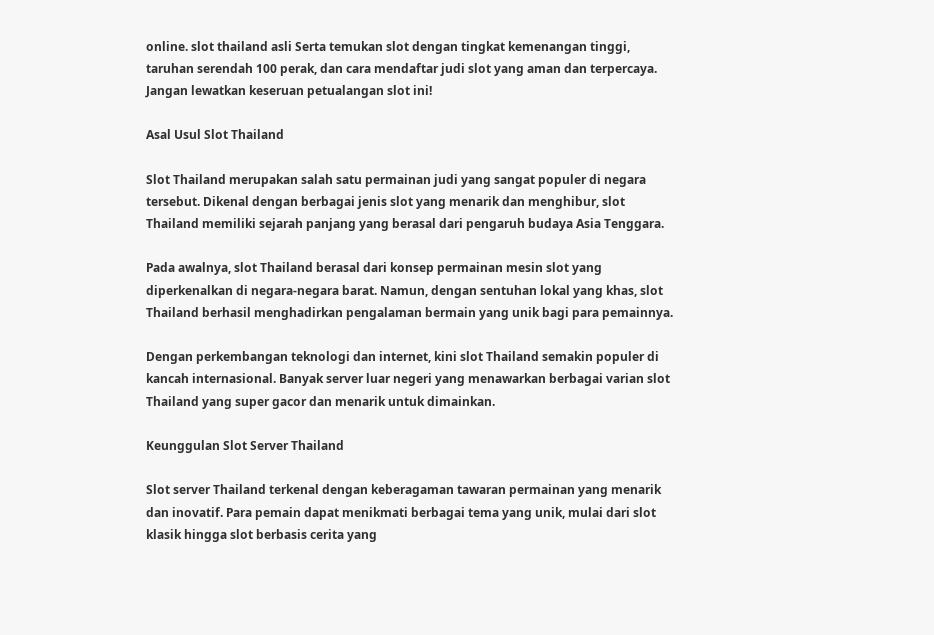online. slot thailand asli Serta temukan slot dengan tingkat kemenangan tinggi, taruhan serendah 100 perak, dan cara mendaftar judi slot yang aman dan terpercaya. Jangan lewatkan keseruan petualangan slot ini!

Asal Usul Slot Thailand

Slot Thailand merupakan salah satu permainan judi yang sangat populer di negara tersebut. Dikenal dengan berbagai jenis slot yang menarik dan menghibur, slot Thailand memiliki sejarah panjang yang berasal dari pengaruh budaya Asia Tenggara.

Pada awalnya, slot Thailand berasal dari konsep permainan mesin slot yang diperkenalkan di negara-negara barat. Namun, dengan sentuhan lokal yang khas, slot Thailand berhasil menghadirkan pengalaman bermain yang unik bagi para pemainnya.

Dengan perkembangan teknologi dan internet, kini slot Thailand semakin populer di kancah internasional. Banyak server luar negeri yang menawarkan berbagai varian slot Thailand yang super gacor dan menarik untuk dimainkan.

Keunggulan Slot Server Thailand

Slot server Thailand terkenal dengan keberagaman tawaran permainan yang menarik dan inovatif. Para pemain dapat menikmati berbagai tema yang unik, mulai dari slot klasik hingga slot berbasis cerita yang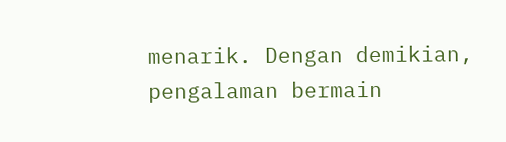menarik. Dengan demikian, pengalaman bermain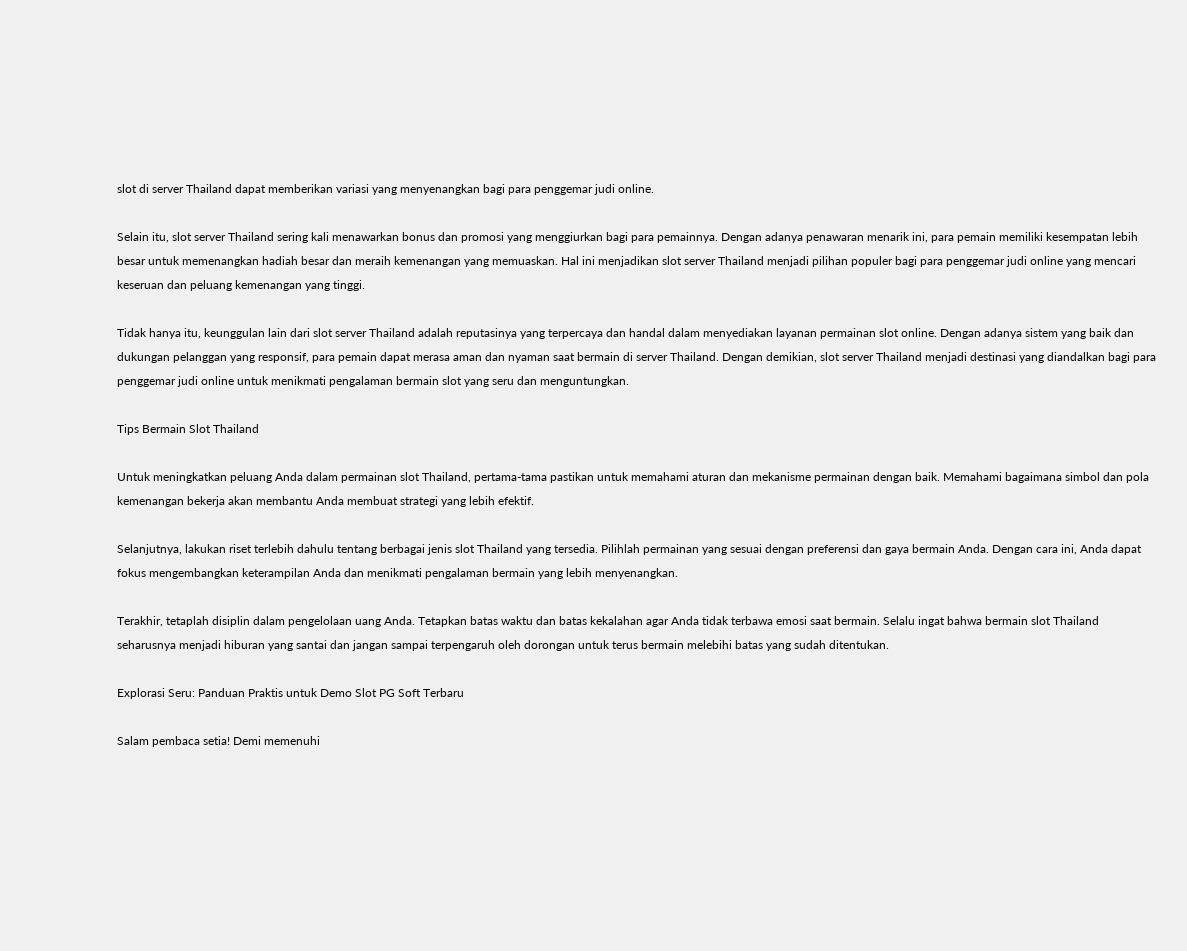slot di server Thailand dapat memberikan variasi yang menyenangkan bagi para penggemar judi online.

Selain itu, slot server Thailand sering kali menawarkan bonus dan promosi yang menggiurkan bagi para pemainnya. Dengan adanya penawaran menarik ini, para pemain memiliki kesempatan lebih besar untuk memenangkan hadiah besar dan meraih kemenangan yang memuaskan. Hal ini menjadikan slot server Thailand menjadi pilihan populer bagi para penggemar judi online yang mencari keseruan dan peluang kemenangan yang tinggi.

Tidak hanya itu, keunggulan lain dari slot server Thailand adalah reputasinya yang terpercaya dan handal dalam menyediakan layanan permainan slot online. Dengan adanya sistem yang baik dan dukungan pelanggan yang responsif, para pemain dapat merasa aman dan nyaman saat bermain di server Thailand. Dengan demikian, slot server Thailand menjadi destinasi yang diandalkan bagi para penggemar judi online untuk menikmati pengalaman bermain slot yang seru dan menguntungkan.

Tips Bermain Slot Thailand

Untuk meningkatkan peluang Anda dalam permainan slot Thailand, pertama-tama pastikan untuk memahami aturan dan mekanisme permainan dengan baik. Memahami bagaimana simbol dan pola kemenangan bekerja akan membantu Anda membuat strategi yang lebih efektif.

Selanjutnya, lakukan riset terlebih dahulu tentang berbagai jenis slot Thailand yang tersedia. Pilihlah permainan yang sesuai dengan preferensi dan gaya bermain Anda. Dengan cara ini, Anda dapat fokus mengembangkan keterampilan Anda dan menikmati pengalaman bermain yang lebih menyenangkan.

Terakhir, tetaplah disiplin dalam pengelolaan uang Anda. Tetapkan batas waktu dan batas kekalahan agar Anda tidak terbawa emosi saat bermain. Selalu ingat bahwa bermain slot Thailand seharusnya menjadi hiburan yang santai dan jangan sampai terpengaruh oleh dorongan untuk terus bermain melebihi batas yang sudah ditentukan.

Explorasi Seru: Panduan Praktis untuk Demo Slot PG Soft Terbaru

Salam pembaca setia! Demi memenuhi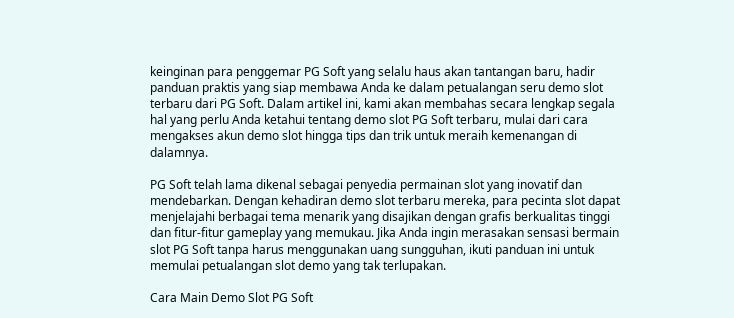keinginan para penggemar PG Soft yang selalu haus akan tantangan baru, hadir panduan praktis yang siap membawa Anda ke dalam petualangan seru demo slot terbaru dari PG Soft. Dalam artikel ini, kami akan membahas secara lengkap segala hal yang perlu Anda ketahui tentang demo slot PG Soft terbaru, mulai dari cara mengakses akun demo slot hingga tips dan trik untuk meraih kemenangan di dalamnya.

PG Soft telah lama dikenal sebagai penyedia permainan slot yang inovatif dan mendebarkan. Dengan kehadiran demo slot terbaru mereka, para pecinta slot dapat menjelajahi berbagai tema menarik yang disajikan dengan grafis berkualitas tinggi dan fitur-fitur gameplay yang memukau. Jika Anda ingin merasakan sensasi bermain slot PG Soft tanpa harus menggunakan uang sungguhan, ikuti panduan ini untuk memulai petualangan slot demo yang tak terlupakan.

Cara Main Demo Slot PG Soft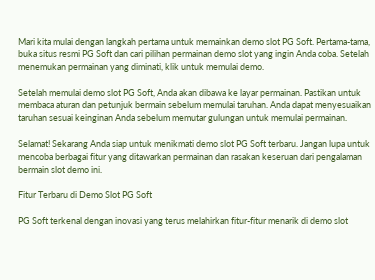Mari kita mulai dengan langkah pertama untuk memainkan demo slot PG Soft. Pertama-tama, buka situs resmi PG Soft dan cari pilihan permainan demo slot yang ingin Anda coba. Setelah menemukan permainan yang diminati, klik untuk memulai demo.

Setelah memulai demo slot PG Soft, Anda akan dibawa ke layar permainan. Pastikan untuk membaca aturan dan petunjuk bermain sebelum memulai taruhan. Anda dapat menyesuaikan taruhan sesuai keinginan Anda sebelum memutar gulungan untuk memulai permainan.

Selamat! Sekarang Anda siap untuk menikmati demo slot PG Soft terbaru. Jangan lupa untuk mencoba berbagai fitur yang ditawarkan permainan dan rasakan keseruan dari pengalaman bermain slot demo ini.

Fitur Terbaru di Demo Slot PG Soft

PG Soft terkenal dengan inovasi yang terus melahirkan fitur-fitur menarik di demo slot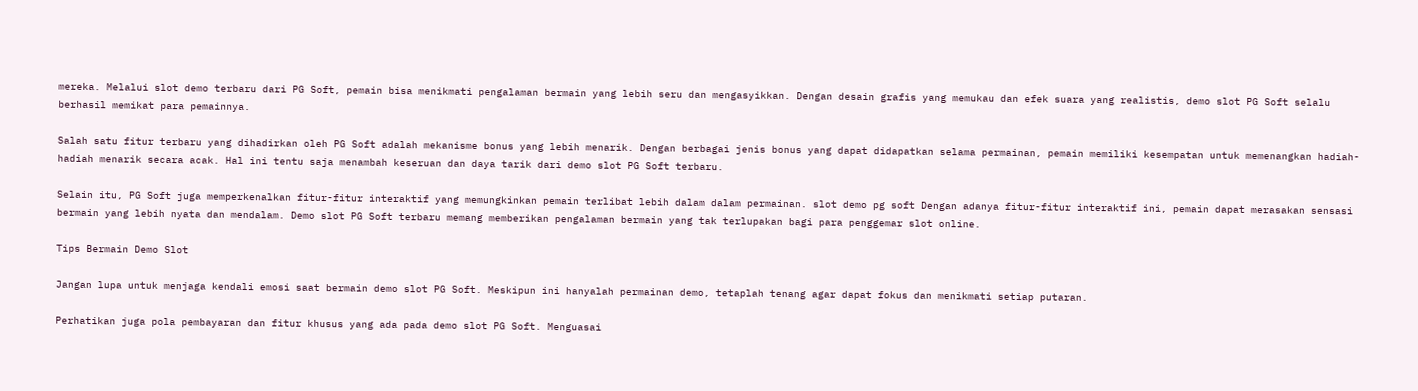mereka. Melalui slot demo terbaru dari PG Soft, pemain bisa menikmati pengalaman bermain yang lebih seru dan mengasyikkan. Dengan desain grafis yang memukau dan efek suara yang realistis, demo slot PG Soft selalu berhasil memikat para pemainnya.

Salah satu fitur terbaru yang dihadirkan oleh PG Soft adalah mekanisme bonus yang lebih menarik. Dengan berbagai jenis bonus yang dapat didapatkan selama permainan, pemain memiliki kesempatan untuk memenangkan hadiah-hadiah menarik secara acak. Hal ini tentu saja menambah keseruan dan daya tarik dari demo slot PG Soft terbaru.

Selain itu, PG Soft juga memperkenalkan fitur-fitur interaktif yang memungkinkan pemain terlibat lebih dalam dalam permainan. slot demo pg soft Dengan adanya fitur-fitur interaktif ini, pemain dapat merasakan sensasi bermain yang lebih nyata dan mendalam. Demo slot PG Soft terbaru memang memberikan pengalaman bermain yang tak terlupakan bagi para penggemar slot online.

Tips Bermain Demo Slot

Jangan lupa untuk menjaga kendali emosi saat bermain demo slot PG Soft. Meskipun ini hanyalah permainan demo, tetaplah tenang agar dapat fokus dan menikmati setiap putaran.

Perhatikan juga pola pembayaran dan fitur khusus yang ada pada demo slot PG Soft. Menguasai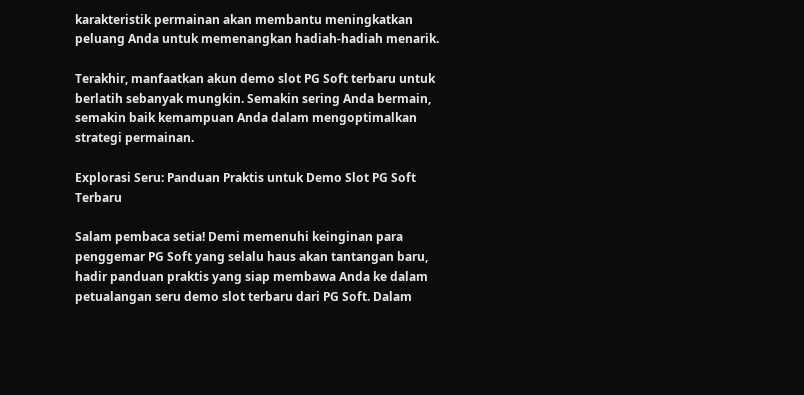karakteristik permainan akan membantu meningkatkan peluang Anda untuk memenangkan hadiah-hadiah menarik.

Terakhir, manfaatkan akun demo slot PG Soft terbaru untuk berlatih sebanyak mungkin. Semakin sering Anda bermain, semakin baik kemampuan Anda dalam mengoptimalkan strategi permainan.

Explorasi Seru: Panduan Praktis untuk Demo Slot PG Soft Terbaru

Salam pembaca setia! Demi memenuhi keinginan para penggemar PG Soft yang selalu haus akan tantangan baru, hadir panduan praktis yang siap membawa Anda ke dalam petualangan seru demo slot terbaru dari PG Soft. Dalam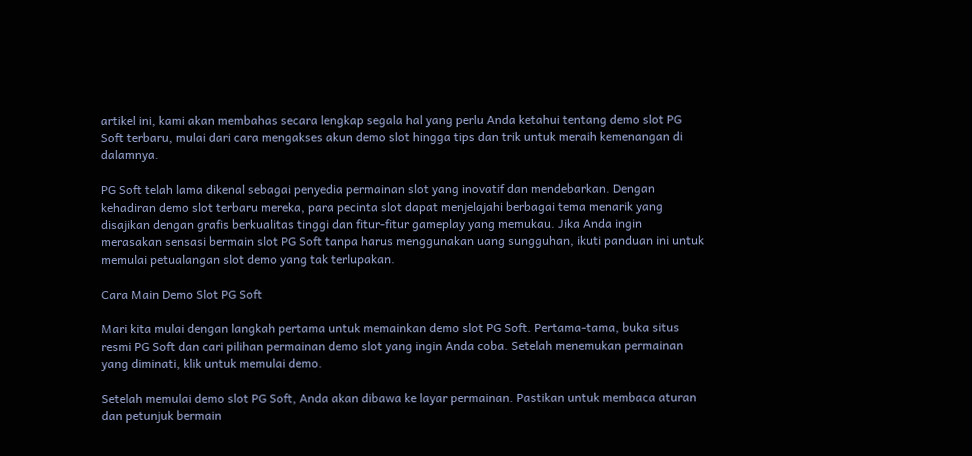artikel ini, kami akan membahas secara lengkap segala hal yang perlu Anda ketahui tentang demo slot PG Soft terbaru, mulai dari cara mengakses akun demo slot hingga tips dan trik untuk meraih kemenangan di dalamnya.

PG Soft telah lama dikenal sebagai penyedia permainan slot yang inovatif dan mendebarkan. Dengan kehadiran demo slot terbaru mereka, para pecinta slot dapat menjelajahi berbagai tema menarik yang disajikan dengan grafis berkualitas tinggi dan fitur-fitur gameplay yang memukau. Jika Anda ingin merasakan sensasi bermain slot PG Soft tanpa harus menggunakan uang sungguhan, ikuti panduan ini untuk memulai petualangan slot demo yang tak terlupakan.

Cara Main Demo Slot PG Soft

Mari kita mulai dengan langkah pertama untuk memainkan demo slot PG Soft. Pertama-tama, buka situs resmi PG Soft dan cari pilihan permainan demo slot yang ingin Anda coba. Setelah menemukan permainan yang diminati, klik untuk memulai demo.

Setelah memulai demo slot PG Soft, Anda akan dibawa ke layar permainan. Pastikan untuk membaca aturan dan petunjuk bermain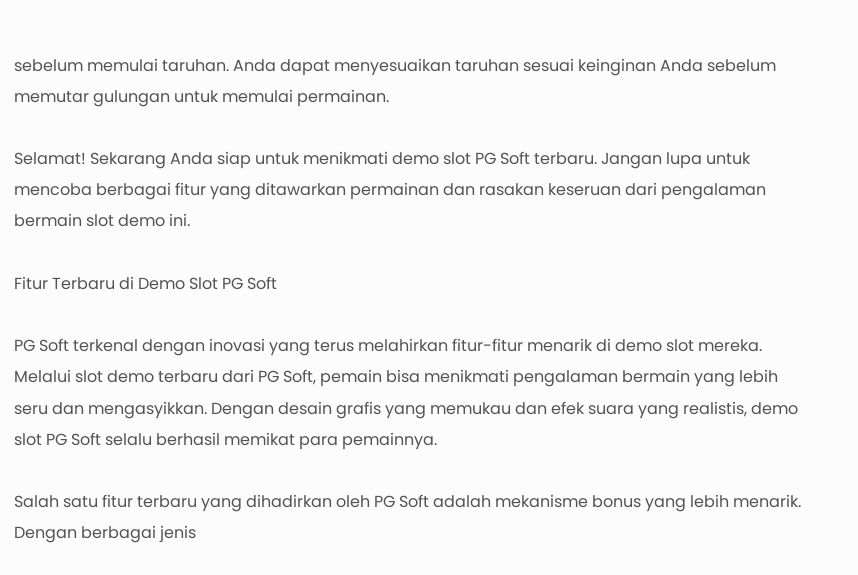sebelum memulai taruhan. Anda dapat menyesuaikan taruhan sesuai keinginan Anda sebelum memutar gulungan untuk memulai permainan.

Selamat! Sekarang Anda siap untuk menikmati demo slot PG Soft terbaru. Jangan lupa untuk mencoba berbagai fitur yang ditawarkan permainan dan rasakan keseruan dari pengalaman bermain slot demo ini.

Fitur Terbaru di Demo Slot PG Soft

PG Soft terkenal dengan inovasi yang terus melahirkan fitur-fitur menarik di demo slot mereka. Melalui slot demo terbaru dari PG Soft, pemain bisa menikmati pengalaman bermain yang lebih seru dan mengasyikkan. Dengan desain grafis yang memukau dan efek suara yang realistis, demo slot PG Soft selalu berhasil memikat para pemainnya.

Salah satu fitur terbaru yang dihadirkan oleh PG Soft adalah mekanisme bonus yang lebih menarik. Dengan berbagai jenis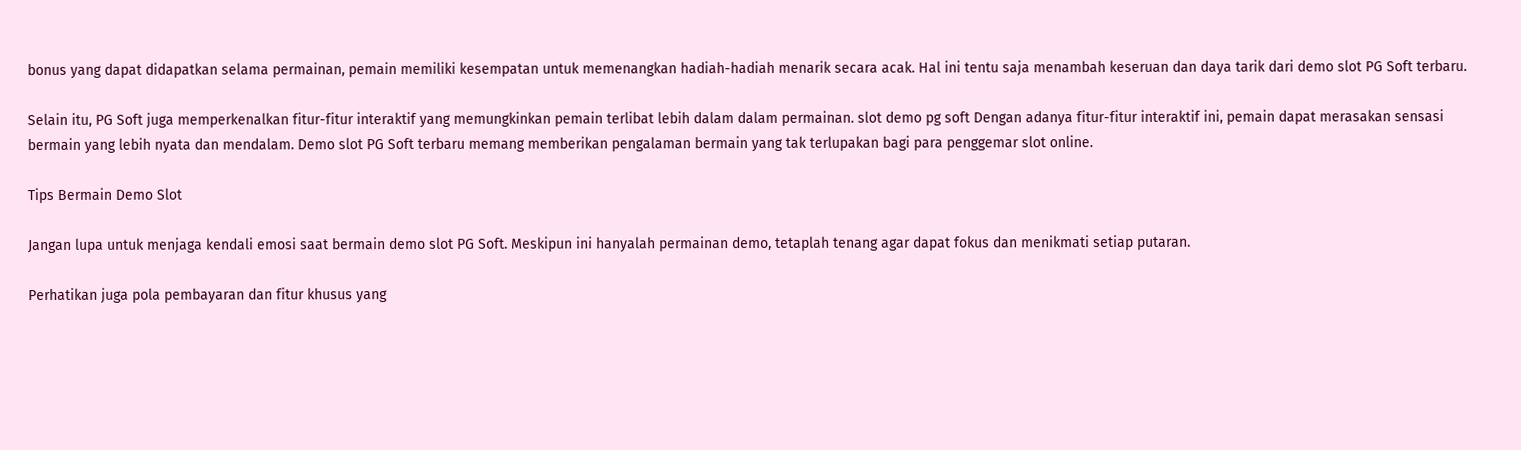bonus yang dapat didapatkan selama permainan, pemain memiliki kesempatan untuk memenangkan hadiah-hadiah menarik secara acak. Hal ini tentu saja menambah keseruan dan daya tarik dari demo slot PG Soft terbaru.

Selain itu, PG Soft juga memperkenalkan fitur-fitur interaktif yang memungkinkan pemain terlibat lebih dalam dalam permainan. slot demo pg soft Dengan adanya fitur-fitur interaktif ini, pemain dapat merasakan sensasi bermain yang lebih nyata dan mendalam. Demo slot PG Soft terbaru memang memberikan pengalaman bermain yang tak terlupakan bagi para penggemar slot online.

Tips Bermain Demo Slot

Jangan lupa untuk menjaga kendali emosi saat bermain demo slot PG Soft. Meskipun ini hanyalah permainan demo, tetaplah tenang agar dapat fokus dan menikmati setiap putaran.

Perhatikan juga pola pembayaran dan fitur khusus yang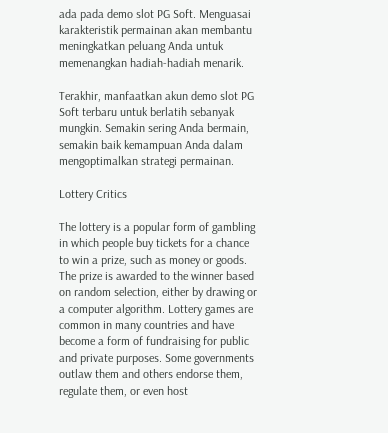ada pada demo slot PG Soft. Menguasai karakteristik permainan akan membantu meningkatkan peluang Anda untuk memenangkan hadiah-hadiah menarik.

Terakhir, manfaatkan akun demo slot PG Soft terbaru untuk berlatih sebanyak mungkin. Semakin sering Anda bermain, semakin baik kemampuan Anda dalam mengoptimalkan strategi permainan.

Lottery Critics

The lottery is a popular form of gambling in which people buy tickets for a chance to win a prize, such as money or goods. The prize is awarded to the winner based on random selection, either by drawing or a computer algorithm. Lottery games are common in many countries and have become a form of fundraising for public and private purposes. Some governments outlaw them and others endorse them, regulate them, or even host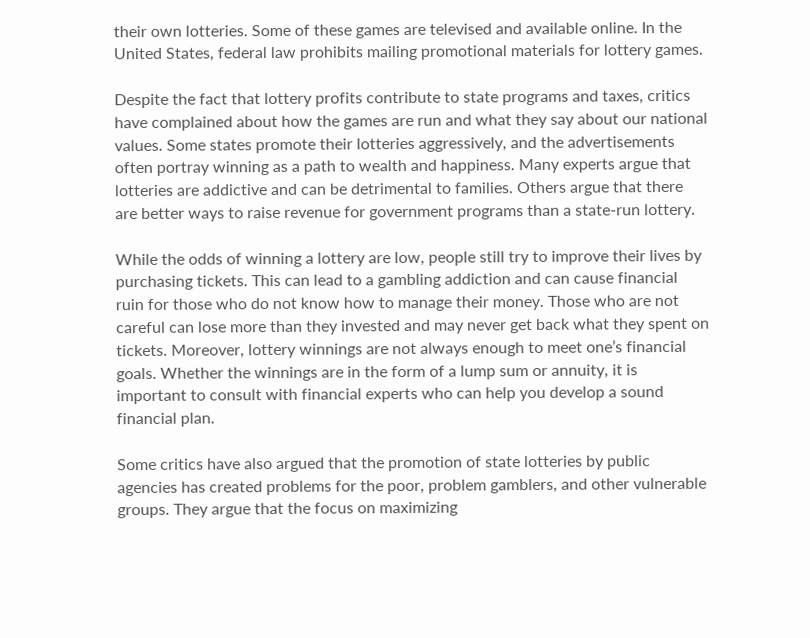their own lotteries. Some of these games are televised and available online. In the United States, federal law prohibits mailing promotional materials for lottery games.

Despite the fact that lottery profits contribute to state programs and taxes, critics have complained about how the games are run and what they say about our national values. Some states promote their lotteries aggressively, and the advertisements often portray winning as a path to wealth and happiness. Many experts argue that lotteries are addictive and can be detrimental to families. Others argue that there are better ways to raise revenue for government programs than a state-run lottery.

While the odds of winning a lottery are low, people still try to improve their lives by purchasing tickets. This can lead to a gambling addiction and can cause financial ruin for those who do not know how to manage their money. Those who are not careful can lose more than they invested and may never get back what they spent on tickets. Moreover, lottery winnings are not always enough to meet one’s financial goals. Whether the winnings are in the form of a lump sum or annuity, it is important to consult with financial experts who can help you develop a sound financial plan.

Some critics have also argued that the promotion of state lotteries by public agencies has created problems for the poor, problem gamblers, and other vulnerable groups. They argue that the focus on maximizing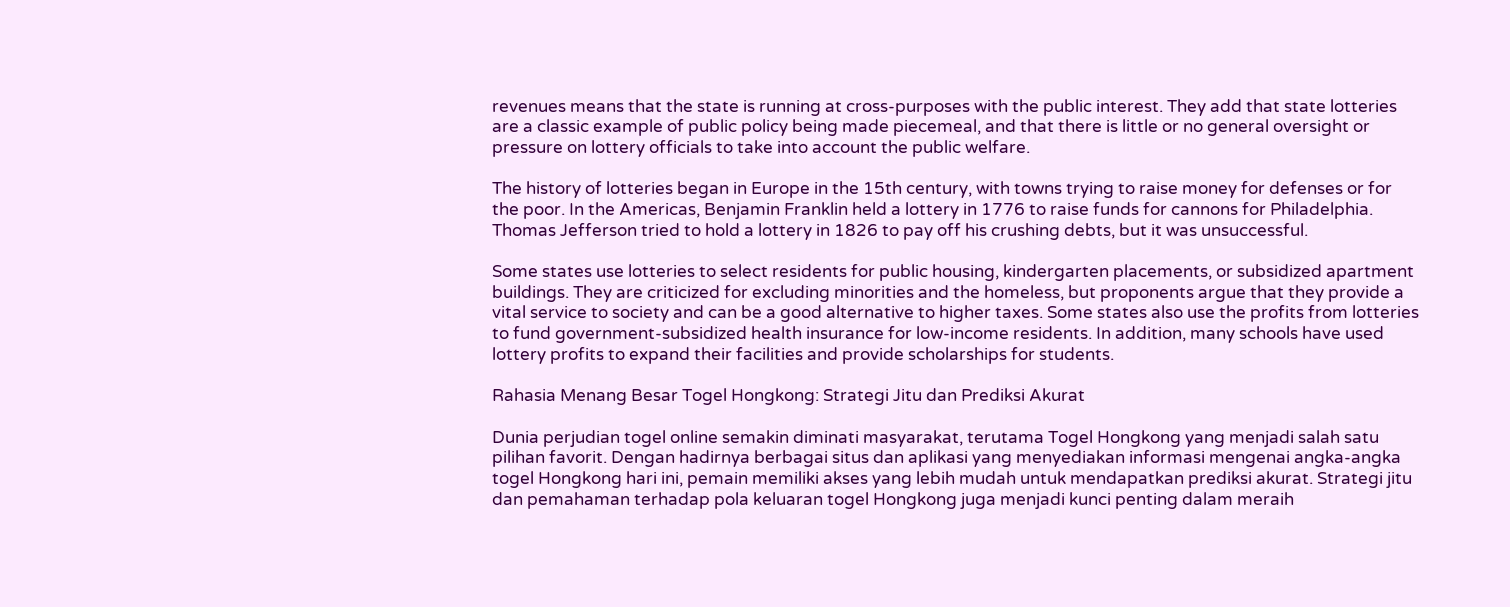revenues means that the state is running at cross-purposes with the public interest. They add that state lotteries are a classic example of public policy being made piecemeal, and that there is little or no general oversight or pressure on lottery officials to take into account the public welfare.

The history of lotteries began in Europe in the 15th century, with towns trying to raise money for defenses or for the poor. In the Americas, Benjamin Franklin held a lottery in 1776 to raise funds for cannons for Philadelphia. Thomas Jefferson tried to hold a lottery in 1826 to pay off his crushing debts, but it was unsuccessful.

Some states use lotteries to select residents for public housing, kindergarten placements, or subsidized apartment buildings. They are criticized for excluding minorities and the homeless, but proponents argue that they provide a vital service to society and can be a good alternative to higher taxes. Some states also use the profits from lotteries to fund government-subsidized health insurance for low-income residents. In addition, many schools have used lottery profits to expand their facilities and provide scholarships for students.

Rahasia Menang Besar Togel Hongkong: Strategi Jitu dan Prediksi Akurat

Dunia perjudian togel online semakin diminati masyarakat, terutama Togel Hongkong yang menjadi salah satu pilihan favorit. Dengan hadirnya berbagai situs dan aplikasi yang menyediakan informasi mengenai angka-angka togel Hongkong hari ini, pemain memiliki akses yang lebih mudah untuk mendapatkan prediksi akurat. Strategi jitu dan pemahaman terhadap pola keluaran togel Hongkong juga menjadi kunci penting dalam meraih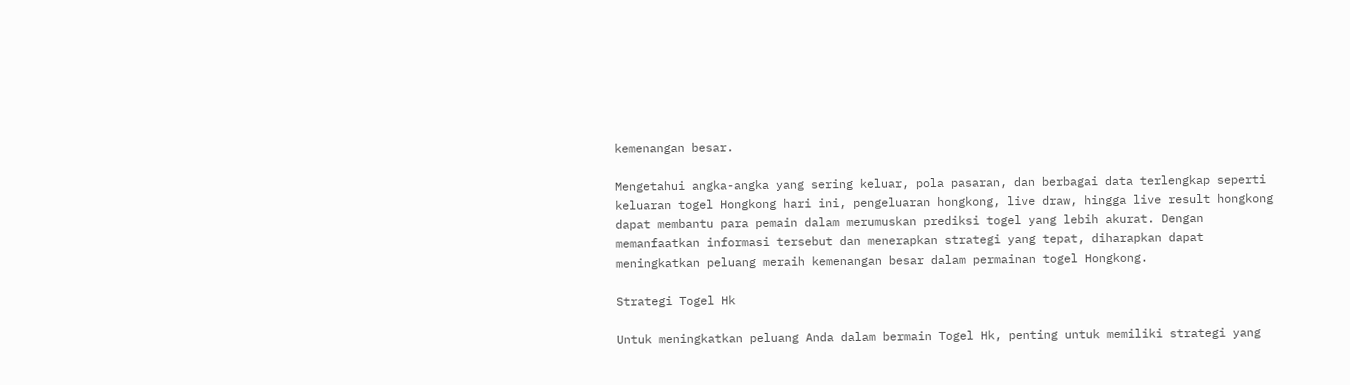kemenangan besar.

Mengetahui angka-angka yang sering keluar, pola pasaran, dan berbagai data terlengkap seperti keluaran togel Hongkong hari ini, pengeluaran hongkong, live draw, hingga live result hongkong dapat membantu para pemain dalam merumuskan prediksi togel yang lebih akurat. Dengan memanfaatkan informasi tersebut dan menerapkan strategi yang tepat, diharapkan dapat meningkatkan peluang meraih kemenangan besar dalam permainan togel Hongkong.

Strategi Togel Hk

Untuk meningkatkan peluang Anda dalam bermain Togel Hk, penting untuk memiliki strategi yang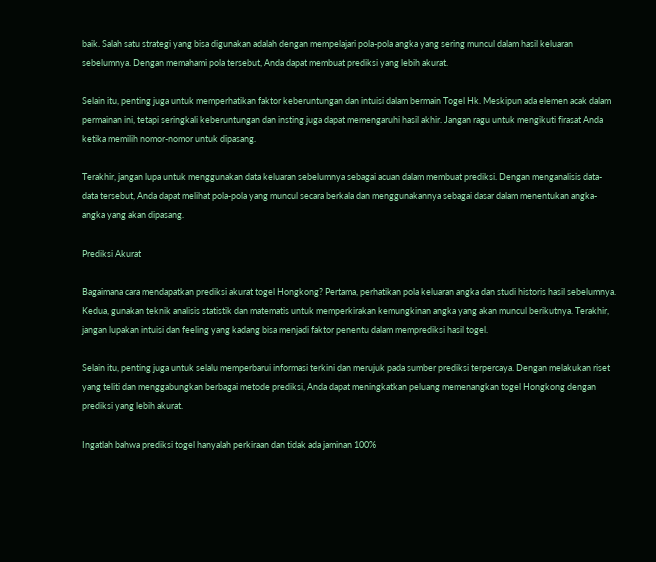baik. Salah satu strategi yang bisa digunakan adalah dengan mempelajari pola-pola angka yang sering muncul dalam hasil keluaran sebelumnya. Dengan memahami pola tersebut, Anda dapat membuat prediksi yang lebih akurat.

Selain itu, penting juga untuk memperhatikan faktor keberuntungan dan intuisi dalam bermain Togel Hk. Meskipun ada elemen acak dalam permainan ini, tetapi seringkali keberuntungan dan insting juga dapat memengaruhi hasil akhir. Jangan ragu untuk mengikuti firasat Anda ketika memilih nomor-nomor untuk dipasang.

Terakhir, jangan lupa untuk menggunakan data keluaran sebelumnya sebagai acuan dalam membuat prediksi. Dengan menganalisis data-data tersebut, Anda dapat melihat pola-pola yang muncul secara berkala dan menggunakannya sebagai dasar dalam menentukan angka-angka yang akan dipasang.

Prediksi Akurat

Bagaimana cara mendapatkan prediksi akurat togel Hongkong? Pertama, perhatikan pola keluaran angka dan studi historis hasil sebelumnya. Kedua, gunakan teknik analisis statistik dan matematis untuk memperkirakan kemungkinan angka yang akan muncul berikutnya. Terakhir, jangan lupakan intuisi dan feeling yang kadang bisa menjadi faktor penentu dalam memprediksi hasil togel.

Selain itu, penting juga untuk selalu memperbarui informasi terkini dan merujuk pada sumber prediksi terpercaya. Dengan melakukan riset yang teliti dan menggabungkan berbagai metode prediksi, Anda dapat meningkatkan peluang memenangkan togel Hongkong dengan prediksi yang lebih akurat.

Ingatlah bahwa prediksi togel hanyalah perkiraan dan tidak ada jaminan 100%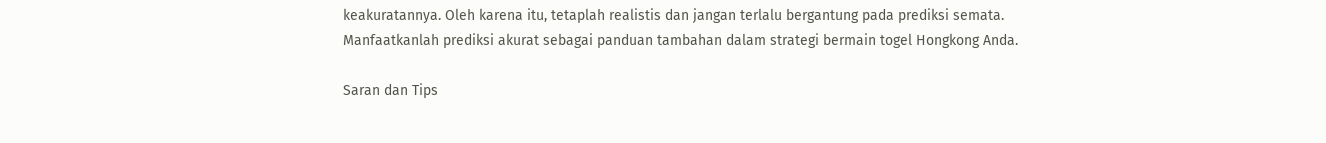keakuratannya. Oleh karena itu, tetaplah realistis dan jangan terlalu bergantung pada prediksi semata. Manfaatkanlah prediksi akurat sebagai panduan tambahan dalam strategi bermain togel Hongkong Anda.

Saran dan Tips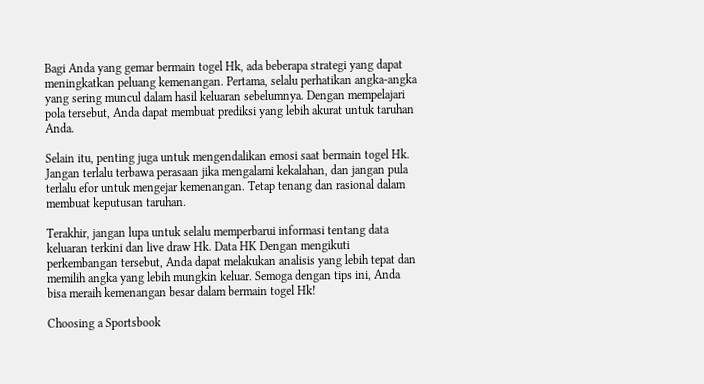Bagi Anda yang gemar bermain togel Hk, ada beberapa strategi yang dapat meningkatkan peluang kemenangan. Pertama, selalu perhatikan angka-angka yang sering muncul dalam hasil keluaran sebelumnya. Dengan mempelajari pola tersebut, Anda dapat membuat prediksi yang lebih akurat untuk taruhan Anda.

Selain itu, penting juga untuk mengendalikan emosi saat bermain togel Hk. Jangan terlalu terbawa perasaan jika mengalami kekalahan, dan jangan pula terlalu efor untuk mengejar kemenangan. Tetap tenang dan rasional dalam membuat keputusan taruhan.

Terakhir, jangan lupa untuk selalu memperbarui informasi tentang data keluaran terkini dan live draw Hk. Data HK Dengan mengikuti perkembangan tersebut, Anda dapat melakukan analisis yang lebih tepat dan memilih angka yang lebih mungkin keluar. Semoga dengan tips ini, Anda bisa meraih kemenangan besar dalam bermain togel Hk!

Choosing a Sportsbook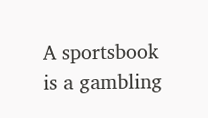A sportsbook is a gambling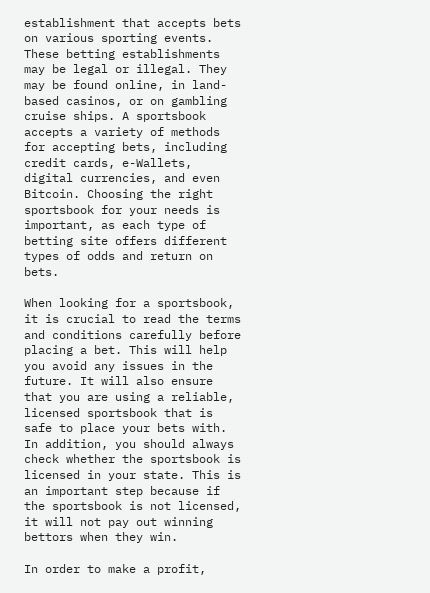establishment that accepts bets on various sporting events. These betting establishments may be legal or illegal. They may be found online, in land-based casinos, or on gambling cruise ships. A sportsbook accepts a variety of methods for accepting bets, including credit cards, e-Wallets, digital currencies, and even Bitcoin. Choosing the right sportsbook for your needs is important, as each type of betting site offers different types of odds and return on bets.

When looking for a sportsbook, it is crucial to read the terms and conditions carefully before placing a bet. This will help you avoid any issues in the future. It will also ensure that you are using a reliable, licensed sportsbook that is safe to place your bets with. In addition, you should always check whether the sportsbook is licensed in your state. This is an important step because if the sportsbook is not licensed, it will not pay out winning bettors when they win.

In order to make a profit,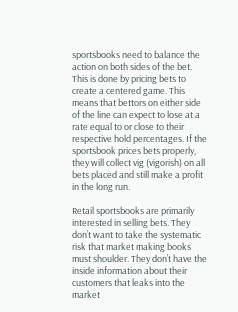sportsbooks need to balance the action on both sides of the bet. This is done by pricing bets to create a centered game. This means that bettors on either side of the line can expect to lose at a rate equal to or close to their respective hold percentages. If the sportsbook prices bets properly, they will collect vig (vigorish) on all bets placed and still make a profit in the long run.

Retail sportsbooks are primarily interested in selling bets. They don’t want to take the systematic risk that market making books must shoulder. They don’t have the inside information about their customers that leaks into the market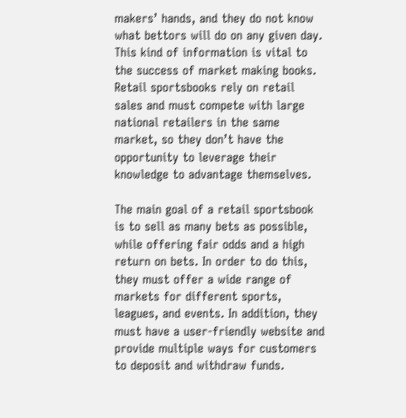makers’ hands, and they do not know what bettors will do on any given day. This kind of information is vital to the success of market making books. Retail sportsbooks rely on retail sales and must compete with large national retailers in the same market, so they don’t have the opportunity to leverage their knowledge to advantage themselves.

The main goal of a retail sportsbook is to sell as many bets as possible, while offering fair odds and a high return on bets. In order to do this, they must offer a wide range of markets for different sports, leagues, and events. In addition, they must have a user-friendly website and provide multiple ways for customers to deposit and withdraw funds.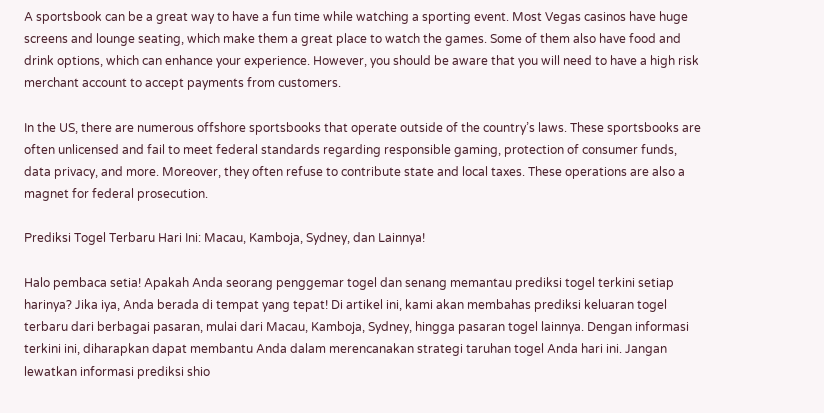A sportsbook can be a great way to have a fun time while watching a sporting event. Most Vegas casinos have huge screens and lounge seating, which make them a great place to watch the games. Some of them also have food and drink options, which can enhance your experience. However, you should be aware that you will need to have a high risk merchant account to accept payments from customers.

In the US, there are numerous offshore sportsbooks that operate outside of the country’s laws. These sportsbooks are often unlicensed and fail to meet federal standards regarding responsible gaming, protection of consumer funds, data privacy, and more. Moreover, they often refuse to contribute state and local taxes. These operations are also a magnet for federal prosecution.

Prediksi Togel Terbaru Hari Ini: Macau, Kamboja, Sydney, dan Lainnya!

Halo pembaca setia! Apakah Anda seorang penggemar togel dan senang memantau prediksi togel terkini setiap harinya? Jika iya, Anda berada di tempat yang tepat! Di artikel ini, kami akan membahas prediksi keluaran togel terbaru dari berbagai pasaran, mulai dari Macau, Kamboja, Sydney, hingga pasaran togel lainnya. Dengan informasi terkini ini, diharapkan dapat membantu Anda dalam merencanakan strategi taruhan togel Anda hari ini. Jangan lewatkan informasi prediksi shio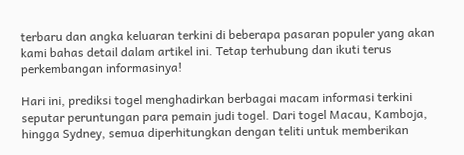terbaru dan angka keluaran terkini di beberapa pasaran populer yang akan kami bahas detail dalam artikel ini. Tetap terhubung dan ikuti terus perkembangan informasinya!

Hari ini, prediksi togel menghadirkan berbagai macam informasi terkini seputar peruntungan para pemain judi togel. Dari togel Macau, Kamboja, hingga Sydney, semua diperhitungkan dengan teliti untuk memberikan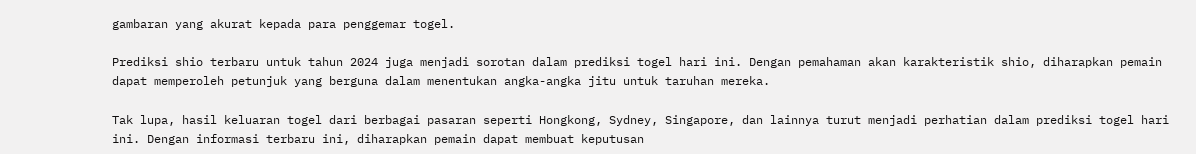gambaran yang akurat kepada para penggemar togel.

Prediksi shio terbaru untuk tahun 2024 juga menjadi sorotan dalam prediksi togel hari ini. Dengan pemahaman akan karakteristik shio, diharapkan pemain dapat memperoleh petunjuk yang berguna dalam menentukan angka-angka jitu untuk taruhan mereka.

Tak lupa, hasil keluaran togel dari berbagai pasaran seperti Hongkong, Sydney, Singapore, dan lainnya turut menjadi perhatian dalam prediksi togel hari ini. Dengan informasi terbaru ini, diharapkan pemain dapat membuat keputusan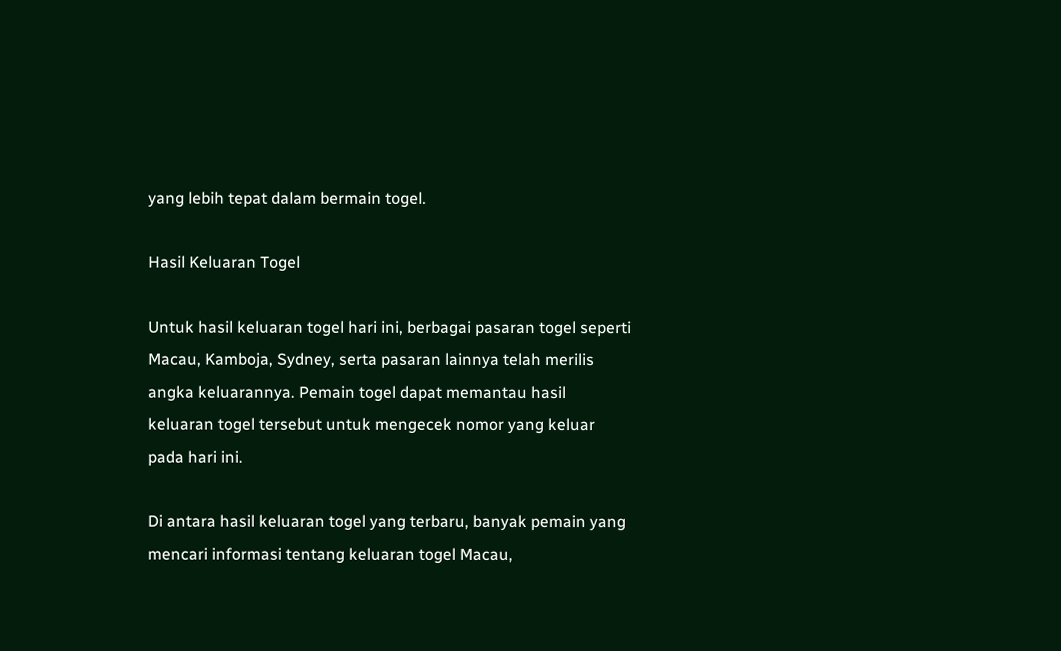yang lebih tepat dalam bermain togel.

Hasil Keluaran Togel

Untuk hasil keluaran togel hari ini, berbagai pasaran togel seperti Macau, Kamboja, Sydney, serta pasaran lainnya telah merilis angka keluarannya. Pemain togel dapat memantau hasil keluaran togel tersebut untuk mengecek nomor yang keluar pada hari ini.

Di antara hasil keluaran togel yang terbaru, banyak pemain yang mencari informasi tentang keluaran togel Macau,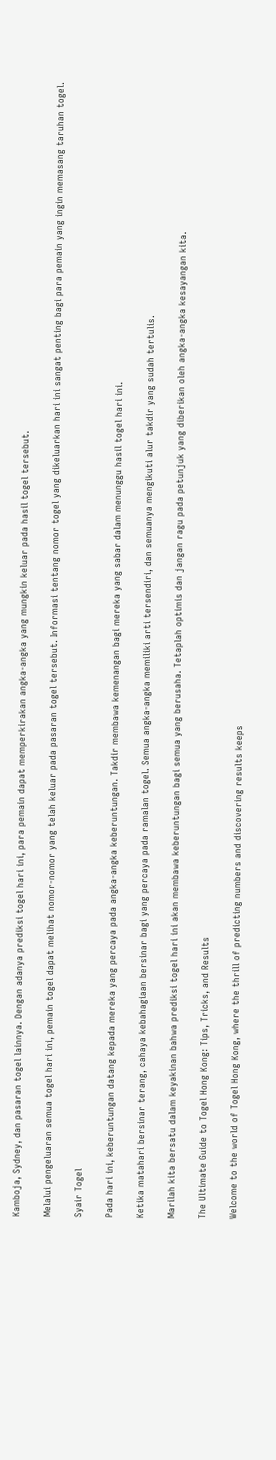Kamboja, Sydney, dan pasaran togel lainnya. Dengan adanya prediksi togel hari ini, para pemain dapat memperkirakan angka-angka yang mungkin keluar pada hasil togel tersebut.

Melalui pengeluaran semua togel hari ini, pemain togel dapat melihat nomor-nomor yang telah keluar pada pasaran togel tersebut. Informasi tentang nomor togel yang dikeluarkan hari ini sangat penting bagi para pemain yang ingin memasang taruhan togel.

Syair Togel

Pada hari ini, keberuntungan datang kepada mereka yang percaya pada angka-angka keberuntungan. Takdir membawa kemenangan bagi mereka yang sabar dalam menunggu hasil togel hari ini.

Ketika matahari bersinar terang, cahaya kebahagiaan bersinar bagi yang percaya pada ramalan togel. Semua angka-angka memiliki arti tersendiri, dan semuanya mengikuti alur takdir yang sudah tertulis.

Marilah kita bersatu dalam keyakinan bahwa prediksi togel hari ini akan membawa keberuntungan bagi semua yang berusaha. Tetaplah optimis dan jangan ragu pada petunjuk yang diberikan oleh angka-angka kesayangan kita.

The Ultimate Guide to Togel Hong Kong: Tips, Tricks, and Results

Welcome to the world of Togel Hong Kong, where the thrill of predicting numbers and discovering results keeps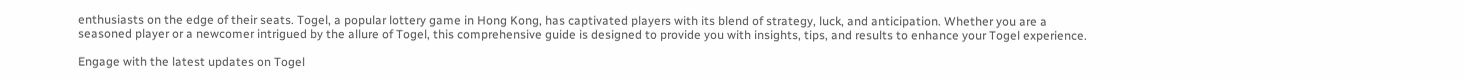enthusiasts on the edge of their seats. Togel, a popular lottery game in Hong Kong, has captivated players with its blend of strategy, luck, and anticipation. Whether you are a seasoned player or a newcomer intrigued by the allure of Togel, this comprehensive guide is designed to provide you with insights, tips, and results to enhance your Togel experience.

Engage with the latest updates on Togel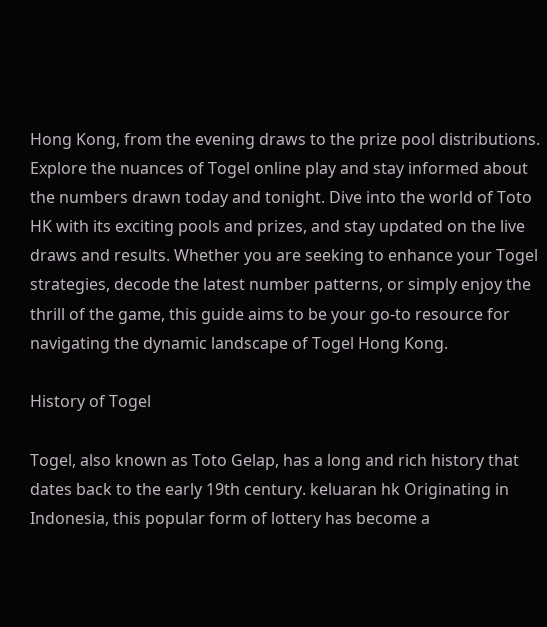Hong Kong, from the evening draws to the prize pool distributions. Explore the nuances of Togel online play and stay informed about the numbers drawn today and tonight. Dive into the world of Toto HK with its exciting pools and prizes, and stay updated on the live draws and results. Whether you are seeking to enhance your Togel strategies, decode the latest number patterns, or simply enjoy the thrill of the game, this guide aims to be your go-to resource for navigating the dynamic landscape of Togel Hong Kong.

History of Togel

Togel, also known as Toto Gelap, has a long and rich history that dates back to the early 19th century. keluaran hk Originating in Indonesia, this popular form of lottery has become a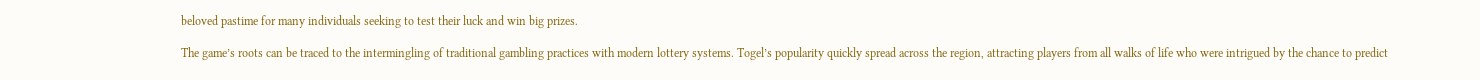beloved pastime for many individuals seeking to test their luck and win big prizes.

The game’s roots can be traced to the intermingling of traditional gambling practices with modern lottery systems. Togel’s popularity quickly spread across the region, attracting players from all walks of life who were intrigued by the chance to predict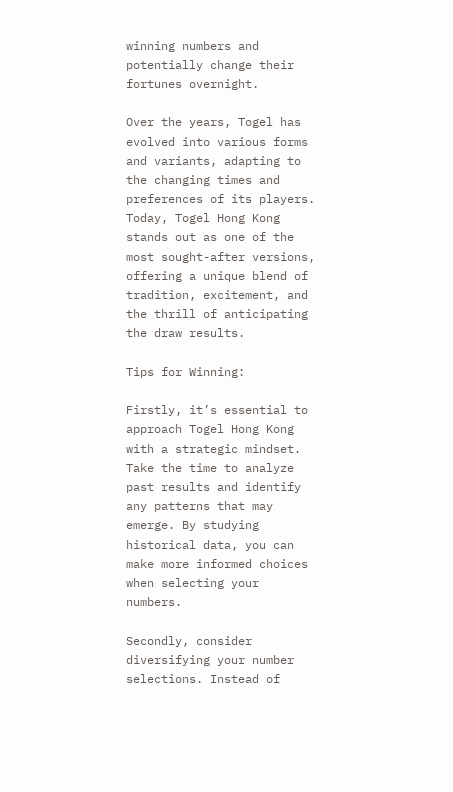winning numbers and potentially change their fortunes overnight.

Over the years, Togel has evolved into various forms and variants, adapting to the changing times and preferences of its players. Today, Togel Hong Kong stands out as one of the most sought-after versions, offering a unique blend of tradition, excitement, and the thrill of anticipating the draw results.

Tips for Winning:

Firstly, it’s essential to approach Togel Hong Kong with a strategic mindset. Take the time to analyze past results and identify any patterns that may emerge. By studying historical data, you can make more informed choices when selecting your numbers.

Secondly, consider diversifying your number selections. Instead of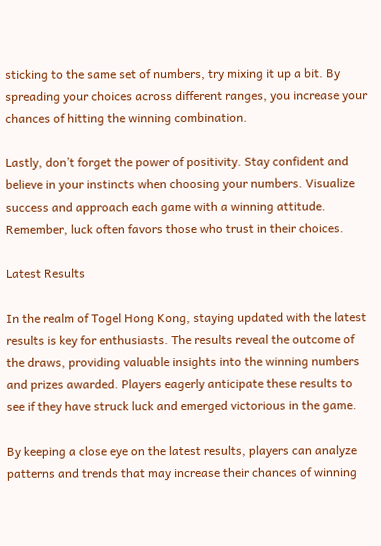sticking to the same set of numbers, try mixing it up a bit. By spreading your choices across different ranges, you increase your chances of hitting the winning combination.

Lastly, don’t forget the power of positivity. Stay confident and believe in your instincts when choosing your numbers. Visualize success and approach each game with a winning attitude. Remember, luck often favors those who trust in their choices.

Latest Results

In the realm of Togel Hong Kong, staying updated with the latest results is key for enthusiasts. The results reveal the outcome of the draws, providing valuable insights into the winning numbers and prizes awarded. Players eagerly anticipate these results to see if they have struck luck and emerged victorious in the game.

By keeping a close eye on the latest results, players can analyze patterns and trends that may increase their chances of winning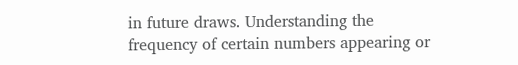in future draws. Understanding the frequency of certain numbers appearing or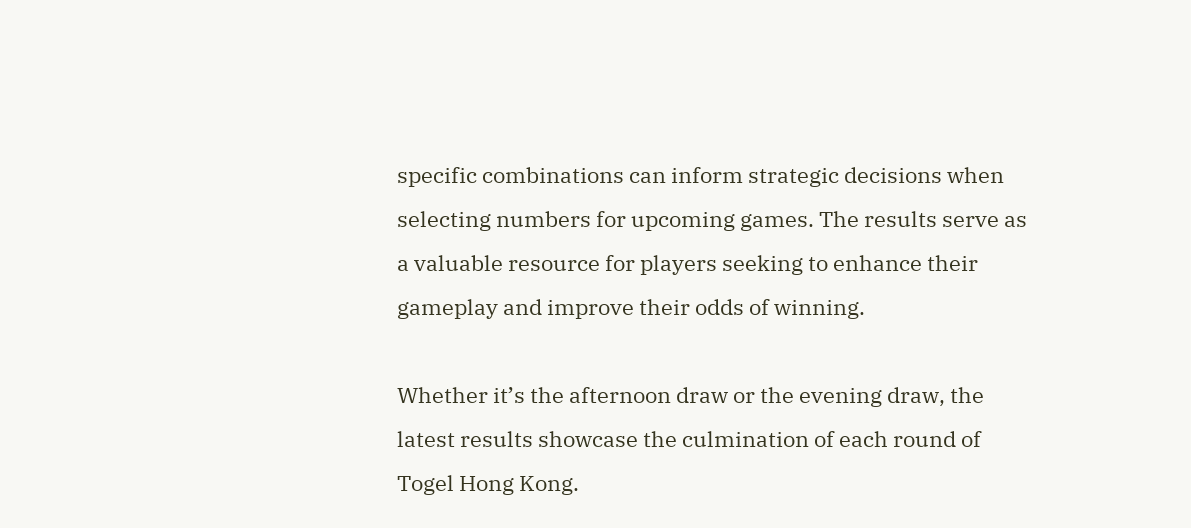specific combinations can inform strategic decisions when selecting numbers for upcoming games. The results serve as a valuable resource for players seeking to enhance their gameplay and improve their odds of winning.

Whether it’s the afternoon draw or the evening draw, the latest results showcase the culmination of each round of Togel Hong Kong.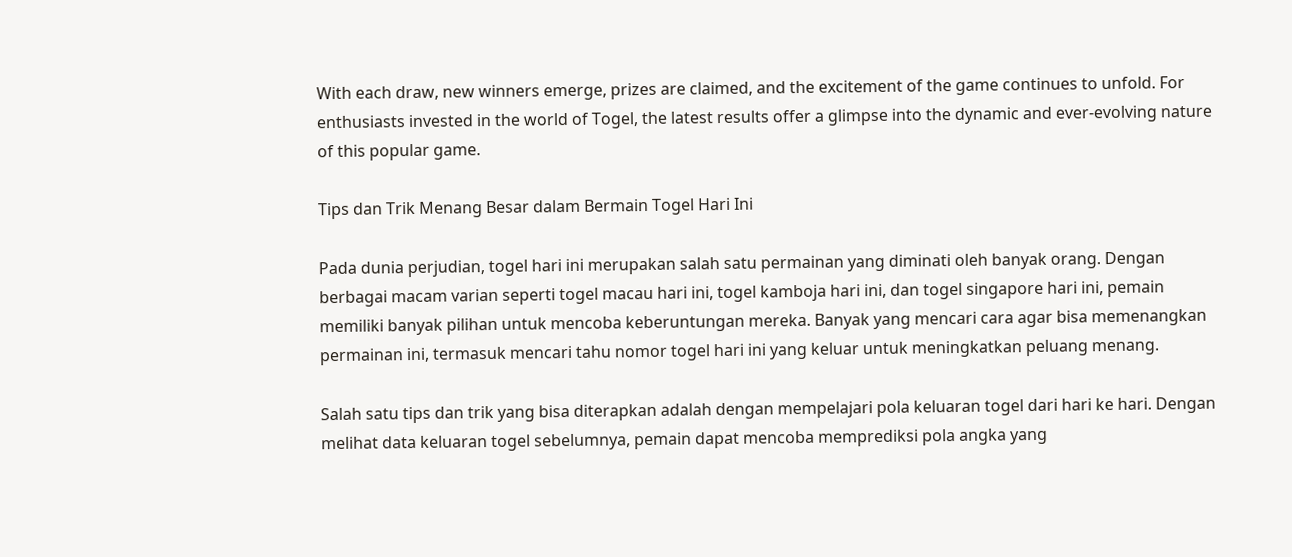With each draw, new winners emerge, prizes are claimed, and the excitement of the game continues to unfold. For enthusiasts invested in the world of Togel, the latest results offer a glimpse into the dynamic and ever-evolving nature of this popular game.

Tips dan Trik Menang Besar dalam Bermain Togel Hari Ini

Pada dunia perjudian, togel hari ini merupakan salah satu permainan yang diminati oleh banyak orang. Dengan berbagai macam varian seperti togel macau hari ini, togel kamboja hari ini, dan togel singapore hari ini, pemain memiliki banyak pilihan untuk mencoba keberuntungan mereka. Banyak yang mencari cara agar bisa memenangkan permainan ini, termasuk mencari tahu nomor togel hari ini yang keluar untuk meningkatkan peluang menang.

Salah satu tips dan trik yang bisa diterapkan adalah dengan mempelajari pola keluaran togel dari hari ke hari. Dengan melihat data keluaran togel sebelumnya, pemain dapat mencoba memprediksi pola angka yang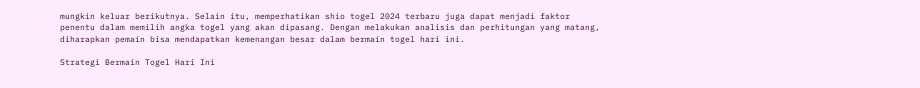mungkin keluar berikutnya. Selain itu, memperhatikan shio togel 2024 terbaru juga dapat menjadi faktor penentu dalam memilih angka togel yang akan dipasang. Dengan melakukan analisis dan perhitungan yang matang, diharapkan pemain bisa mendapatkan kemenangan besar dalam bermain togel hari ini.

Strategi Bermain Togel Hari Ini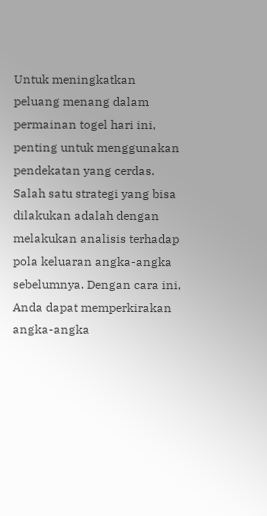Untuk meningkatkan peluang menang dalam permainan togel hari ini, penting untuk menggunakan pendekatan yang cerdas. Salah satu strategi yang bisa dilakukan adalah dengan melakukan analisis terhadap pola keluaran angka-angka sebelumnya. Dengan cara ini, Anda dapat memperkirakan angka-angka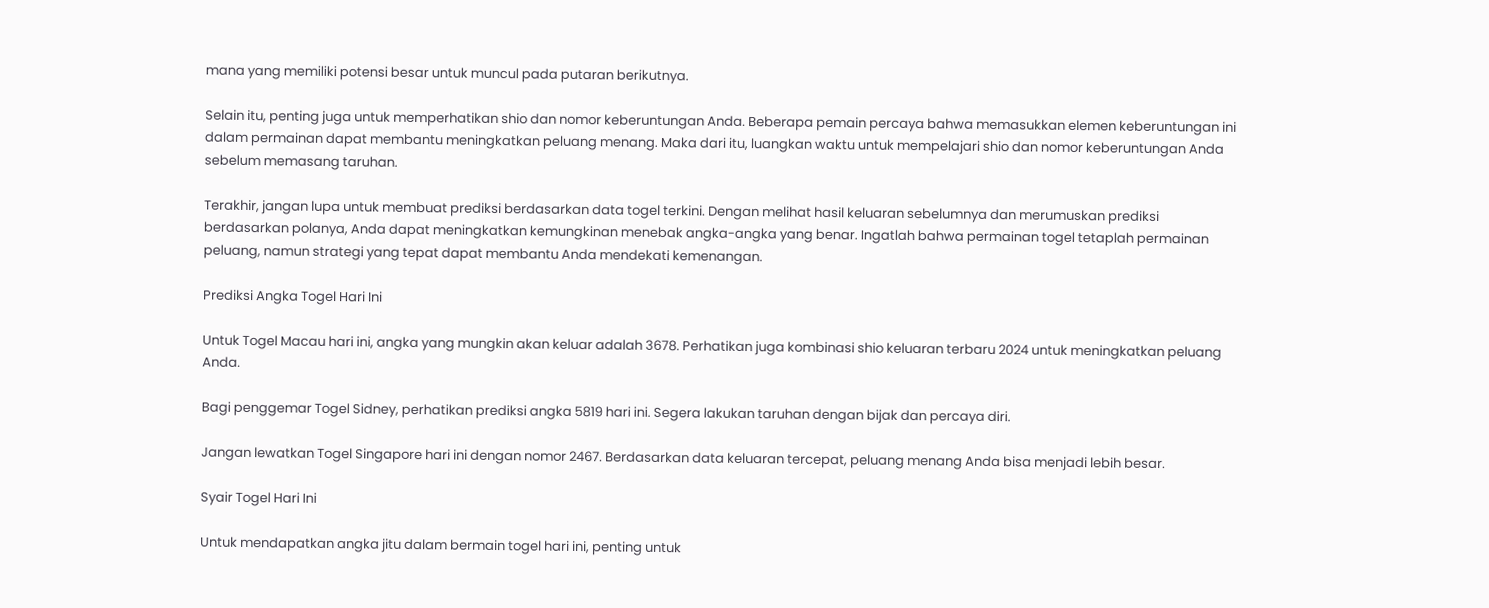mana yang memiliki potensi besar untuk muncul pada putaran berikutnya.

Selain itu, penting juga untuk memperhatikan shio dan nomor keberuntungan Anda. Beberapa pemain percaya bahwa memasukkan elemen keberuntungan ini dalam permainan dapat membantu meningkatkan peluang menang. Maka dari itu, luangkan waktu untuk mempelajari shio dan nomor keberuntungan Anda sebelum memasang taruhan.

Terakhir, jangan lupa untuk membuat prediksi berdasarkan data togel terkini. Dengan melihat hasil keluaran sebelumnya dan merumuskan prediksi berdasarkan polanya, Anda dapat meningkatkan kemungkinan menebak angka-angka yang benar. Ingatlah bahwa permainan togel tetaplah permainan peluang, namun strategi yang tepat dapat membantu Anda mendekati kemenangan.

Prediksi Angka Togel Hari Ini

Untuk Togel Macau hari ini, angka yang mungkin akan keluar adalah 3678. Perhatikan juga kombinasi shio keluaran terbaru 2024 untuk meningkatkan peluang Anda.

Bagi penggemar Togel Sidney, perhatikan prediksi angka 5819 hari ini. Segera lakukan taruhan dengan bijak dan percaya diri.

Jangan lewatkan Togel Singapore hari ini dengan nomor 2467. Berdasarkan data keluaran tercepat, peluang menang Anda bisa menjadi lebih besar.

Syair Togel Hari Ini

Untuk mendapatkan angka jitu dalam bermain togel hari ini, penting untuk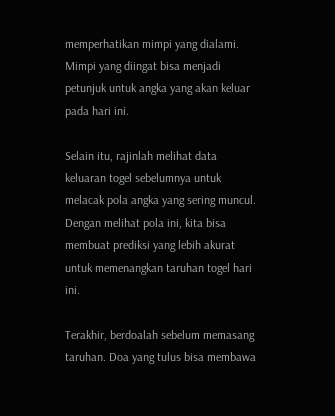memperhatikan mimpi yang dialami. Mimpi yang diingat bisa menjadi petunjuk untuk angka yang akan keluar pada hari ini.

Selain itu, rajinlah melihat data keluaran togel sebelumnya untuk melacak pola angka yang sering muncul. Dengan melihat pola ini, kita bisa membuat prediksi yang lebih akurat untuk memenangkan taruhan togel hari ini.

Terakhir, berdoalah sebelum memasang taruhan. Doa yang tulus bisa membawa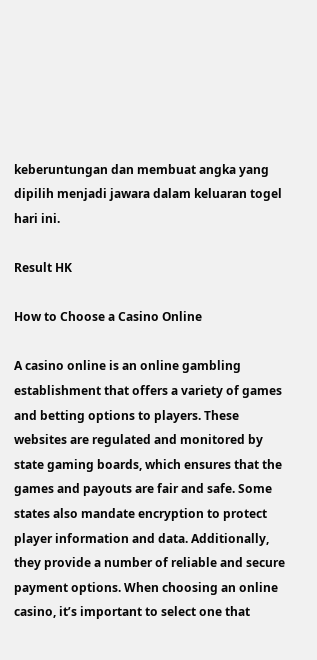keberuntungan dan membuat angka yang dipilih menjadi jawara dalam keluaran togel hari ini.

Result HK

How to Choose a Casino Online

A casino online is an online gambling establishment that offers a variety of games and betting options to players. These websites are regulated and monitored by state gaming boards, which ensures that the games and payouts are fair and safe. Some states also mandate encryption to protect player information and data. Additionally, they provide a number of reliable and secure payment options. When choosing an online casino, it’s important to select one that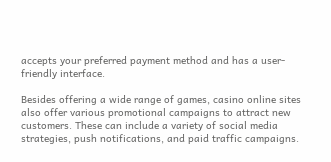accepts your preferred payment method and has a user-friendly interface.

Besides offering a wide range of games, casino online sites also offer various promotional campaigns to attract new customers. These can include a variety of social media strategies, push notifications, and paid traffic campaigns.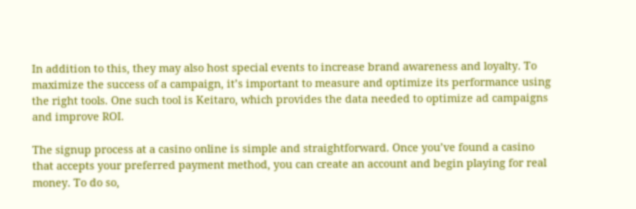In addition to this, they may also host special events to increase brand awareness and loyalty. To maximize the success of a campaign, it’s important to measure and optimize its performance using the right tools. One such tool is Keitaro, which provides the data needed to optimize ad campaigns and improve ROI.

The signup process at a casino online is simple and straightforward. Once you’ve found a casino that accepts your preferred payment method, you can create an account and begin playing for real money. To do so,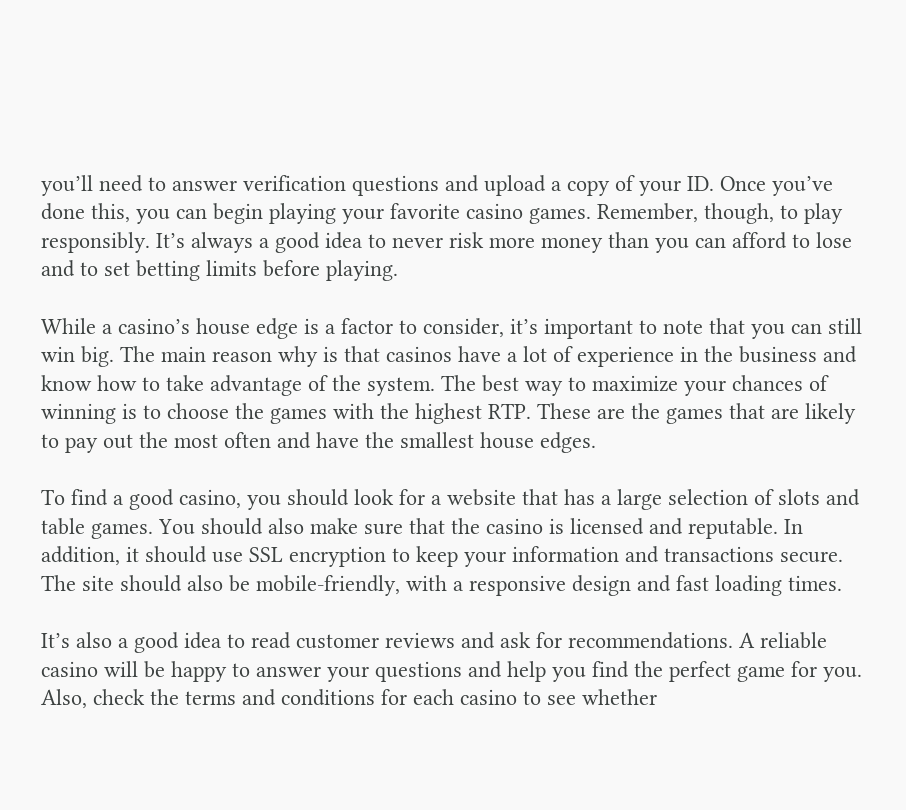you’ll need to answer verification questions and upload a copy of your ID. Once you’ve done this, you can begin playing your favorite casino games. Remember, though, to play responsibly. It’s always a good idea to never risk more money than you can afford to lose and to set betting limits before playing.

While a casino’s house edge is a factor to consider, it’s important to note that you can still win big. The main reason why is that casinos have a lot of experience in the business and know how to take advantage of the system. The best way to maximize your chances of winning is to choose the games with the highest RTP. These are the games that are likely to pay out the most often and have the smallest house edges.

To find a good casino, you should look for a website that has a large selection of slots and table games. You should also make sure that the casino is licensed and reputable. In addition, it should use SSL encryption to keep your information and transactions secure. The site should also be mobile-friendly, with a responsive design and fast loading times.

It’s also a good idea to read customer reviews and ask for recommendations. A reliable casino will be happy to answer your questions and help you find the perfect game for you. Also, check the terms and conditions for each casino to see whether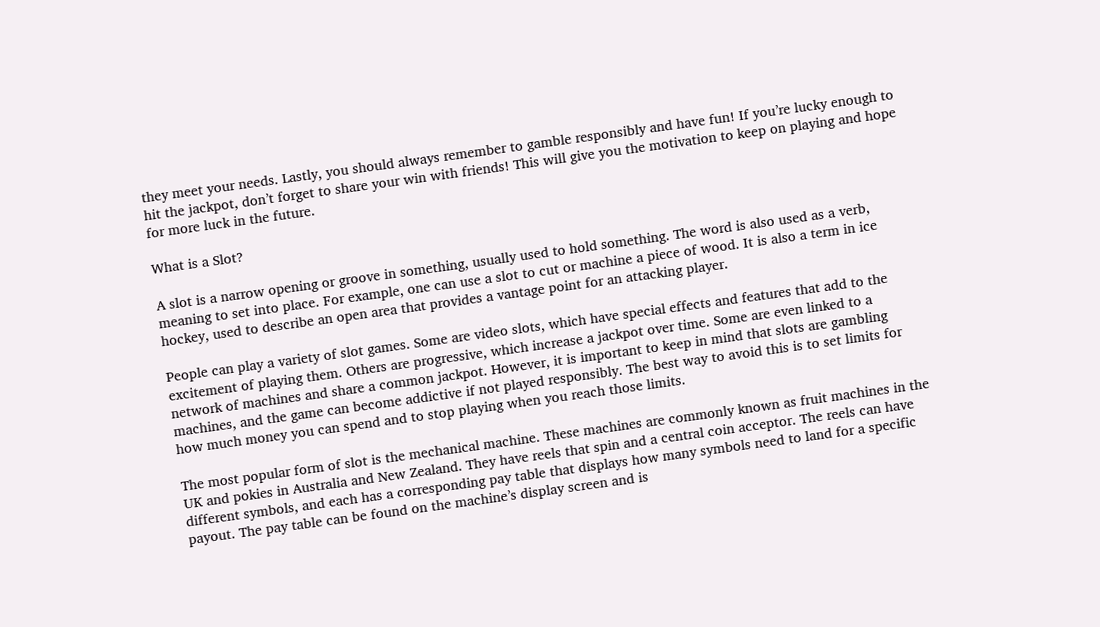they meet your needs. Lastly, you should always remember to gamble responsibly and have fun! If you’re lucky enough to hit the jackpot, don’t forget to share your win with friends! This will give you the motivation to keep on playing and hope for more luck in the future.

What is a Slot?

A slot is a narrow opening or groove in something, usually used to hold something. The word is also used as a verb, meaning to set into place. For example, one can use a slot to cut or machine a piece of wood. It is also a term in ice hockey, used to describe an open area that provides a vantage point for an attacking player.

People can play a variety of slot games. Some are video slots, which have special effects and features that add to the excitement of playing them. Others are progressive, which increase a jackpot over time. Some are even linked to a network of machines and share a common jackpot. However, it is important to keep in mind that slots are gambling machines, and the game can become addictive if not played responsibly. The best way to avoid this is to set limits for how much money you can spend and to stop playing when you reach those limits.

The most popular form of slot is the mechanical machine. These machines are commonly known as fruit machines in the UK and pokies in Australia and New Zealand. They have reels that spin and a central coin acceptor. The reels can have different symbols, and each has a corresponding pay table that displays how many symbols need to land for a specific payout. The pay table can be found on the machine’s display screen and is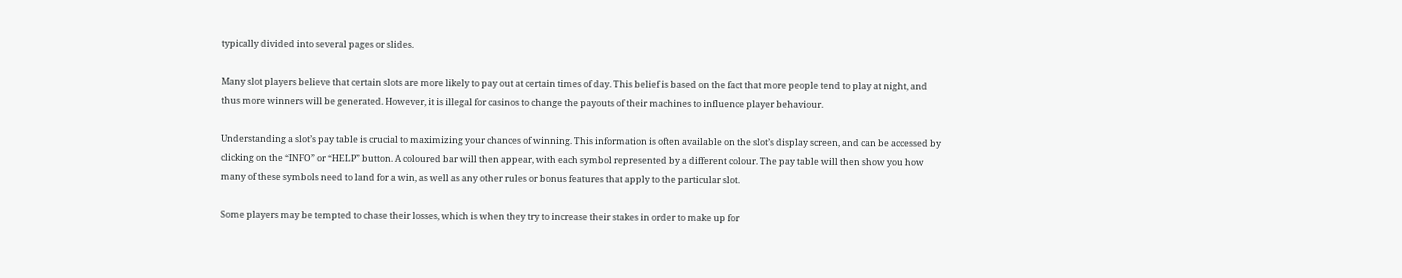typically divided into several pages or slides.

Many slot players believe that certain slots are more likely to pay out at certain times of day. This belief is based on the fact that more people tend to play at night, and thus more winners will be generated. However, it is illegal for casinos to change the payouts of their machines to influence player behaviour.

Understanding a slot’s pay table is crucial to maximizing your chances of winning. This information is often available on the slot’s display screen, and can be accessed by clicking on the “INFO” or “HELP” button. A coloured bar will then appear, with each symbol represented by a different colour. The pay table will then show you how many of these symbols need to land for a win, as well as any other rules or bonus features that apply to the particular slot.

Some players may be tempted to chase their losses, which is when they try to increase their stakes in order to make up for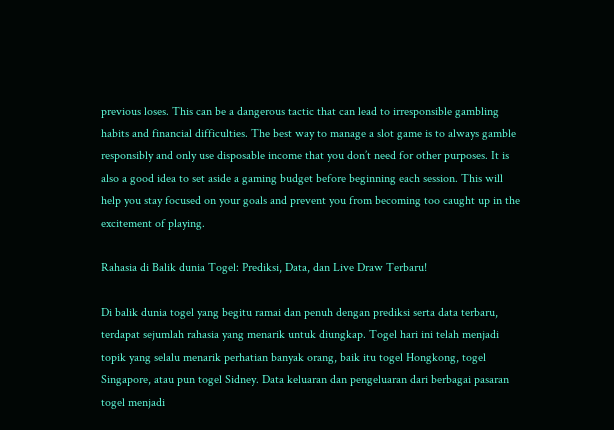previous loses. This can be a dangerous tactic that can lead to irresponsible gambling habits and financial difficulties. The best way to manage a slot game is to always gamble responsibly and only use disposable income that you don’t need for other purposes. It is also a good idea to set aside a gaming budget before beginning each session. This will help you stay focused on your goals and prevent you from becoming too caught up in the excitement of playing.

Rahasia di Balik dunia Togel: Prediksi, Data, dan Live Draw Terbaru!

Di balik dunia togel yang begitu ramai dan penuh dengan prediksi serta data terbaru, terdapat sejumlah rahasia yang menarik untuk diungkap. Togel hari ini telah menjadi topik yang selalu menarik perhatian banyak orang, baik itu togel Hongkong, togel Singapore, atau pun togel Sidney. Data keluaran dan pengeluaran dari berbagai pasaran togel menjadi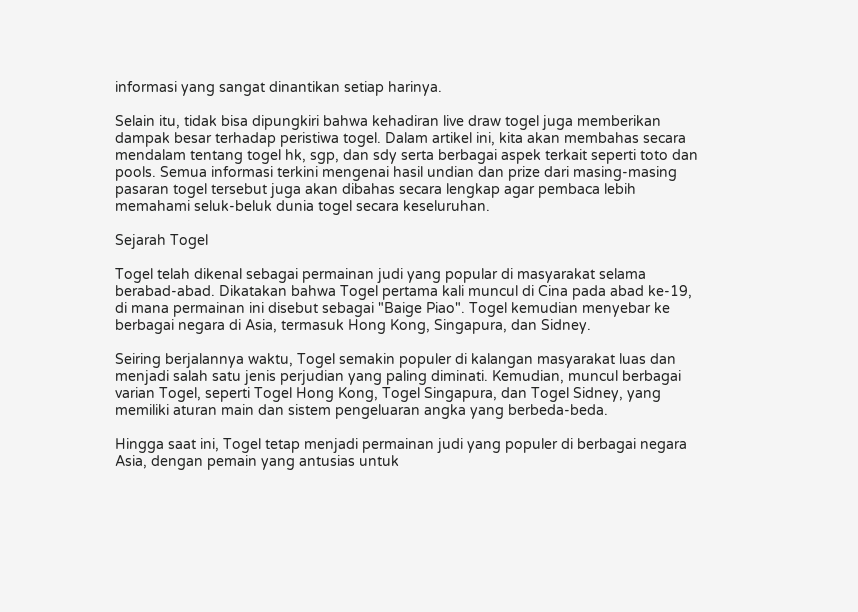informasi yang sangat dinantikan setiap harinya.

Selain itu, tidak bisa dipungkiri bahwa kehadiran live draw togel juga memberikan dampak besar terhadap peristiwa togel. Dalam artikel ini, kita akan membahas secara mendalam tentang togel hk, sgp, dan sdy serta berbagai aspek terkait seperti toto dan pools. Semua informasi terkini mengenai hasil undian dan prize dari masing-masing pasaran togel tersebut juga akan dibahas secara lengkap agar pembaca lebih memahami seluk-beluk dunia togel secara keseluruhan.

Sejarah Togel

Togel telah dikenal sebagai permainan judi yang popular di masyarakat selama berabad-abad. Dikatakan bahwa Togel pertama kali muncul di Cina pada abad ke-19, di mana permainan ini disebut sebagai "Baige Piao". Togel kemudian menyebar ke berbagai negara di Asia, termasuk Hong Kong, Singapura, dan Sidney.

Seiring berjalannya waktu, Togel semakin populer di kalangan masyarakat luas dan menjadi salah satu jenis perjudian yang paling diminati. Kemudian, muncul berbagai varian Togel, seperti Togel Hong Kong, Togel Singapura, dan Togel Sidney, yang memiliki aturan main dan sistem pengeluaran angka yang berbeda-beda.

Hingga saat ini, Togel tetap menjadi permainan judi yang populer di berbagai negara Asia, dengan pemain yang antusias untuk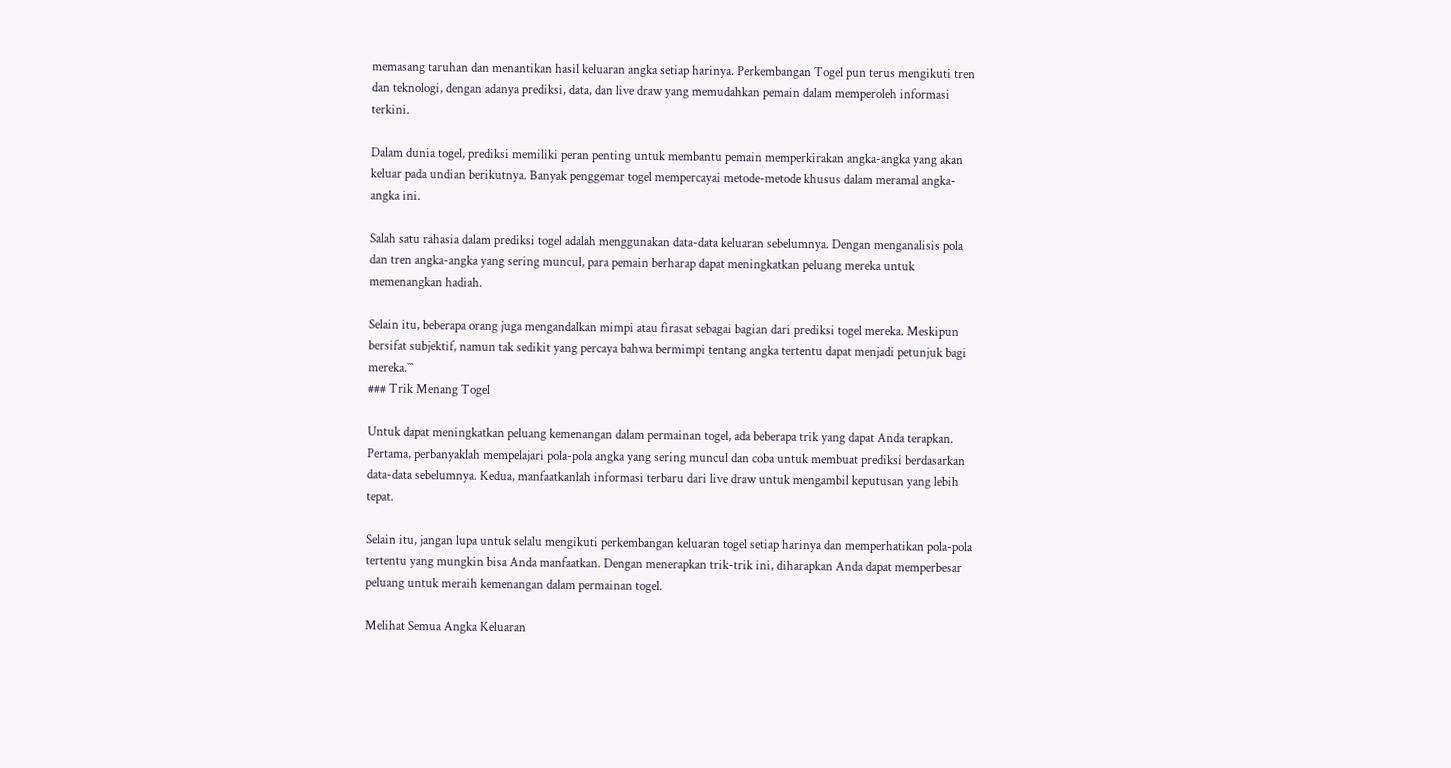memasang taruhan dan menantikan hasil keluaran angka setiap harinya. Perkembangan Togel pun terus mengikuti tren dan teknologi, dengan adanya prediksi, data, dan live draw yang memudahkan pemain dalam memperoleh informasi terkini.

Dalam dunia togel, prediksi memiliki peran penting untuk membantu pemain memperkirakan angka-angka yang akan keluar pada undian berikutnya. Banyak penggemar togel mempercayai metode-metode khusus dalam meramal angka-angka ini.

Salah satu rahasia dalam prediksi togel adalah menggunakan data-data keluaran sebelumnya. Dengan menganalisis pola dan tren angka-angka yang sering muncul, para pemain berharap dapat meningkatkan peluang mereka untuk memenangkan hadiah.

Selain itu, beberapa orang juga mengandalkan mimpi atau firasat sebagai bagian dari prediksi togel mereka. Meskipun bersifat subjektif, namun tak sedikit yang percaya bahwa bermimpi tentang angka tertentu dapat menjadi petunjuk bagi mereka.```
### Trik Menang Togel

Untuk dapat meningkatkan peluang kemenangan dalam permainan togel, ada beberapa trik yang dapat Anda terapkan. Pertama, perbanyaklah mempelajari pola-pola angka yang sering muncul dan coba untuk membuat prediksi berdasarkan data-data sebelumnya. Kedua, manfaatkanlah informasi terbaru dari live draw untuk mengambil keputusan yang lebih tepat.

Selain itu, jangan lupa untuk selalu mengikuti perkembangan keluaran togel setiap harinya dan memperhatikan pola-pola tertentu yang mungkin bisa Anda manfaatkan. Dengan menerapkan trik-trik ini, diharapkan Anda dapat memperbesar peluang untuk meraih kemenangan dalam permainan togel.

Melihat Semua Angka Keluaran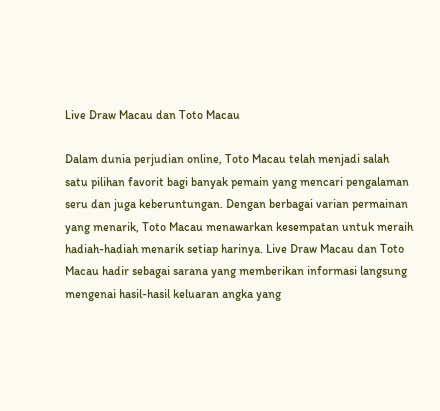Live Draw Macau dan Toto Macau

Dalam dunia perjudian online, Toto Macau telah menjadi salah satu pilihan favorit bagi banyak pemain yang mencari pengalaman seru dan juga keberuntungan. Dengan berbagai varian permainan yang menarik, Toto Macau menawarkan kesempatan untuk meraih hadiah-hadiah menarik setiap harinya. Live Draw Macau dan Toto Macau hadir sebagai sarana yang memberikan informasi langsung mengenai hasil-hasil keluaran angka yang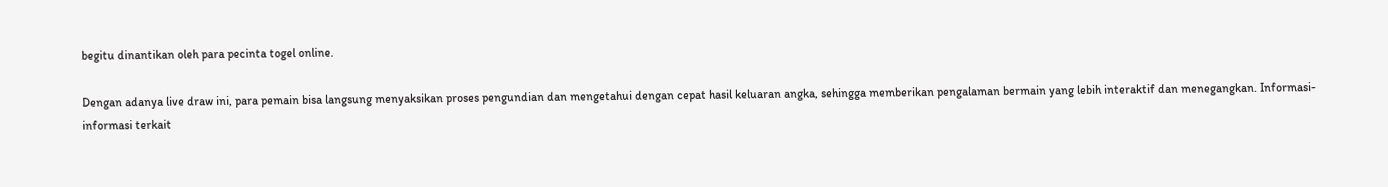begitu dinantikan oleh para pecinta togel online.

Dengan adanya live draw ini, para pemain bisa langsung menyaksikan proses pengundian dan mengetahui dengan cepat hasil keluaran angka, sehingga memberikan pengalaman bermain yang lebih interaktif dan menegangkan. Informasi-informasi terkait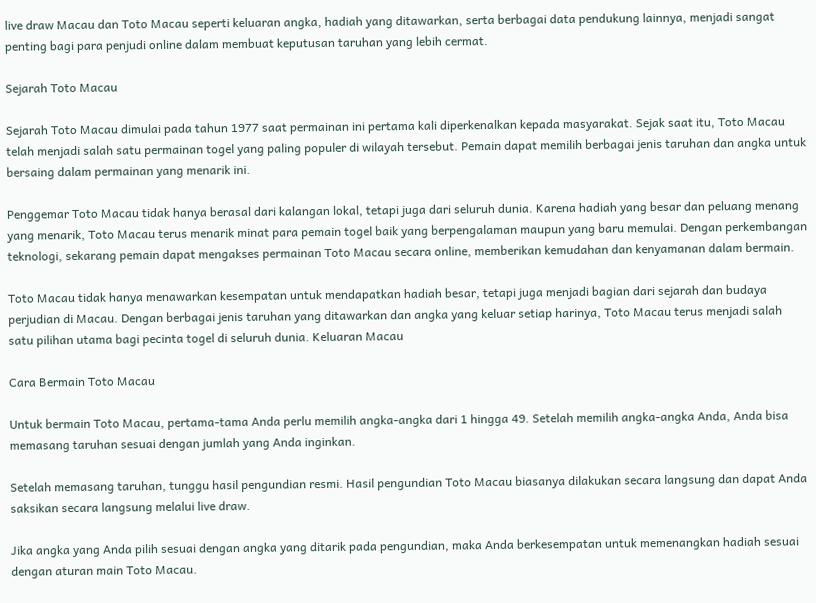live draw Macau dan Toto Macau seperti keluaran angka, hadiah yang ditawarkan, serta berbagai data pendukung lainnya, menjadi sangat penting bagi para penjudi online dalam membuat keputusan taruhan yang lebih cermat.

Sejarah Toto Macau

Sejarah Toto Macau dimulai pada tahun 1977 saat permainan ini pertama kali diperkenalkan kepada masyarakat. Sejak saat itu, Toto Macau telah menjadi salah satu permainan togel yang paling populer di wilayah tersebut. Pemain dapat memilih berbagai jenis taruhan dan angka untuk bersaing dalam permainan yang menarik ini.

Penggemar Toto Macau tidak hanya berasal dari kalangan lokal, tetapi juga dari seluruh dunia. Karena hadiah yang besar dan peluang menang yang menarik, Toto Macau terus menarik minat para pemain togel baik yang berpengalaman maupun yang baru memulai. Dengan perkembangan teknologi, sekarang pemain dapat mengakses permainan Toto Macau secara online, memberikan kemudahan dan kenyamanan dalam bermain.

Toto Macau tidak hanya menawarkan kesempatan untuk mendapatkan hadiah besar, tetapi juga menjadi bagian dari sejarah dan budaya perjudian di Macau. Dengan berbagai jenis taruhan yang ditawarkan dan angka yang keluar setiap harinya, Toto Macau terus menjadi salah satu pilihan utama bagi pecinta togel di seluruh dunia. Keluaran Macau

Cara Bermain Toto Macau

Untuk bermain Toto Macau, pertama-tama Anda perlu memilih angka-angka dari 1 hingga 49. Setelah memilih angka-angka Anda, Anda bisa memasang taruhan sesuai dengan jumlah yang Anda inginkan.

Setelah memasang taruhan, tunggu hasil pengundian resmi. Hasil pengundian Toto Macau biasanya dilakukan secara langsung dan dapat Anda saksikan secara langsung melalui live draw.

Jika angka yang Anda pilih sesuai dengan angka yang ditarik pada pengundian, maka Anda berkesempatan untuk memenangkan hadiah sesuai dengan aturan main Toto Macau.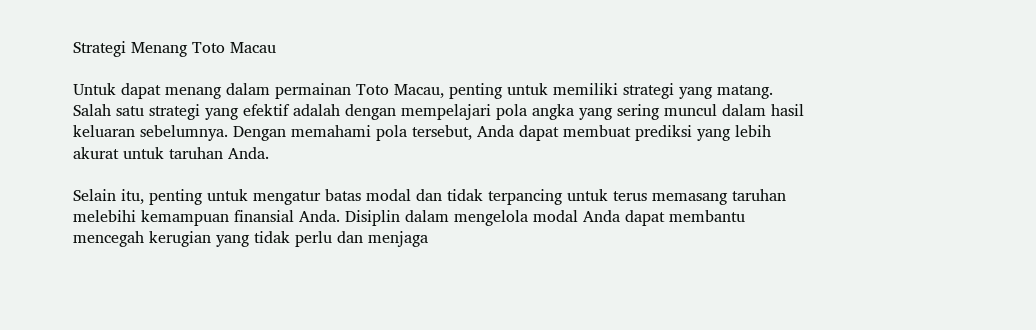Strategi Menang Toto Macau

Untuk dapat menang dalam permainan Toto Macau, penting untuk memiliki strategi yang matang. Salah satu strategi yang efektif adalah dengan mempelajari pola angka yang sering muncul dalam hasil keluaran sebelumnya. Dengan memahami pola tersebut, Anda dapat membuat prediksi yang lebih akurat untuk taruhan Anda.

Selain itu, penting untuk mengatur batas modal dan tidak terpancing untuk terus memasang taruhan melebihi kemampuan finansial Anda. Disiplin dalam mengelola modal Anda dapat membantu mencegah kerugian yang tidak perlu dan menjaga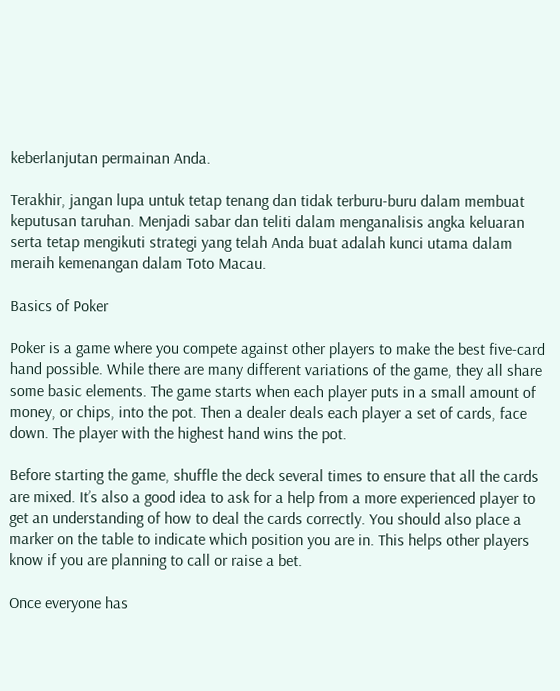keberlanjutan permainan Anda.

Terakhir, jangan lupa untuk tetap tenang dan tidak terburu-buru dalam membuat keputusan taruhan. Menjadi sabar dan teliti dalam menganalisis angka keluaran serta tetap mengikuti strategi yang telah Anda buat adalah kunci utama dalam meraih kemenangan dalam Toto Macau.

Basics of Poker

Poker is a game where you compete against other players to make the best five-card hand possible. While there are many different variations of the game, they all share some basic elements. The game starts when each player puts in a small amount of money, or chips, into the pot. Then a dealer deals each player a set of cards, face down. The player with the highest hand wins the pot.

Before starting the game, shuffle the deck several times to ensure that all the cards are mixed. It’s also a good idea to ask for a help from a more experienced player to get an understanding of how to deal the cards correctly. You should also place a marker on the table to indicate which position you are in. This helps other players know if you are planning to call or raise a bet.

Once everyone has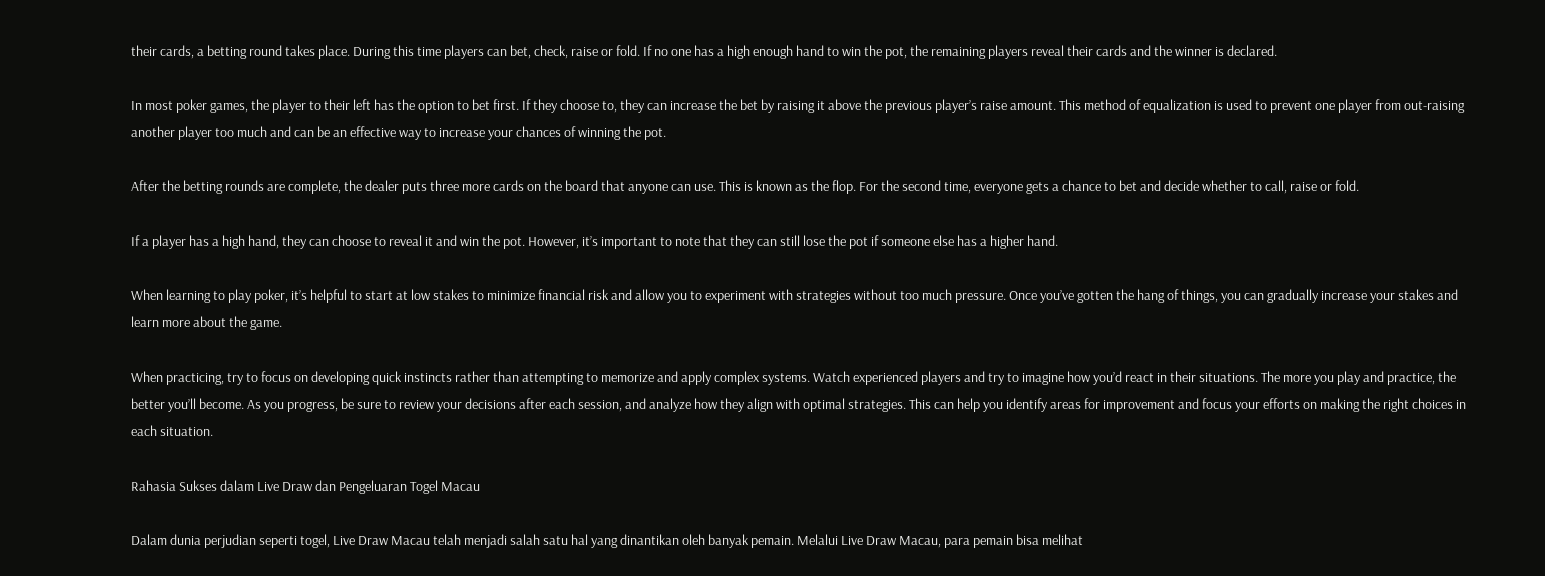their cards, a betting round takes place. During this time players can bet, check, raise or fold. If no one has a high enough hand to win the pot, the remaining players reveal their cards and the winner is declared.

In most poker games, the player to their left has the option to bet first. If they choose to, they can increase the bet by raising it above the previous player’s raise amount. This method of equalization is used to prevent one player from out-raising another player too much and can be an effective way to increase your chances of winning the pot.

After the betting rounds are complete, the dealer puts three more cards on the board that anyone can use. This is known as the flop. For the second time, everyone gets a chance to bet and decide whether to call, raise or fold.

If a player has a high hand, they can choose to reveal it and win the pot. However, it’s important to note that they can still lose the pot if someone else has a higher hand.

When learning to play poker, it’s helpful to start at low stakes to minimize financial risk and allow you to experiment with strategies without too much pressure. Once you’ve gotten the hang of things, you can gradually increase your stakes and learn more about the game.

When practicing, try to focus on developing quick instincts rather than attempting to memorize and apply complex systems. Watch experienced players and try to imagine how you’d react in their situations. The more you play and practice, the better you’ll become. As you progress, be sure to review your decisions after each session, and analyze how they align with optimal strategies. This can help you identify areas for improvement and focus your efforts on making the right choices in each situation.

Rahasia Sukses dalam Live Draw dan Pengeluaran Togel Macau

Dalam dunia perjudian seperti togel, Live Draw Macau telah menjadi salah satu hal yang dinantikan oleh banyak pemain. Melalui Live Draw Macau, para pemain bisa melihat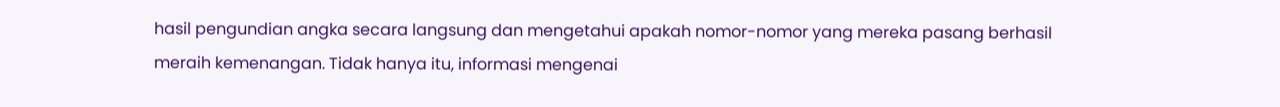hasil pengundian angka secara langsung dan mengetahui apakah nomor-nomor yang mereka pasang berhasil meraih kemenangan. Tidak hanya itu, informasi mengenai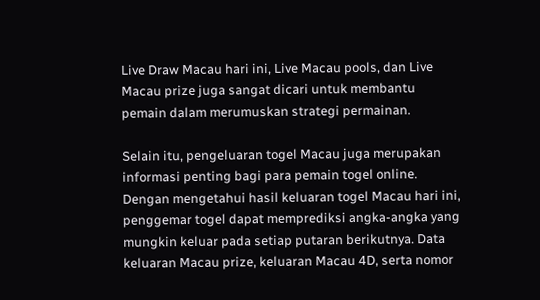Live Draw Macau hari ini, Live Macau pools, dan Live Macau prize juga sangat dicari untuk membantu pemain dalam merumuskan strategi permainan.

Selain itu, pengeluaran togel Macau juga merupakan informasi penting bagi para pemain togel online. Dengan mengetahui hasil keluaran togel Macau hari ini, penggemar togel dapat memprediksi angka-angka yang mungkin keluar pada setiap putaran berikutnya. Data keluaran Macau prize, keluaran Macau 4D, serta nomor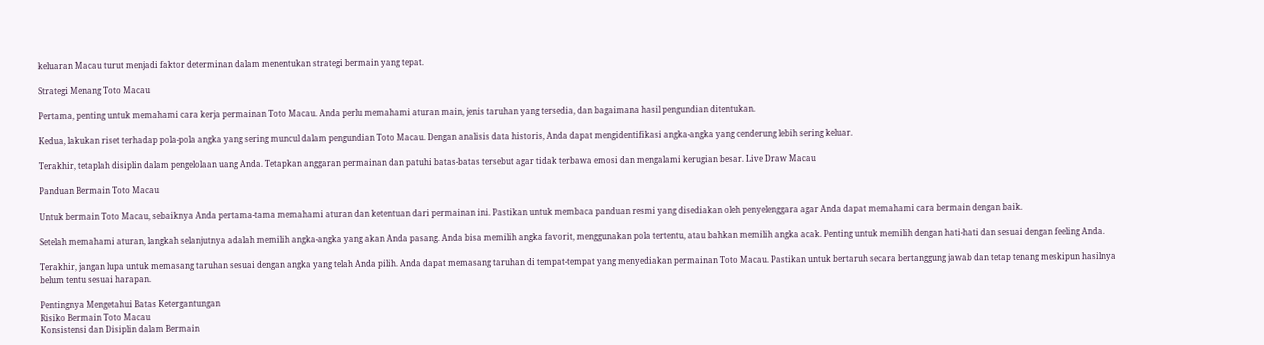keluaran Macau turut menjadi faktor determinan dalam menentukan strategi bermain yang tepat.

Strategi Menang Toto Macau

Pertama, penting untuk memahami cara kerja permainan Toto Macau. Anda perlu memahami aturan main, jenis taruhan yang tersedia, dan bagaimana hasil pengundian ditentukan.

Kedua, lakukan riset terhadap pola-pola angka yang sering muncul dalam pengundian Toto Macau. Dengan analisis data historis, Anda dapat mengidentifikasi angka-angka yang cenderung lebih sering keluar.

Terakhir, tetaplah disiplin dalam pengelolaan uang Anda. Tetapkan anggaran permainan dan patuhi batas-batas tersebut agar tidak terbawa emosi dan mengalami kerugian besar. Live Draw Macau

Panduan Bermain Toto Macau

Untuk bermain Toto Macau, sebaiknya Anda pertama-tama memahami aturan dan ketentuan dari permainan ini. Pastikan untuk membaca panduan resmi yang disediakan oleh penyelenggara agar Anda dapat memahami cara bermain dengan baik.

Setelah memahami aturan, langkah selanjutnya adalah memilih angka-angka yang akan Anda pasang. Anda bisa memilih angka favorit, menggunakan pola tertentu, atau bahkan memilih angka acak. Penting untuk memilih dengan hati-hati dan sesuai dengan feeling Anda.

Terakhir, jangan lupa untuk memasang taruhan sesuai dengan angka yang telah Anda pilih. Anda dapat memasang taruhan di tempat-tempat yang menyediakan permainan Toto Macau. Pastikan untuk bertaruh secara bertanggung jawab dan tetap tenang meskipun hasilnya belum tentu sesuai harapan.

Pentingnya Mengetahui Batas Ketergantungan
Risiko Bermain Toto Macau
Konsistensi dan Disiplin dalam Bermain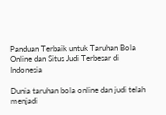Panduan Terbaik untuk Taruhan Bola Online dan Situs Judi Terbesar di Indonesia

Dunia taruhan bola online dan judi telah menjadi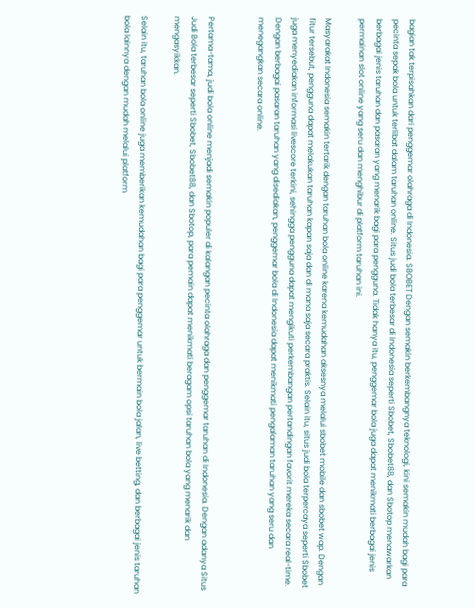bagian tak terpisahkan dari penggemar olahraga di Indonesia. SBOBET Dengan semakin berkembangnya teknologi, kini semakin mudah bagi para pecinta sepak bola untuk terlibat dalam taruhan online. Situs judi bola terbesar di Indonesia seperti Sbobet, Sbobet88, dan Sbotop menawarkan berbagai jenis taruhan dan pasaran yang menarik bagi para pengguna. Tidak hanya itu, penggemar bola juga dapat menikmati berbagai jenis permainan slot online yang seru dan menghibur di platform taruhan ini.

Masyarakat Indonesia semakin tertarik dengan taruhan bola online karena kemudahan aksesnya melalui sbobet mobile dan sbobet wap. Dengan fitur tersebut, pengguna dapat melakukan taruhan kapan saja dan di mana saja secara praktis. Selain itu, situs judi bola terpercaya seperti Sbobet juga menyediakan informasi livescore terkini, sehingga pengguna dapat mengikuti perkembangan pertandingan favorit mereka secara real-time. Dengan berbagai pasaran taruhan yang disediakan, penggemar bola di Indonesia dapat menikmati pengalaman taruhan yang seru dan menegangkan secara online.


Pertama-tama, judi bola online menjadi semakin populer di kalangan pecinta olahraga dan penggemar taruhan di Indonesia. Dengan adanya Situs Judi Bola terbesar seperti Sbobet, Sbobet88, dan Sbotop, para pemain dapat menikmati beragam opsi taruhan bola yang menarik dan mengasyikkan.

Selain itu, taruhan bola online juga memberikan kemudahan bagi para penggemar untuk bermain bola jalan, live betting, dan berbagai jenis taruhan bola lainnya dengan mudah melalui platform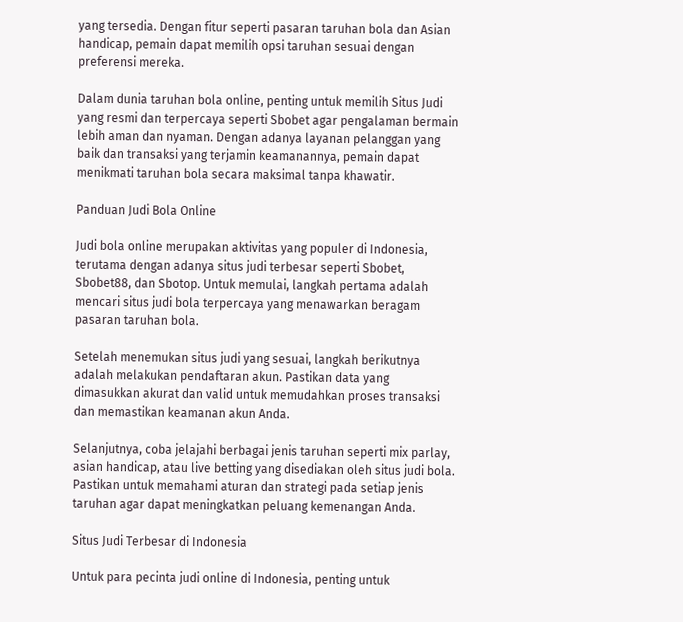yang tersedia. Dengan fitur seperti pasaran taruhan bola dan Asian handicap, pemain dapat memilih opsi taruhan sesuai dengan preferensi mereka.

Dalam dunia taruhan bola online, penting untuk memilih Situs Judi yang resmi dan terpercaya seperti Sbobet agar pengalaman bermain lebih aman dan nyaman. Dengan adanya layanan pelanggan yang baik dan transaksi yang terjamin keamanannya, pemain dapat menikmati taruhan bola secara maksimal tanpa khawatir.

Panduan Judi Bola Online

Judi bola online merupakan aktivitas yang populer di Indonesia, terutama dengan adanya situs judi terbesar seperti Sbobet, Sbobet88, dan Sbotop. Untuk memulai, langkah pertama adalah mencari situs judi bola terpercaya yang menawarkan beragam pasaran taruhan bola.

Setelah menemukan situs judi yang sesuai, langkah berikutnya adalah melakukan pendaftaran akun. Pastikan data yang dimasukkan akurat dan valid untuk memudahkan proses transaksi dan memastikan keamanan akun Anda.

Selanjutnya, coba jelajahi berbagai jenis taruhan seperti mix parlay, asian handicap, atau live betting yang disediakan oleh situs judi bola. Pastikan untuk memahami aturan dan strategi pada setiap jenis taruhan agar dapat meningkatkan peluang kemenangan Anda.

Situs Judi Terbesar di Indonesia

Untuk para pecinta judi online di Indonesia, penting untuk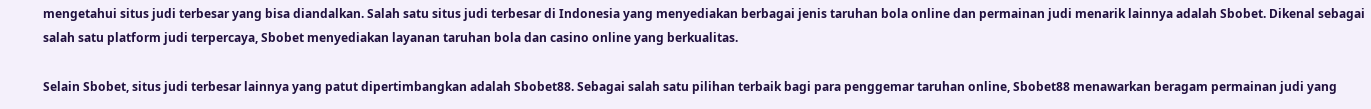mengetahui situs judi terbesar yang bisa diandalkan. Salah satu situs judi terbesar di Indonesia yang menyediakan berbagai jenis taruhan bola online dan permainan judi menarik lainnya adalah Sbobet. Dikenal sebagai salah satu platform judi terpercaya, Sbobet menyediakan layanan taruhan bola dan casino online yang berkualitas.

Selain Sbobet, situs judi terbesar lainnya yang patut dipertimbangkan adalah Sbobet88. Sebagai salah satu pilihan terbaik bagi para penggemar taruhan online, Sbobet88 menawarkan beragam permainan judi yang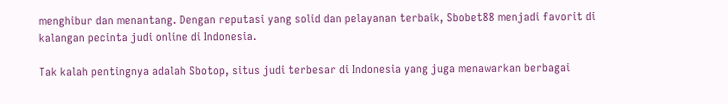menghibur dan menantang. Dengan reputasi yang solid dan pelayanan terbaik, Sbobet88 menjadi favorit di kalangan pecinta judi online di Indonesia.

Tak kalah pentingnya adalah Sbotop, situs judi terbesar di Indonesia yang juga menawarkan berbagai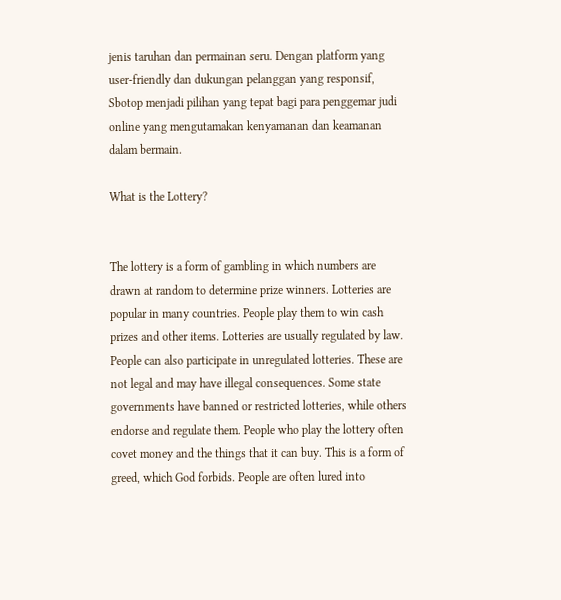jenis taruhan dan permainan seru. Dengan platform yang user-friendly dan dukungan pelanggan yang responsif, Sbotop menjadi pilihan yang tepat bagi para penggemar judi online yang mengutamakan kenyamanan dan keamanan dalam bermain.

What is the Lottery?


The lottery is a form of gambling in which numbers are drawn at random to determine prize winners. Lotteries are popular in many countries. People play them to win cash prizes and other items. Lotteries are usually regulated by law. People can also participate in unregulated lotteries. These are not legal and may have illegal consequences. Some state governments have banned or restricted lotteries, while others endorse and regulate them. People who play the lottery often covet money and the things that it can buy. This is a form of greed, which God forbids. People are often lured into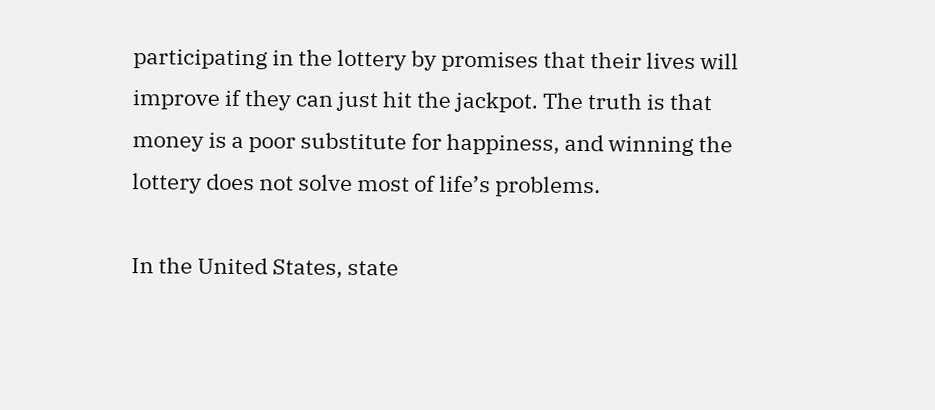participating in the lottery by promises that their lives will improve if they can just hit the jackpot. The truth is that money is a poor substitute for happiness, and winning the lottery does not solve most of life’s problems.

In the United States, state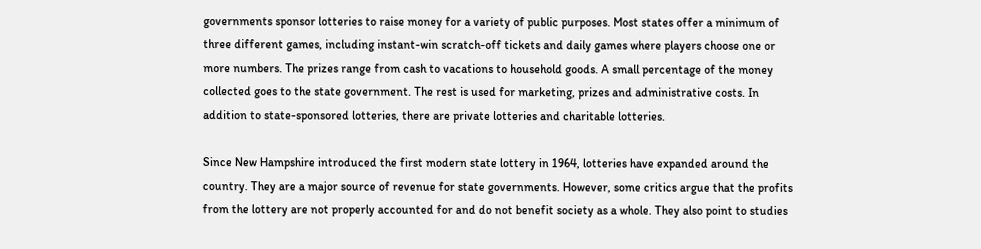governments sponsor lotteries to raise money for a variety of public purposes. Most states offer a minimum of three different games, including instant-win scratch-off tickets and daily games where players choose one or more numbers. The prizes range from cash to vacations to household goods. A small percentage of the money collected goes to the state government. The rest is used for marketing, prizes and administrative costs. In addition to state-sponsored lotteries, there are private lotteries and charitable lotteries.

Since New Hampshire introduced the first modern state lottery in 1964, lotteries have expanded around the country. They are a major source of revenue for state governments. However, some critics argue that the profits from the lottery are not properly accounted for and do not benefit society as a whole. They also point to studies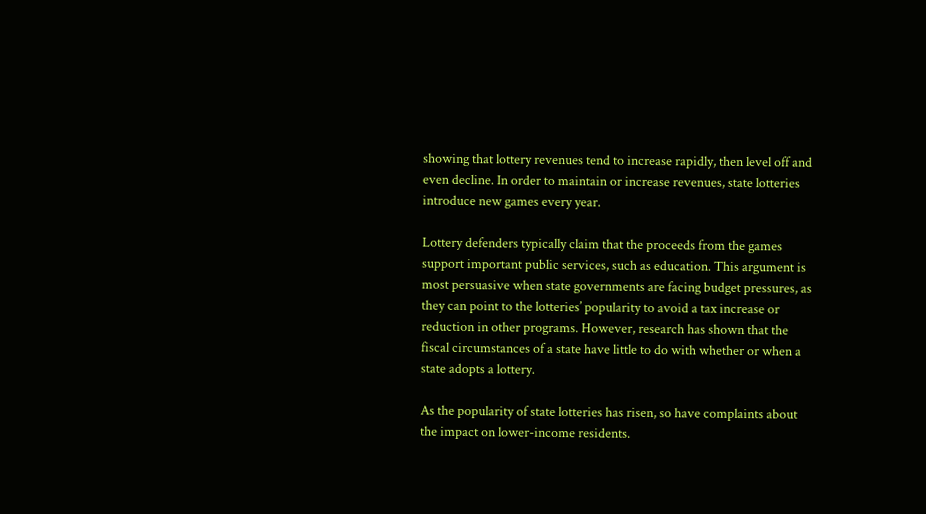showing that lottery revenues tend to increase rapidly, then level off and even decline. In order to maintain or increase revenues, state lotteries introduce new games every year.

Lottery defenders typically claim that the proceeds from the games support important public services, such as education. This argument is most persuasive when state governments are facing budget pressures, as they can point to the lotteries’ popularity to avoid a tax increase or reduction in other programs. However, research has shown that the fiscal circumstances of a state have little to do with whether or when a state adopts a lottery.

As the popularity of state lotteries has risen, so have complaints about the impact on lower-income residents.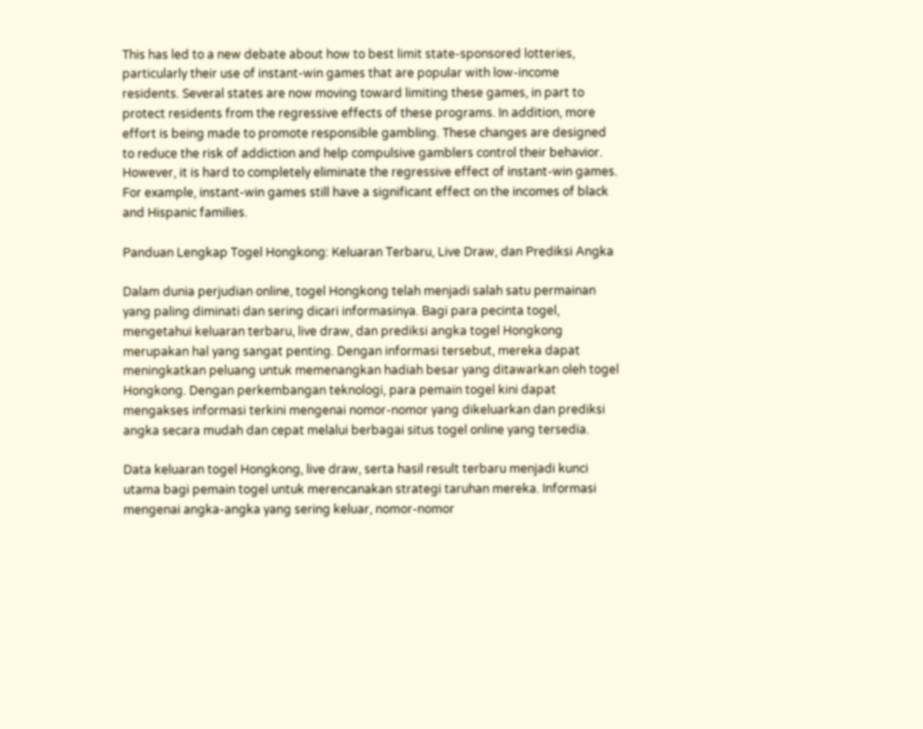This has led to a new debate about how to best limit state-sponsored lotteries, particularly their use of instant-win games that are popular with low-income residents. Several states are now moving toward limiting these games, in part to protect residents from the regressive effects of these programs. In addition, more effort is being made to promote responsible gambling. These changes are designed to reduce the risk of addiction and help compulsive gamblers control their behavior. However, it is hard to completely eliminate the regressive effect of instant-win games. For example, instant-win games still have a significant effect on the incomes of black and Hispanic families.

Panduan Lengkap Togel Hongkong: Keluaran Terbaru, Live Draw, dan Prediksi Angka

Dalam dunia perjudian online, togel Hongkong telah menjadi salah satu permainan yang paling diminati dan sering dicari informasinya. Bagi para pecinta togel, mengetahui keluaran terbaru, live draw, dan prediksi angka togel Hongkong merupakan hal yang sangat penting. Dengan informasi tersebut, mereka dapat meningkatkan peluang untuk memenangkan hadiah besar yang ditawarkan oleh togel Hongkong. Dengan perkembangan teknologi, para pemain togel kini dapat mengakses informasi terkini mengenai nomor-nomor yang dikeluarkan dan prediksi angka secara mudah dan cepat melalui berbagai situs togel online yang tersedia.

Data keluaran togel Hongkong, live draw, serta hasil result terbaru menjadi kunci utama bagi pemain togel untuk merencanakan strategi taruhan mereka. Informasi mengenai angka-angka yang sering keluar, nomor-nomor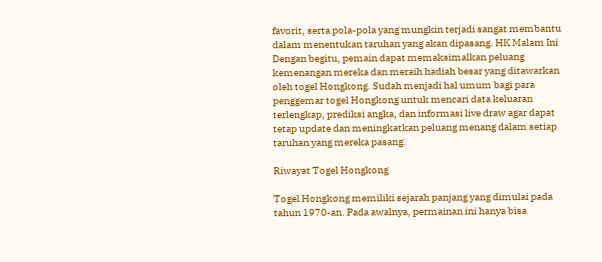favorit, serta pola-pola yang mungkin terjadi sangat membantu dalam menentukan taruhan yang akan dipasang. HK Malam Ini Dengan begitu, pemain dapat memaksimalkan peluang kemenangan mereka dan meraih hadiah besar yang ditawarkan oleh togel Hongkong. Sudah menjadi hal umum bagi para penggemar togel Hongkong untuk mencari data keluaran terlengkap, prediksi angka, dan informasi live draw agar dapat tetap update dan meningkatkan peluang menang dalam setiap taruhan yang mereka pasang.

Riwayat Togel Hongkong

Togel Hongkong memiliki sejarah panjang yang dimulai pada tahun 1970-an. Pada awalnya, permainan ini hanya bisa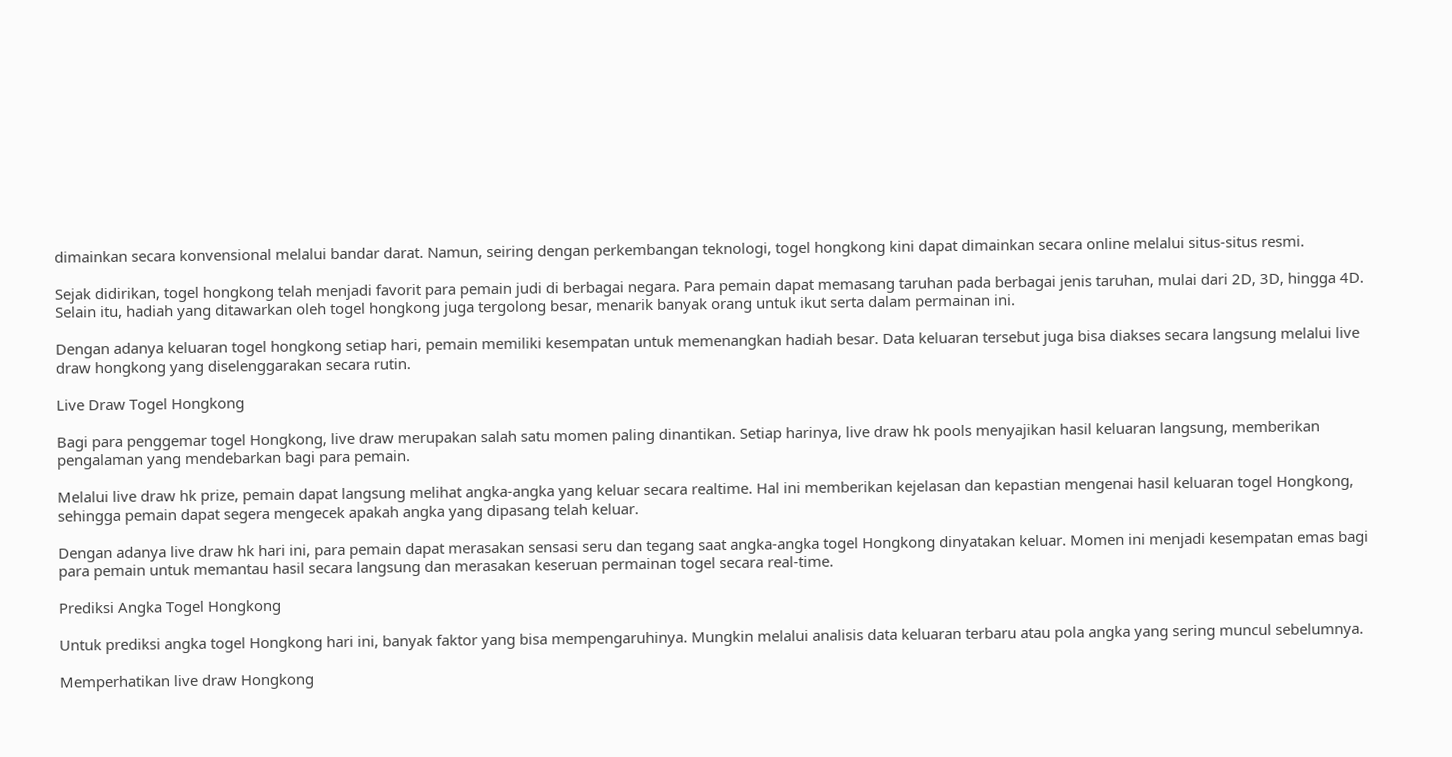dimainkan secara konvensional melalui bandar darat. Namun, seiring dengan perkembangan teknologi, togel hongkong kini dapat dimainkan secara online melalui situs-situs resmi.

Sejak didirikan, togel hongkong telah menjadi favorit para pemain judi di berbagai negara. Para pemain dapat memasang taruhan pada berbagai jenis taruhan, mulai dari 2D, 3D, hingga 4D. Selain itu, hadiah yang ditawarkan oleh togel hongkong juga tergolong besar, menarik banyak orang untuk ikut serta dalam permainan ini.

Dengan adanya keluaran togel hongkong setiap hari, pemain memiliki kesempatan untuk memenangkan hadiah besar. Data keluaran tersebut juga bisa diakses secara langsung melalui live draw hongkong yang diselenggarakan secara rutin.

Live Draw Togel Hongkong

Bagi para penggemar togel Hongkong, live draw merupakan salah satu momen paling dinantikan. Setiap harinya, live draw hk pools menyajikan hasil keluaran langsung, memberikan pengalaman yang mendebarkan bagi para pemain.

Melalui live draw hk prize, pemain dapat langsung melihat angka-angka yang keluar secara realtime. Hal ini memberikan kejelasan dan kepastian mengenai hasil keluaran togel Hongkong, sehingga pemain dapat segera mengecek apakah angka yang dipasang telah keluar.

Dengan adanya live draw hk hari ini, para pemain dapat merasakan sensasi seru dan tegang saat angka-angka togel Hongkong dinyatakan keluar. Momen ini menjadi kesempatan emas bagi para pemain untuk memantau hasil secara langsung dan merasakan keseruan permainan togel secara real-time.

Prediksi Angka Togel Hongkong

Untuk prediksi angka togel Hongkong hari ini, banyak faktor yang bisa mempengaruhinya. Mungkin melalui analisis data keluaran terbaru atau pola angka yang sering muncul sebelumnya.

Memperhatikan live draw Hongkong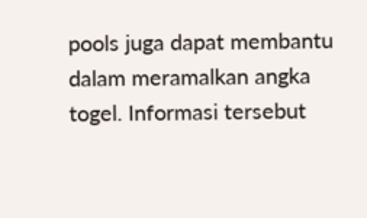pools juga dapat membantu dalam meramalkan angka togel. Informasi tersebut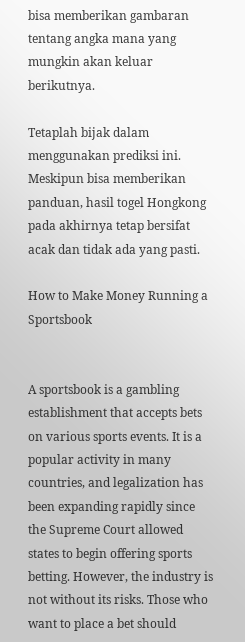bisa memberikan gambaran tentang angka mana yang mungkin akan keluar berikutnya.

Tetaplah bijak dalam menggunakan prediksi ini. Meskipun bisa memberikan panduan, hasil togel Hongkong pada akhirnya tetap bersifat acak dan tidak ada yang pasti.

How to Make Money Running a Sportsbook


A sportsbook is a gambling establishment that accepts bets on various sports events. It is a popular activity in many countries, and legalization has been expanding rapidly since the Supreme Court allowed states to begin offering sports betting. However, the industry is not without its risks. Those who want to place a bet should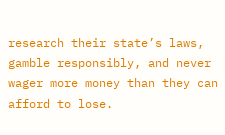research their state’s laws, gamble responsibly, and never wager more money than they can afford to lose.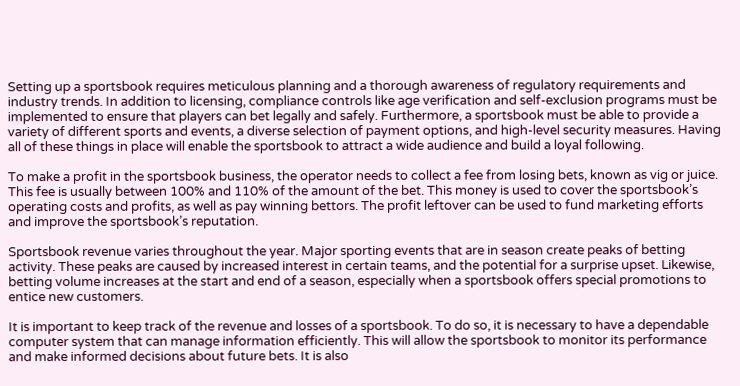Setting up a sportsbook requires meticulous planning and a thorough awareness of regulatory requirements and industry trends. In addition to licensing, compliance controls like age verification and self-exclusion programs must be implemented to ensure that players can bet legally and safely. Furthermore, a sportsbook must be able to provide a variety of different sports and events, a diverse selection of payment options, and high-level security measures. Having all of these things in place will enable the sportsbook to attract a wide audience and build a loyal following.

To make a profit in the sportsbook business, the operator needs to collect a fee from losing bets, known as vig or juice. This fee is usually between 100% and 110% of the amount of the bet. This money is used to cover the sportsbook’s operating costs and profits, as well as pay winning bettors. The profit leftover can be used to fund marketing efforts and improve the sportsbook’s reputation.

Sportsbook revenue varies throughout the year. Major sporting events that are in season create peaks of betting activity. These peaks are caused by increased interest in certain teams, and the potential for a surprise upset. Likewise, betting volume increases at the start and end of a season, especially when a sportsbook offers special promotions to entice new customers.

It is important to keep track of the revenue and losses of a sportsbook. To do so, it is necessary to have a dependable computer system that can manage information efficiently. This will allow the sportsbook to monitor its performance and make informed decisions about future bets. It is also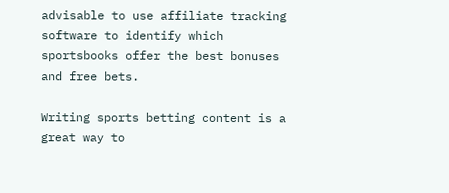advisable to use affiliate tracking software to identify which sportsbooks offer the best bonuses and free bets.

Writing sports betting content is a great way to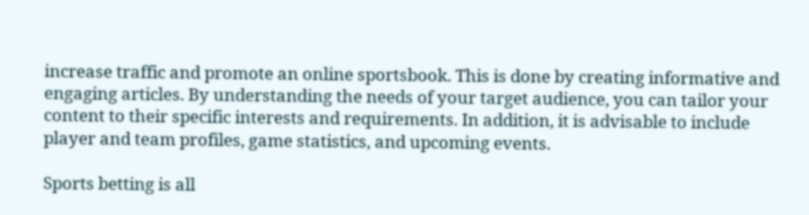increase traffic and promote an online sportsbook. This is done by creating informative and engaging articles. By understanding the needs of your target audience, you can tailor your content to their specific interests and requirements. In addition, it is advisable to include player and team profiles, game statistics, and upcoming events.

Sports betting is all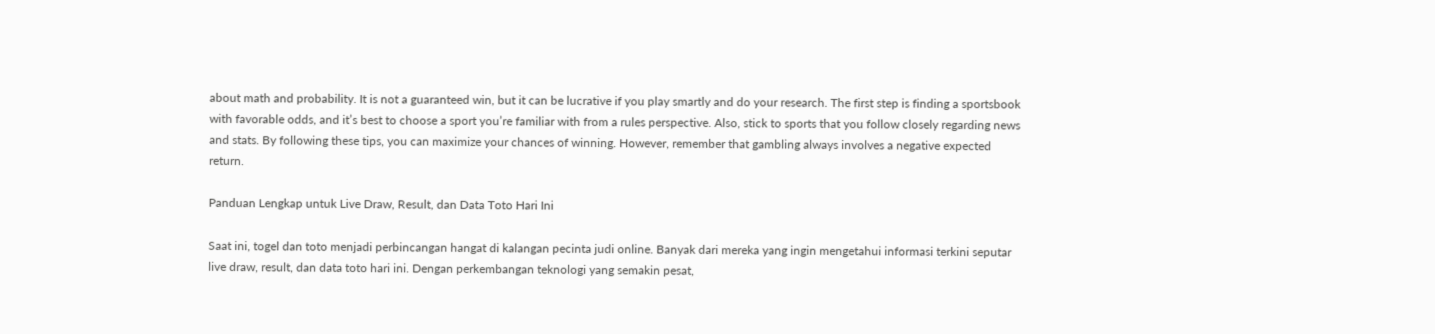about math and probability. It is not a guaranteed win, but it can be lucrative if you play smartly and do your research. The first step is finding a sportsbook with favorable odds, and it’s best to choose a sport you’re familiar with from a rules perspective. Also, stick to sports that you follow closely regarding news and stats. By following these tips, you can maximize your chances of winning. However, remember that gambling always involves a negative expected return.

Panduan Lengkap untuk Live Draw, Result, dan Data Toto Hari Ini

Saat ini, togel dan toto menjadi perbincangan hangat di kalangan pecinta judi online. Banyak dari mereka yang ingin mengetahui informasi terkini seputar live draw, result, dan data toto hari ini. Dengan perkembangan teknologi yang semakin pesat,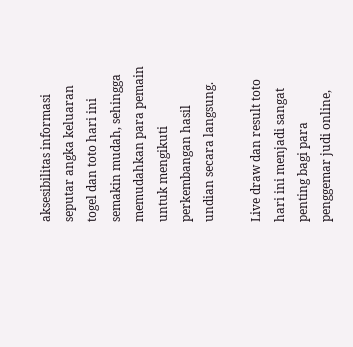aksesibilitas informasi seputar angka keluaran togel dan toto hari ini semakin mudah, sehingga memudahkan para pemain untuk mengikuti perkembangan hasil undian secara langsung.

Live draw dan result toto hari ini menjadi sangat penting bagi para penggemar judi online,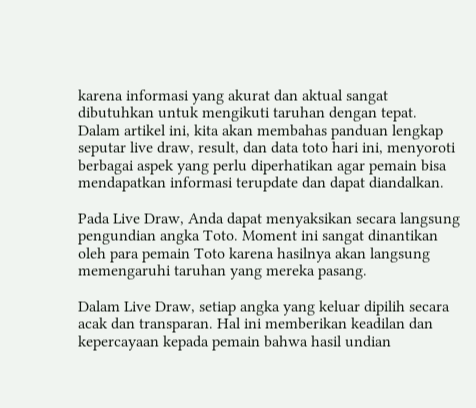karena informasi yang akurat dan aktual sangat dibutuhkan untuk mengikuti taruhan dengan tepat. Dalam artikel ini, kita akan membahas panduan lengkap seputar live draw, result, dan data toto hari ini, menyoroti berbagai aspek yang perlu diperhatikan agar pemain bisa mendapatkan informasi terupdate dan dapat diandalkan.

Pada Live Draw, Anda dapat menyaksikan secara langsung pengundian angka Toto. Moment ini sangat dinantikan oleh para pemain Toto karena hasilnya akan langsung memengaruhi taruhan yang mereka pasang.

Dalam Live Draw, setiap angka yang keluar dipilih secara acak dan transparan. Hal ini memberikan keadilan dan kepercayaan kepada pemain bahwa hasil undian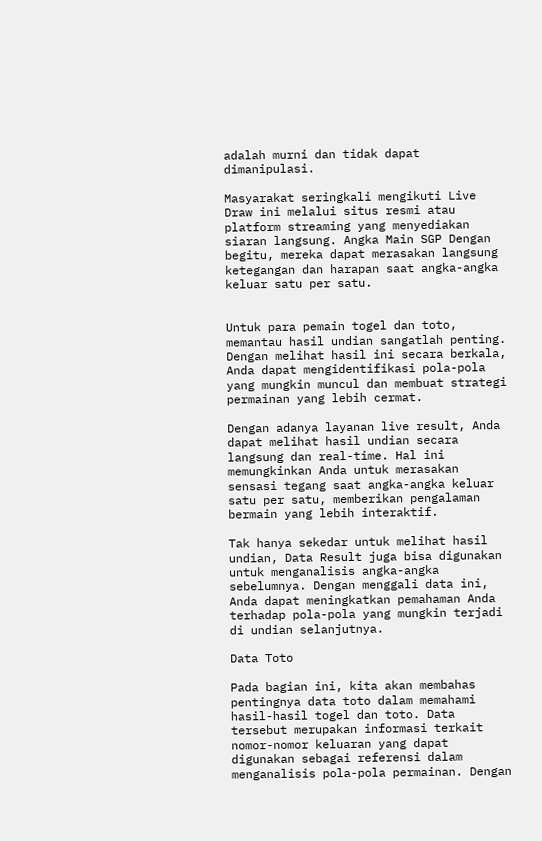adalah murni dan tidak dapat dimanipulasi.

Masyarakat seringkali mengikuti Live Draw ini melalui situs resmi atau platform streaming yang menyediakan siaran langsung. Angka Main SGP Dengan begitu, mereka dapat merasakan langsung ketegangan dan harapan saat angka-angka keluar satu per satu.


Untuk para pemain togel dan toto, memantau hasil undian sangatlah penting. Dengan melihat hasil ini secara berkala, Anda dapat mengidentifikasi pola-pola yang mungkin muncul dan membuat strategi permainan yang lebih cermat.

Dengan adanya layanan live result, Anda dapat melihat hasil undian secara langsung dan real-time. Hal ini memungkinkan Anda untuk merasakan sensasi tegang saat angka-angka keluar satu per satu, memberikan pengalaman bermain yang lebih interaktif.

Tak hanya sekedar untuk melihat hasil undian, Data Result juga bisa digunakan untuk menganalisis angka-angka sebelumnya. Dengan menggali data ini, Anda dapat meningkatkan pemahaman Anda terhadap pola-pola yang mungkin terjadi di undian selanjutnya.

Data Toto

Pada bagian ini, kita akan membahas pentingnya data toto dalam memahami hasil-hasil togel dan toto. Data tersebut merupakan informasi terkait nomor-nomor keluaran yang dapat digunakan sebagai referensi dalam menganalisis pola-pola permainan. Dengan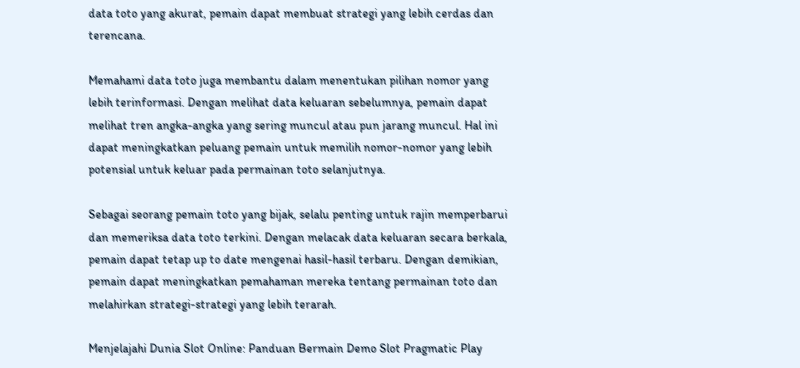data toto yang akurat, pemain dapat membuat strategi yang lebih cerdas dan terencana.

Memahami data toto juga membantu dalam menentukan pilihan nomor yang lebih terinformasi. Dengan melihat data keluaran sebelumnya, pemain dapat melihat tren angka-angka yang sering muncul atau pun jarang muncul. Hal ini dapat meningkatkan peluang pemain untuk memilih nomor-nomor yang lebih potensial untuk keluar pada permainan toto selanjutnya.

Sebagai seorang pemain toto yang bijak, selalu penting untuk rajin memperbarui dan memeriksa data toto terkini. Dengan melacak data keluaran secara berkala, pemain dapat tetap up to date mengenai hasil-hasil terbaru. Dengan demikian, pemain dapat meningkatkan pemahaman mereka tentang permainan toto dan melahirkan strategi-strategi yang lebih terarah.

Menjelajahi Dunia Slot Online: Panduan Bermain Demo Slot Pragmatic Play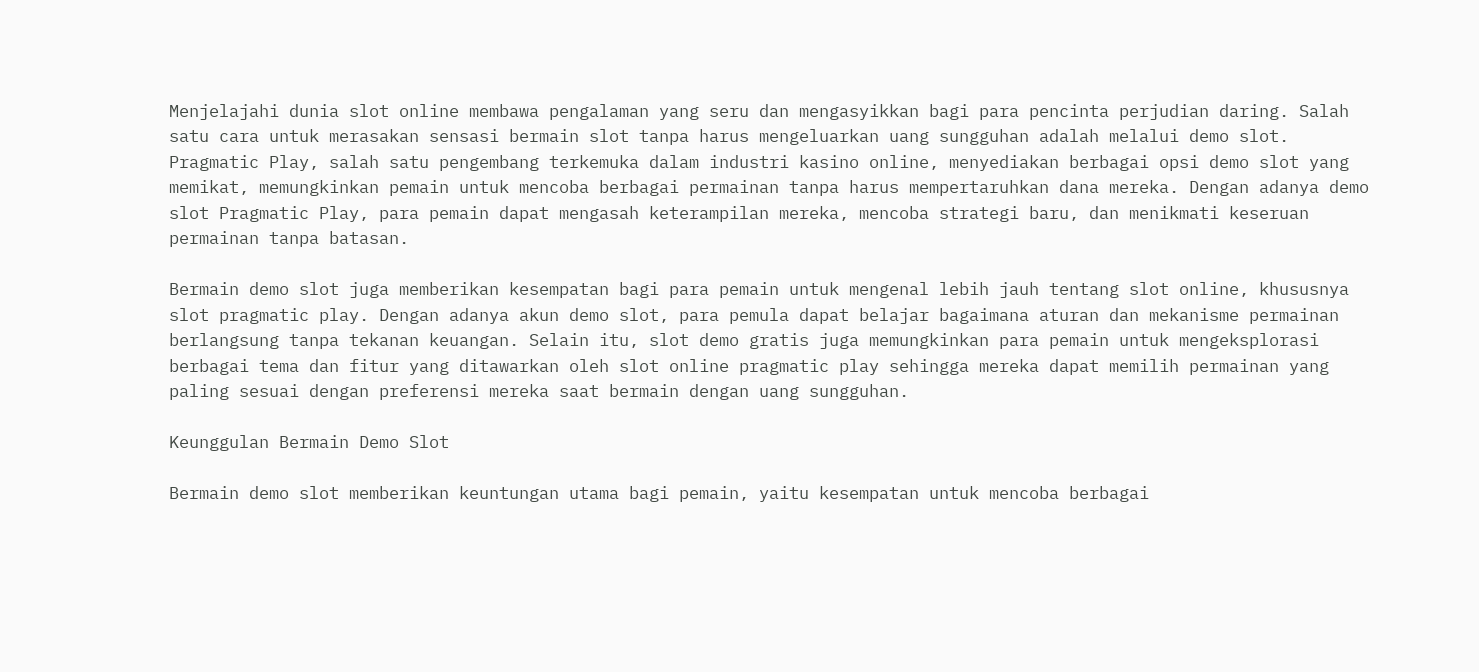Menjelajahi dunia slot online membawa pengalaman yang seru dan mengasyikkan bagi para pencinta perjudian daring. Salah satu cara untuk merasakan sensasi bermain slot tanpa harus mengeluarkan uang sungguhan adalah melalui demo slot. Pragmatic Play, salah satu pengembang terkemuka dalam industri kasino online, menyediakan berbagai opsi demo slot yang memikat, memungkinkan pemain untuk mencoba berbagai permainan tanpa harus mempertaruhkan dana mereka. Dengan adanya demo slot Pragmatic Play, para pemain dapat mengasah keterampilan mereka, mencoba strategi baru, dan menikmati keseruan permainan tanpa batasan.

Bermain demo slot juga memberikan kesempatan bagi para pemain untuk mengenal lebih jauh tentang slot online, khususnya slot pragmatic play. Dengan adanya akun demo slot, para pemula dapat belajar bagaimana aturan dan mekanisme permainan berlangsung tanpa tekanan keuangan. Selain itu, slot demo gratis juga memungkinkan para pemain untuk mengeksplorasi berbagai tema dan fitur yang ditawarkan oleh slot online pragmatic play sehingga mereka dapat memilih permainan yang paling sesuai dengan preferensi mereka saat bermain dengan uang sungguhan.

Keunggulan Bermain Demo Slot

Bermain demo slot memberikan keuntungan utama bagi pemain, yaitu kesempatan untuk mencoba berbagai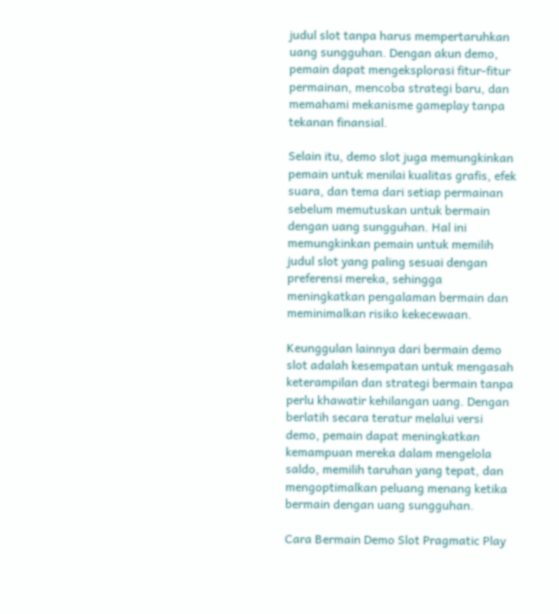judul slot tanpa harus mempertaruhkan uang sungguhan. Dengan akun demo, pemain dapat mengeksplorasi fitur-fitur permainan, mencoba strategi baru, dan memahami mekanisme gameplay tanpa tekanan finansial.

Selain itu, demo slot juga memungkinkan pemain untuk menilai kualitas grafis, efek suara, dan tema dari setiap permainan sebelum memutuskan untuk bermain dengan uang sungguhan. Hal ini memungkinkan pemain untuk memilih judul slot yang paling sesuai dengan preferensi mereka, sehingga meningkatkan pengalaman bermain dan meminimalkan risiko kekecewaan.

Keunggulan lainnya dari bermain demo slot adalah kesempatan untuk mengasah keterampilan dan strategi bermain tanpa perlu khawatir kehilangan uang. Dengan berlatih secara teratur melalui versi demo, pemain dapat meningkatkan kemampuan mereka dalam mengelola saldo, memilih taruhan yang tepat, dan mengoptimalkan peluang menang ketika bermain dengan uang sungguhan.

Cara Bermain Demo Slot Pragmatic Play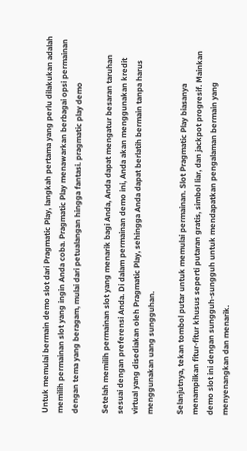Untuk memulai bermain demo slot dari Pragmatic Play, langkah pertama yang perlu dilakukan adalah memilih permainan slot yang ingin Anda coba. Pragmatic Play menawarkan berbagai opsi permainan dengan tema yang beragam, mulai dari petualangan hingga fantasi. pragmatic play demo

Setelah memilih permainan slot yang menarik bagi Anda, Anda dapat mengatur besaran taruhan sesuai dengan preferensi Anda. Di dalam permainan demo ini, Anda akan menggunakan kredit virtual yang disediakan oleh Pragmatic Play, sehingga Anda dapat berlatih bermain tanpa harus menggunakan uang sungguhan.

Selanjutnya, tekan tombol putar untuk memulai permainan. Slot Pragmatic Play biasanya menampilkan fitur-fitur khusus seperti putaran gratis, simbol liar, dan jackpot progresif. Mainkan demo slot ini dengan sungguh-sungguh untuk mendapatkan pengalaman bermain yang menyenangkan dan menarik.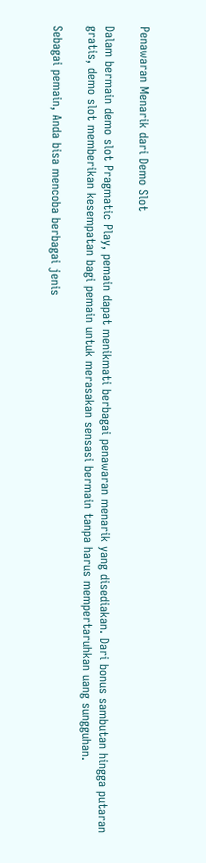Penawaran Menarik dari Demo Slot

Dalam bermain demo slot Pragmatic Play, pemain dapat menikmati berbagai penawaran menarik yang disediakan. Dari bonus sambutan hingga putaran gratis, demo slot memberikan kesempatan bagi pemain untuk merasakan sensasi bermain tanpa harus mempertaruhkan uang sungguhan.

Sebagai pemain, Anda bisa mencoba berbagai jenis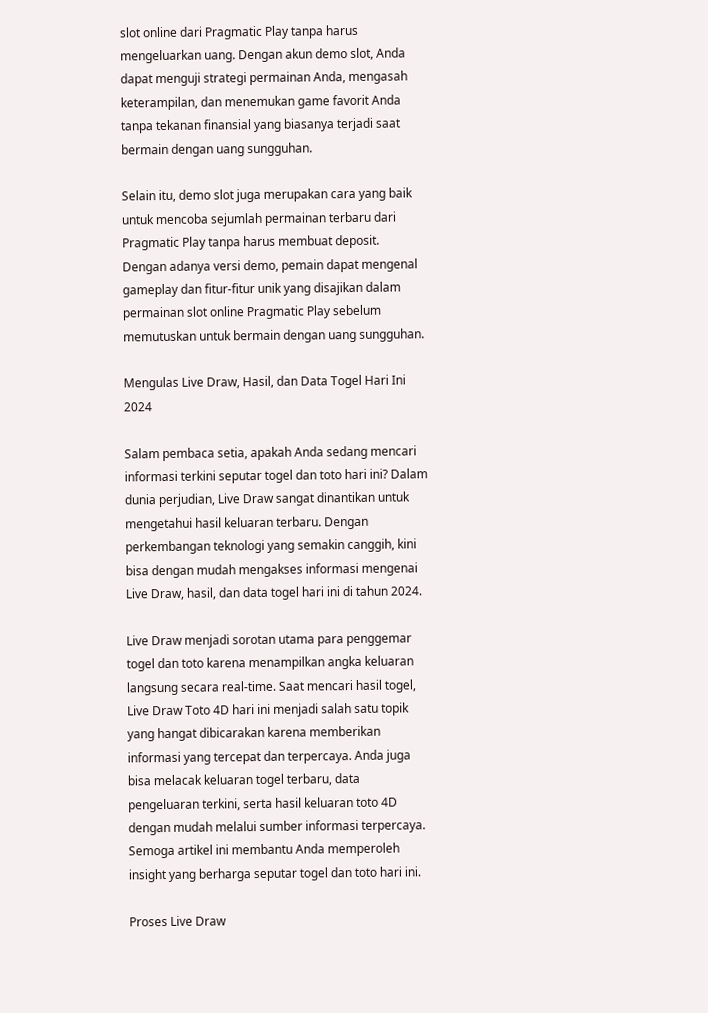slot online dari Pragmatic Play tanpa harus mengeluarkan uang. Dengan akun demo slot, Anda dapat menguji strategi permainan Anda, mengasah keterampilan, dan menemukan game favorit Anda tanpa tekanan finansial yang biasanya terjadi saat bermain dengan uang sungguhan.

Selain itu, demo slot juga merupakan cara yang baik untuk mencoba sejumlah permainan terbaru dari Pragmatic Play tanpa harus membuat deposit. Dengan adanya versi demo, pemain dapat mengenal gameplay dan fitur-fitur unik yang disajikan dalam permainan slot online Pragmatic Play sebelum memutuskan untuk bermain dengan uang sungguhan.

Mengulas Live Draw, Hasil, dan Data Togel Hari Ini 2024

Salam pembaca setia, apakah Anda sedang mencari informasi terkini seputar togel dan toto hari ini? Dalam dunia perjudian, Live Draw sangat dinantikan untuk mengetahui hasil keluaran terbaru. Dengan perkembangan teknologi yang semakin canggih, kini bisa dengan mudah mengakses informasi mengenai Live Draw, hasil, dan data togel hari ini di tahun 2024.

Live Draw menjadi sorotan utama para penggemar togel dan toto karena menampilkan angka keluaran langsung secara real-time. Saat mencari hasil togel, Live Draw Toto 4D hari ini menjadi salah satu topik yang hangat dibicarakan karena memberikan informasi yang tercepat dan terpercaya. Anda juga bisa melacak keluaran togel terbaru, data pengeluaran terkini, serta hasil keluaran toto 4D dengan mudah melalui sumber informasi terpercaya. Semoga artikel ini membantu Anda memperoleh insight yang berharga seputar togel dan toto hari ini.

Proses Live Draw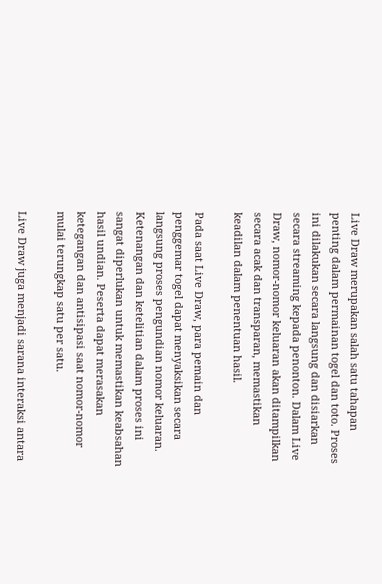Live Draw merupakan salah satu tahapan penting dalam permainan togel dan toto. Proses ini dilakukan secara langsung dan disiarkan secara streaming kepada penonton. Dalam Live Draw, nomor-nomor keluaran akan ditampilkan secara acak dan transparan, memastikan keadilan dalam penentuan hasil.

Pada saat Live Draw, para pemain dan penggemar togel dapat menyaksikan secara langsung proses pengundian nomor keluaran. Ketenangan dan ketelitian dalam proses ini sangat diperlukan untuk memastikan keabsahan hasil undian. Peserta dapat merasakan ketegangan dan antisipasi saat nomor-nomor mulai terungkap satu per satu.

Live Draw juga menjadi sarana interaksi antara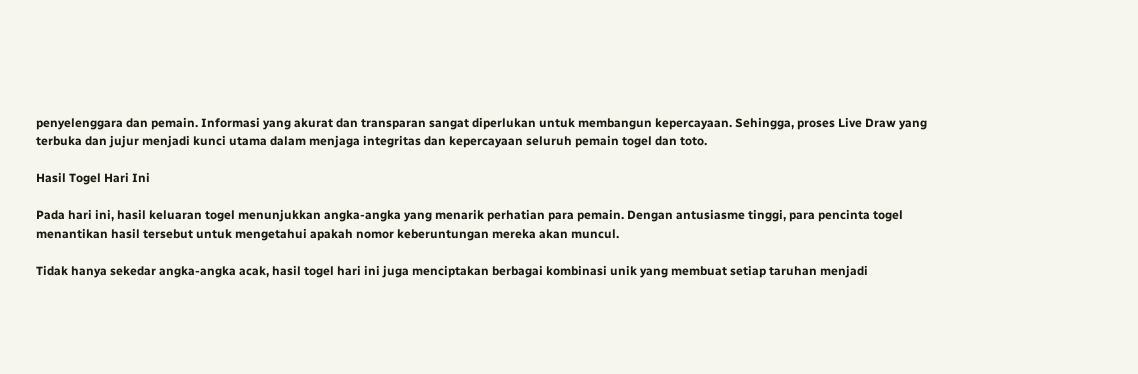penyelenggara dan pemain. Informasi yang akurat dan transparan sangat diperlukan untuk membangun kepercayaan. Sehingga, proses Live Draw yang terbuka dan jujur menjadi kunci utama dalam menjaga integritas dan kepercayaan seluruh pemain togel dan toto.

Hasil Togel Hari Ini

Pada hari ini, hasil keluaran togel menunjukkan angka-angka yang menarik perhatian para pemain. Dengan antusiasme tinggi, para pencinta togel menantikan hasil tersebut untuk mengetahui apakah nomor keberuntungan mereka akan muncul.

Tidak hanya sekedar angka-angka acak, hasil togel hari ini juga menciptakan berbagai kombinasi unik yang membuat setiap taruhan menjadi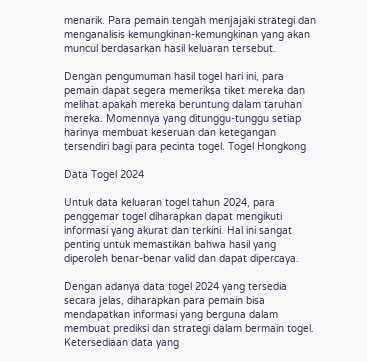menarik. Para pemain tengah menjajaki strategi dan menganalisis kemungkinan-kemungkinan yang akan muncul berdasarkan hasil keluaran tersebut.

Dengan pengumuman hasil togel hari ini, para pemain dapat segera memeriksa tiket mereka dan melihat apakah mereka beruntung dalam taruhan mereka. Momennya yang ditunggu-tunggu setiap harinya membuat keseruan dan ketegangan tersendiri bagi para pecinta togel. Togel Hongkong

Data Togel 2024

Untuk data keluaran togel tahun 2024, para penggemar togel diharapkan dapat mengikuti informasi yang akurat dan terkini. Hal ini sangat penting untuk memastikan bahwa hasil yang diperoleh benar-benar valid dan dapat dipercaya.

Dengan adanya data togel 2024 yang tersedia secara jelas, diharapkan para pemain bisa mendapatkan informasi yang berguna dalam membuat prediksi dan strategi dalam bermain togel. Ketersediaan data yang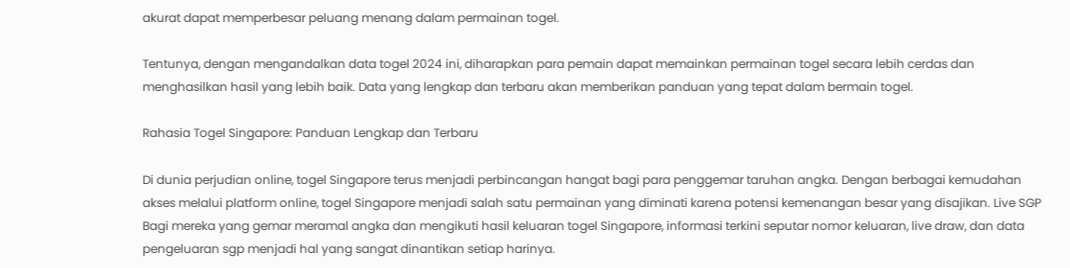akurat dapat memperbesar peluang menang dalam permainan togel.

Tentunya, dengan mengandalkan data togel 2024 ini, diharapkan para pemain dapat memainkan permainan togel secara lebih cerdas dan menghasilkan hasil yang lebih baik. Data yang lengkap dan terbaru akan memberikan panduan yang tepat dalam bermain togel.

Rahasia Togel Singapore: Panduan Lengkap dan Terbaru

Di dunia perjudian online, togel Singapore terus menjadi perbincangan hangat bagi para penggemar taruhan angka. Dengan berbagai kemudahan akses melalui platform online, togel Singapore menjadi salah satu permainan yang diminati karena potensi kemenangan besar yang disajikan. Live SGP Bagi mereka yang gemar meramal angka dan mengikuti hasil keluaran togel Singapore, informasi terkini seputar nomor keluaran, live draw, dan data pengeluaran sgp menjadi hal yang sangat dinantikan setiap harinya.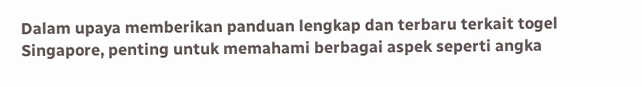Dalam upaya memberikan panduan lengkap dan terbaru terkait togel Singapore, penting untuk memahami berbagai aspek seperti angka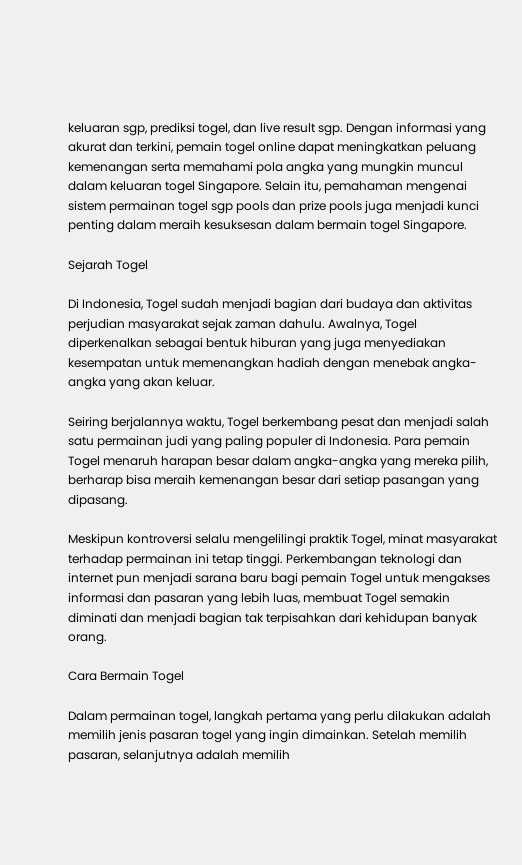keluaran sgp, prediksi togel, dan live result sgp. Dengan informasi yang akurat dan terkini, pemain togel online dapat meningkatkan peluang kemenangan serta memahami pola angka yang mungkin muncul dalam keluaran togel Singapore. Selain itu, pemahaman mengenai sistem permainan togel sgp pools dan prize pools juga menjadi kunci penting dalam meraih kesuksesan dalam bermain togel Singapore.

Sejarah Togel

Di Indonesia, Togel sudah menjadi bagian dari budaya dan aktivitas perjudian masyarakat sejak zaman dahulu. Awalnya, Togel diperkenalkan sebagai bentuk hiburan yang juga menyediakan kesempatan untuk memenangkan hadiah dengan menebak angka-angka yang akan keluar.

Seiring berjalannya waktu, Togel berkembang pesat dan menjadi salah satu permainan judi yang paling populer di Indonesia. Para pemain Togel menaruh harapan besar dalam angka-angka yang mereka pilih, berharap bisa meraih kemenangan besar dari setiap pasangan yang dipasang.

Meskipun kontroversi selalu mengelilingi praktik Togel, minat masyarakat terhadap permainan ini tetap tinggi. Perkembangan teknologi dan internet pun menjadi sarana baru bagi pemain Togel untuk mengakses informasi dan pasaran yang lebih luas, membuat Togel semakin diminati dan menjadi bagian tak terpisahkan dari kehidupan banyak orang.

Cara Bermain Togel

Dalam permainan togel, langkah pertama yang perlu dilakukan adalah memilih jenis pasaran togel yang ingin dimainkan. Setelah memilih pasaran, selanjutnya adalah memilih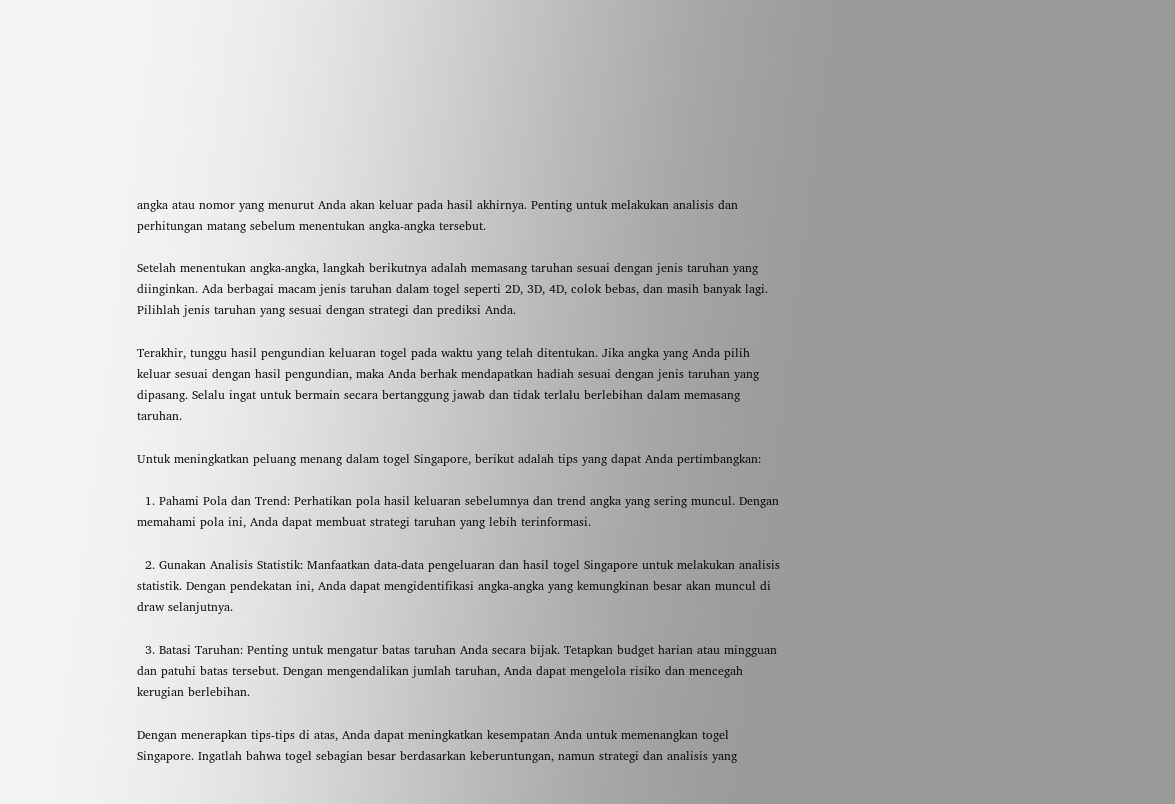angka atau nomor yang menurut Anda akan keluar pada hasil akhirnya. Penting untuk melakukan analisis dan perhitungan matang sebelum menentukan angka-angka tersebut.

Setelah menentukan angka-angka, langkah berikutnya adalah memasang taruhan sesuai dengan jenis taruhan yang diinginkan. Ada berbagai macam jenis taruhan dalam togel seperti 2D, 3D, 4D, colok bebas, dan masih banyak lagi. Pilihlah jenis taruhan yang sesuai dengan strategi dan prediksi Anda.

Terakhir, tunggu hasil pengundian keluaran togel pada waktu yang telah ditentukan. Jika angka yang Anda pilih keluar sesuai dengan hasil pengundian, maka Anda berhak mendapatkan hadiah sesuai dengan jenis taruhan yang dipasang. Selalu ingat untuk bermain secara bertanggung jawab dan tidak terlalu berlebihan dalam memasang taruhan.

Untuk meningkatkan peluang menang dalam togel Singapore, berikut adalah tips yang dapat Anda pertimbangkan:

  1. Pahami Pola dan Trend: Perhatikan pola hasil keluaran sebelumnya dan trend angka yang sering muncul. Dengan memahami pola ini, Anda dapat membuat strategi taruhan yang lebih terinformasi.

  2. Gunakan Analisis Statistik: Manfaatkan data-data pengeluaran dan hasil togel Singapore untuk melakukan analisis statistik. Dengan pendekatan ini, Anda dapat mengidentifikasi angka-angka yang kemungkinan besar akan muncul di draw selanjutnya.

  3. Batasi Taruhan: Penting untuk mengatur batas taruhan Anda secara bijak. Tetapkan budget harian atau mingguan dan patuhi batas tersebut. Dengan mengendalikan jumlah taruhan, Anda dapat mengelola risiko dan mencegah kerugian berlebihan.

Dengan menerapkan tips-tips di atas, Anda dapat meningkatkan kesempatan Anda untuk memenangkan togel Singapore. Ingatlah bahwa togel sebagian besar berdasarkan keberuntungan, namun strategi dan analisis yang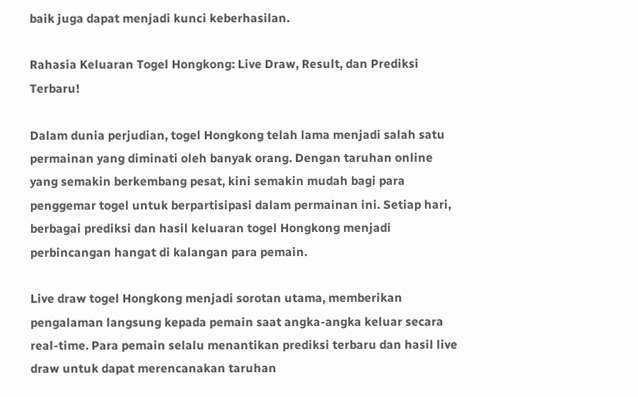baik juga dapat menjadi kunci keberhasilan.

Rahasia Keluaran Togel Hongkong: Live Draw, Result, dan Prediksi Terbaru!

Dalam dunia perjudian, togel Hongkong telah lama menjadi salah satu permainan yang diminati oleh banyak orang. Dengan taruhan online yang semakin berkembang pesat, kini semakin mudah bagi para penggemar togel untuk berpartisipasi dalam permainan ini. Setiap hari, berbagai prediksi dan hasil keluaran togel Hongkong menjadi perbincangan hangat di kalangan para pemain.

Live draw togel Hongkong menjadi sorotan utama, memberikan pengalaman langsung kepada pemain saat angka-angka keluar secara real-time. Para pemain selalu menantikan prediksi terbaru dan hasil live draw untuk dapat merencanakan taruhan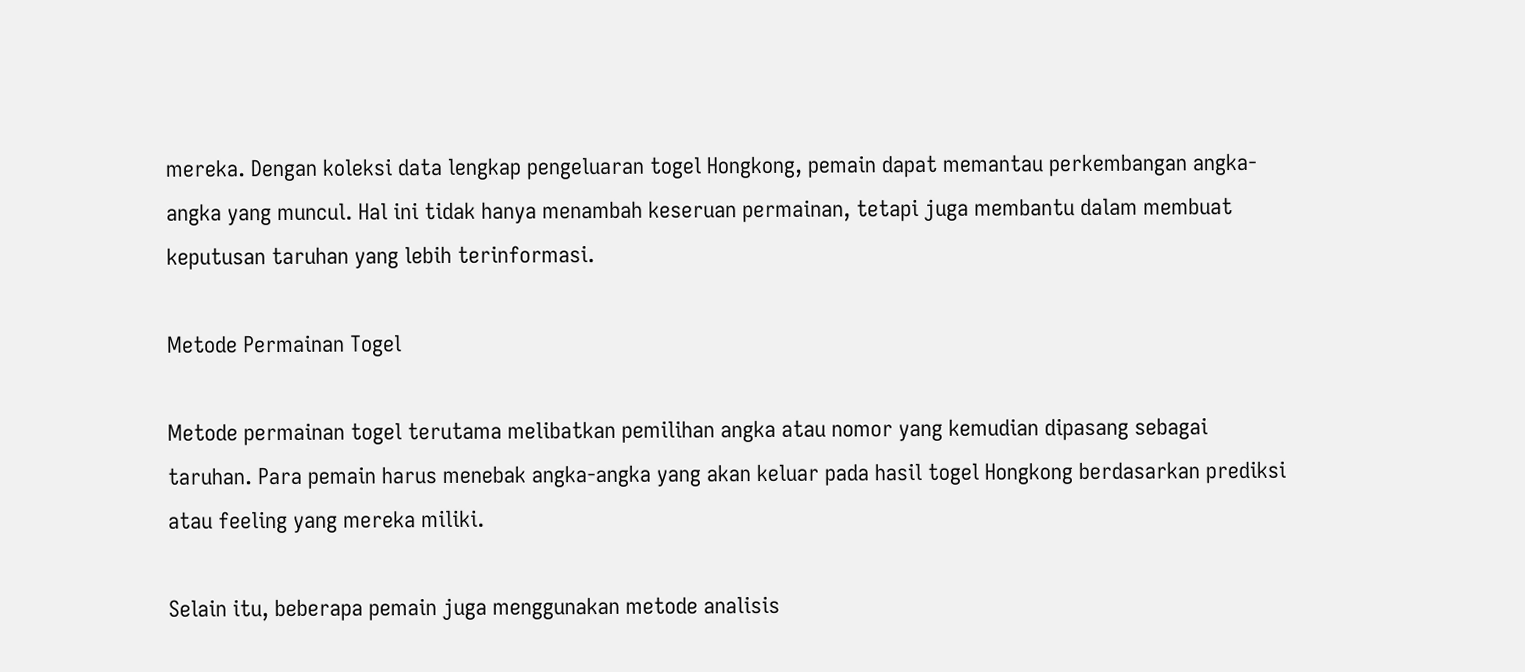mereka. Dengan koleksi data lengkap pengeluaran togel Hongkong, pemain dapat memantau perkembangan angka-angka yang muncul. Hal ini tidak hanya menambah keseruan permainan, tetapi juga membantu dalam membuat keputusan taruhan yang lebih terinformasi.

Metode Permainan Togel

Metode permainan togel terutama melibatkan pemilihan angka atau nomor yang kemudian dipasang sebagai taruhan. Para pemain harus menebak angka-angka yang akan keluar pada hasil togel Hongkong berdasarkan prediksi atau feeling yang mereka miliki.

Selain itu, beberapa pemain juga menggunakan metode analisis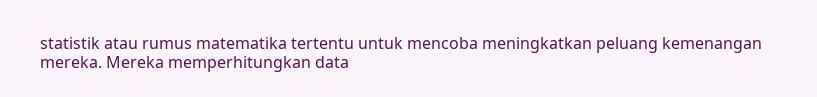statistik atau rumus matematika tertentu untuk mencoba meningkatkan peluang kemenangan mereka. Mereka memperhitungkan data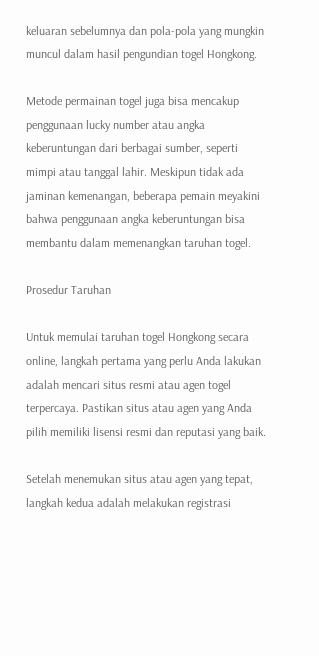keluaran sebelumnya dan pola-pola yang mungkin muncul dalam hasil pengundian togel Hongkong.

Metode permainan togel juga bisa mencakup penggunaan lucky number atau angka keberuntungan dari berbagai sumber, seperti mimpi atau tanggal lahir. Meskipun tidak ada jaminan kemenangan, beberapa pemain meyakini bahwa penggunaan angka keberuntungan bisa membantu dalam memenangkan taruhan togel.

Prosedur Taruhan

Untuk memulai taruhan togel Hongkong secara online, langkah pertama yang perlu Anda lakukan adalah mencari situs resmi atau agen togel terpercaya. Pastikan situs atau agen yang Anda pilih memiliki lisensi resmi dan reputasi yang baik.

Setelah menemukan situs atau agen yang tepat, langkah kedua adalah melakukan registrasi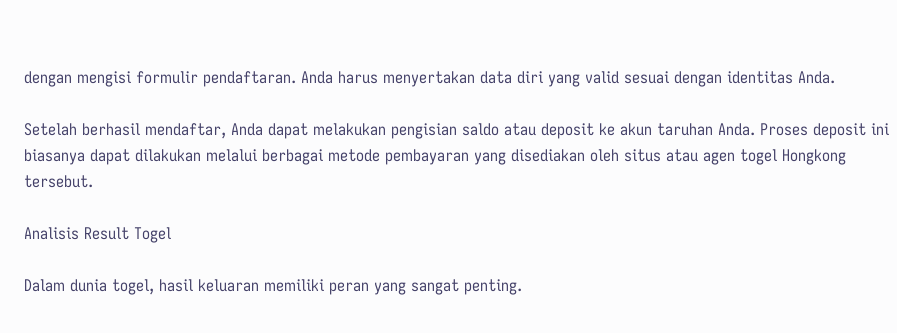dengan mengisi formulir pendaftaran. Anda harus menyertakan data diri yang valid sesuai dengan identitas Anda.

Setelah berhasil mendaftar, Anda dapat melakukan pengisian saldo atau deposit ke akun taruhan Anda. Proses deposit ini biasanya dapat dilakukan melalui berbagai metode pembayaran yang disediakan oleh situs atau agen togel Hongkong tersebut.

Analisis Result Togel

Dalam dunia togel, hasil keluaran memiliki peran yang sangat penting.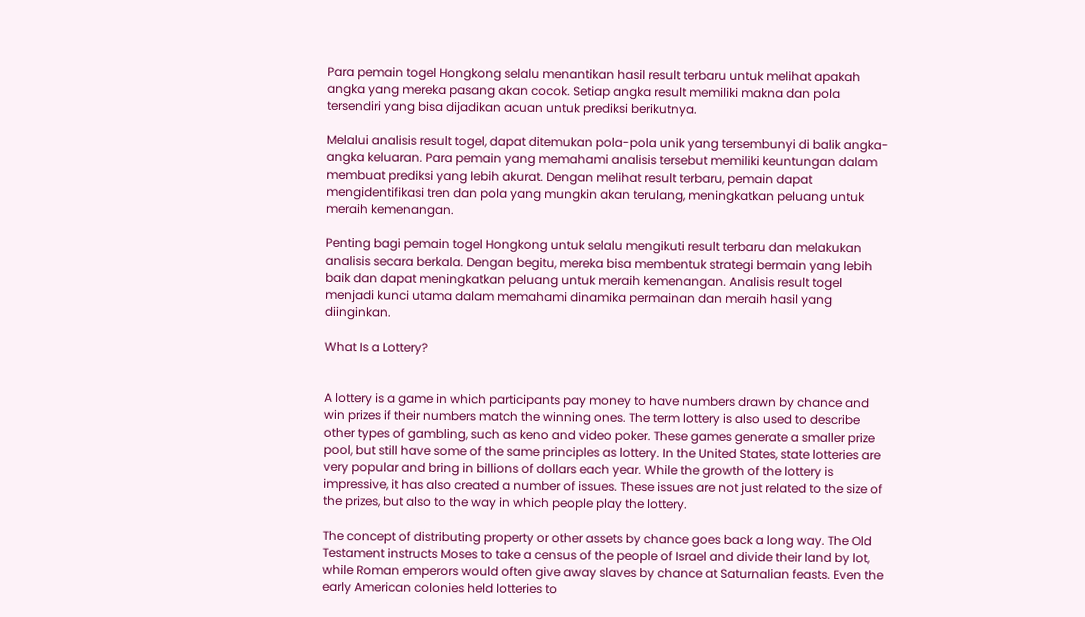Para pemain togel Hongkong selalu menantikan hasil result terbaru untuk melihat apakah angka yang mereka pasang akan cocok. Setiap angka result memiliki makna dan pola tersendiri yang bisa dijadikan acuan untuk prediksi berikutnya.

Melalui analisis result togel, dapat ditemukan pola-pola unik yang tersembunyi di balik angka-angka keluaran. Para pemain yang memahami analisis tersebut memiliki keuntungan dalam membuat prediksi yang lebih akurat. Dengan melihat result terbaru, pemain dapat mengidentifikasi tren dan pola yang mungkin akan terulang, meningkatkan peluang untuk meraih kemenangan.

Penting bagi pemain togel Hongkong untuk selalu mengikuti result terbaru dan melakukan analisis secara berkala. Dengan begitu, mereka bisa membentuk strategi bermain yang lebih baik dan dapat meningkatkan peluang untuk meraih kemenangan. Analisis result togel menjadi kunci utama dalam memahami dinamika permainan dan meraih hasil yang diinginkan.

What Is a Lottery?


A lottery is a game in which participants pay money to have numbers drawn by chance and win prizes if their numbers match the winning ones. The term lottery is also used to describe other types of gambling, such as keno and video poker. These games generate a smaller prize pool, but still have some of the same principles as lottery. In the United States, state lotteries are very popular and bring in billions of dollars each year. While the growth of the lottery is impressive, it has also created a number of issues. These issues are not just related to the size of the prizes, but also to the way in which people play the lottery.

The concept of distributing property or other assets by chance goes back a long way. The Old Testament instructs Moses to take a census of the people of Israel and divide their land by lot, while Roman emperors would often give away slaves by chance at Saturnalian feasts. Even the early American colonies held lotteries to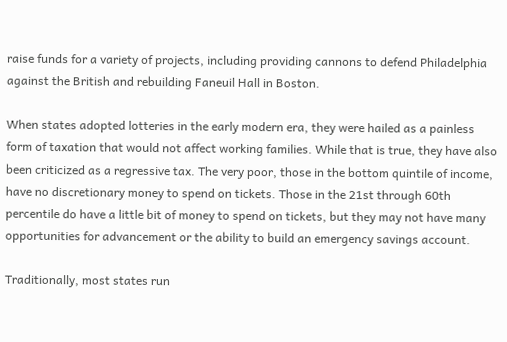raise funds for a variety of projects, including providing cannons to defend Philadelphia against the British and rebuilding Faneuil Hall in Boston.

When states adopted lotteries in the early modern era, they were hailed as a painless form of taxation that would not affect working families. While that is true, they have also been criticized as a regressive tax. The very poor, those in the bottom quintile of income, have no discretionary money to spend on tickets. Those in the 21st through 60th percentile do have a little bit of money to spend on tickets, but they may not have many opportunities for advancement or the ability to build an emergency savings account.

Traditionally, most states run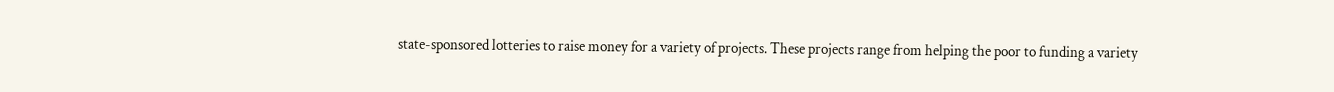state-sponsored lotteries to raise money for a variety of projects. These projects range from helping the poor to funding a variety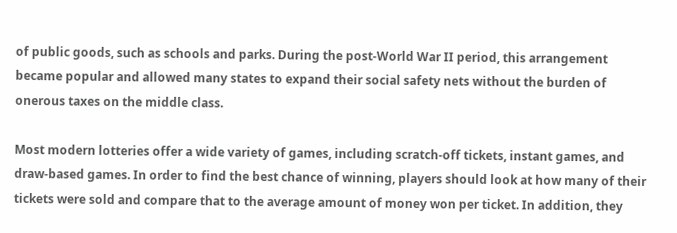of public goods, such as schools and parks. During the post-World War II period, this arrangement became popular and allowed many states to expand their social safety nets without the burden of onerous taxes on the middle class.

Most modern lotteries offer a wide variety of games, including scratch-off tickets, instant games, and draw-based games. In order to find the best chance of winning, players should look at how many of their tickets were sold and compare that to the average amount of money won per ticket. In addition, they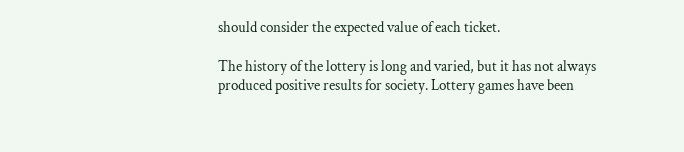should consider the expected value of each ticket.

The history of the lottery is long and varied, but it has not always produced positive results for society. Lottery games have been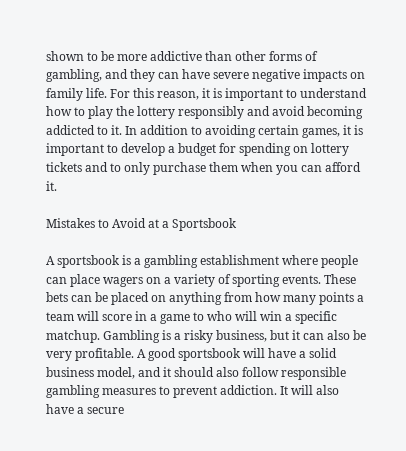shown to be more addictive than other forms of gambling, and they can have severe negative impacts on family life. For this reason, it is important to understand how to play the lottery responsibly and avoid becoming addicted to it. In addition to avoiding certain games, it is important to develop a budget for spending on lottery tickets and to only purchase them when you can afford it.

Mistakes to Avoid at a Sportsbook

A sportsbook is a gambling establishment where people can place wagers on a variety of sporting events. These bets can be placed on anything from how many points a team will score in a game to who will win a specific matchup. Gambling is a risky business, but it can also be very profitable. A good sportsbook will have a solid business model, and it should also follow responsible gambling measures to prevent addiction. It will also have a secure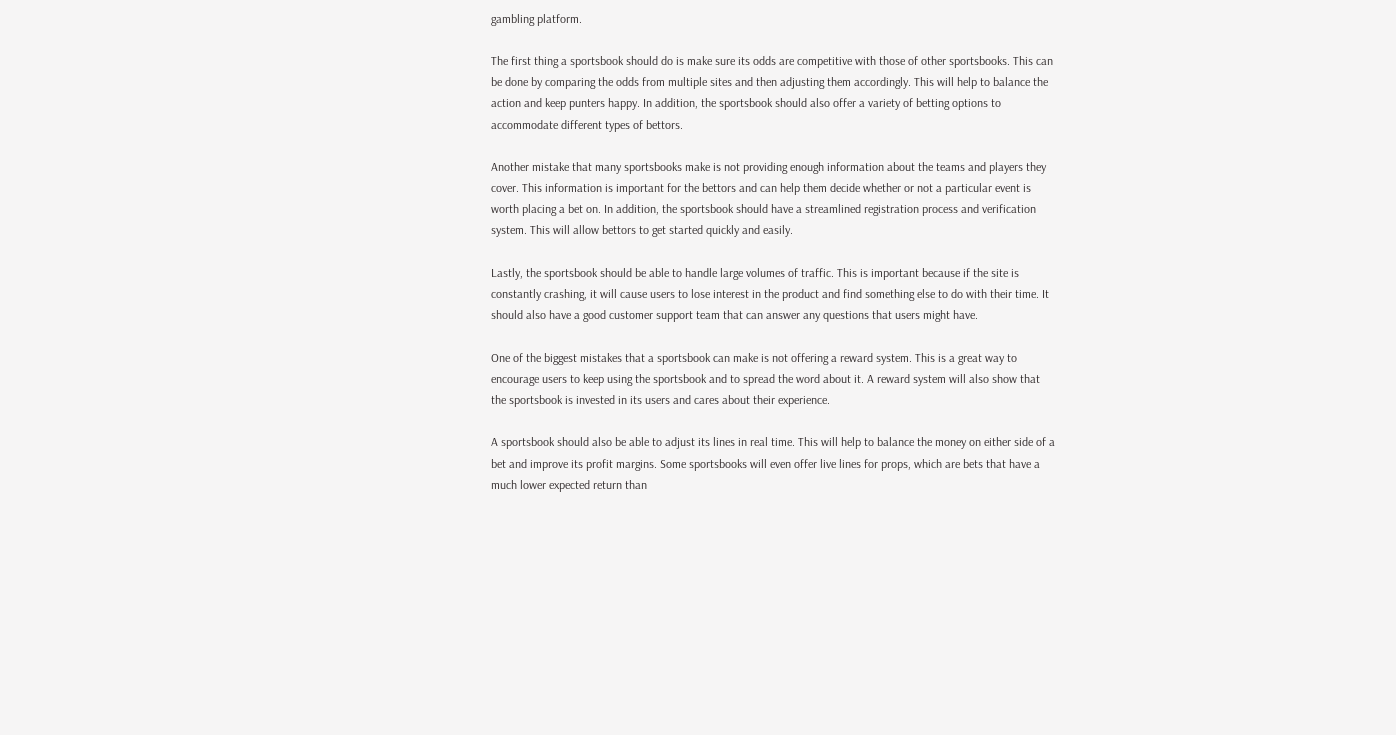gambling platform.

The first thing a sportsbook should do is make sure its odds are competitive with those of other sportsbooks. This can be done by comparing the odds from multiple sites and then adjusting them accordingly. This will help to balance the action and keep punters happy. In addition, the sportsbook should also offer a variety of betting options to accommodate different types of bettors.

Another mistake that many sportsbooks make is not providing enough information about the teams and players they cover. This information is important for the bettors and can help them decide whether or not a particular event is worth placing a bet on. In addition, the sportsbook should have a streamlined registration process and verification system. This will allow bettors to get started quickly and easily.

Lastly, the sportsbook should be able to handle large volumes of traffic. This is important because if the site is constantly crashing, it will cause users to lose interest in the product and find something else to do with their time. It should also have a good customer support team that can answer any questions that users might have.

One of the biggest mistakes that a sportsbook can make is not offering a reward system. This is a great way to encourage users to keep using the sportsbook and to spread the word about it. A reward system will also show that the sportsbook is invested in its users and cares about their experience.

A sportsbook should also be able to adjust its lines in real time. This will help to balance the money on either side of a bet and improve its profit margins. Some sportsbooks will even offer live lines for props, which are bets that have a much lower expected return than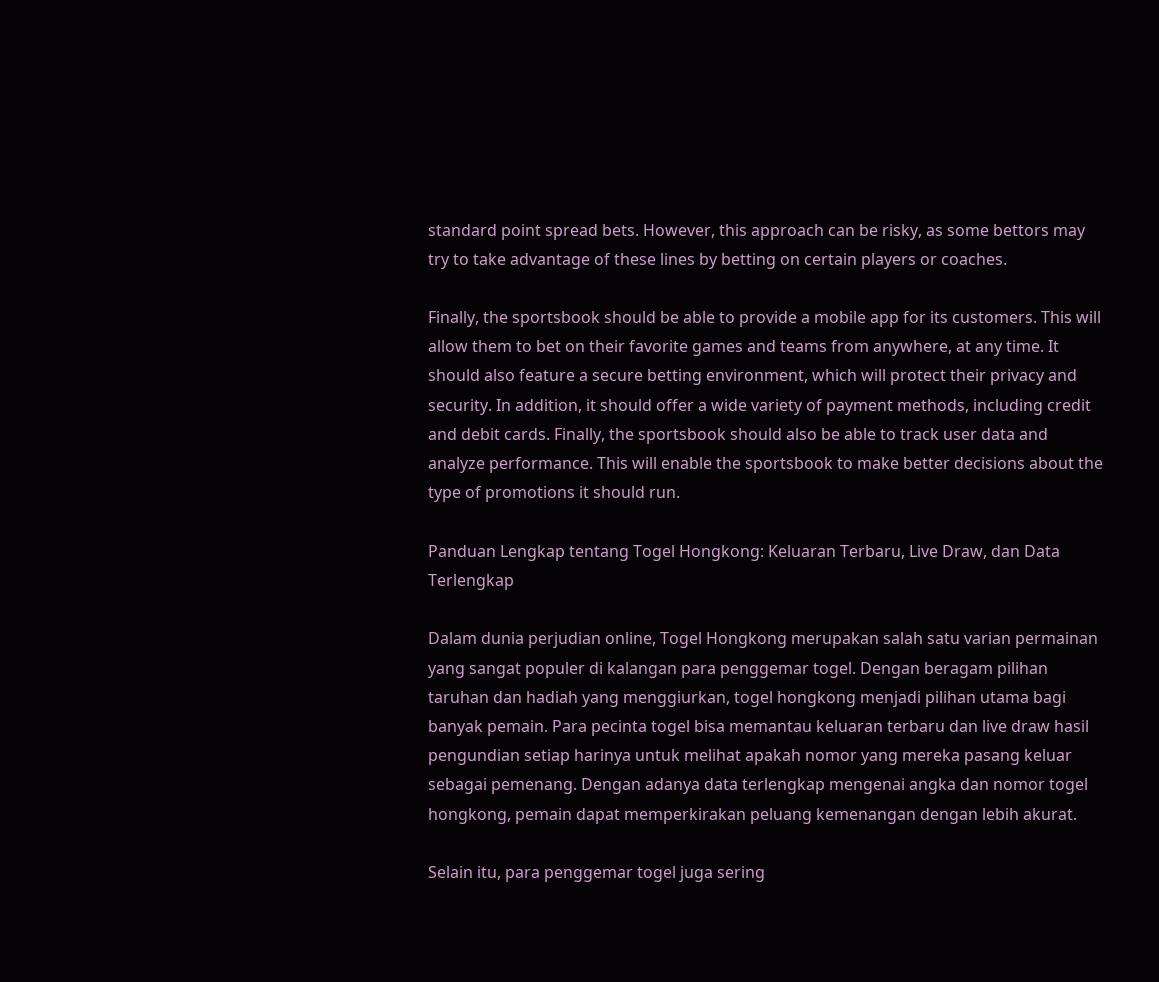standard point spread bets. However, this approach can be risky, as some bettors may try to take advantage of these lines by betting on certain players or coaches.

Finally, the sportsbook should be able to provide a mobile app for its customers. This will allow them to bet on their favorite games and teams from anywhere, at any time. It should also feature a secure betting environment, which will protect their privacy and security. In addition, it should offer a wide variety of payment methods, including credit and debit cards. Finally, the sportsbook should also be able to track user data and analyze performance. This will enable the sportsbook to make better decisions about the type of promotions it should run.

Panduan Lengkap tentang Togel Hongkong: Keluaran Terbaru, Live Draw, dan Data Terlengkap

Dalam dunia perjudian online, Togel Hongkong merupakan salah satu varian permainan yang sangat populer di kalangan para penggemar togel. Dengan beragam pilihan taruhan dan hadiah yang menggiurkan, togel hongkong menjadi pilihan utama bagi banyak pemain. Para pecinta togel bisa memantau keluaran terbaru dan live draw hasil pengundian setiap harinya untuk melihat apakah nomor yang mereka pasang keluar sebagai pemenang. Dengan adanya data terlengkap mengenai angka dan nomor togel hongkong, pemain dapat memperkirakan peluang kemenangan dengan lebih akurat.

Selain itu, para penggemar togel juga sering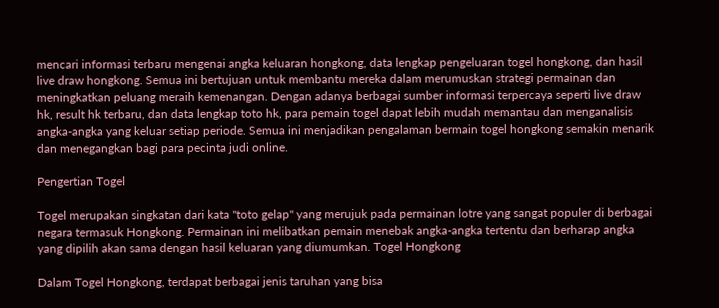mencari informasi terbaru mengenai angka keluaran hongkong, data lengkap pengeluaran togel hongkong, dan hasil live draw hongkong. Semua ini bertujuan untuk membantu mereka dalam merumuskan strategi permainan dan meningkatkan peluang meraih kemenangan. Dengan adanya berbagai sumber informasi terpercaya seperti live draw hk, result hk terbaru, dan data lengkap toto hk, para pemain togel dapat lebih mudah memantau dan menganalisis angka-angka yang keluar setiap periode. Semua ini menjadikan pengalaman bermain togel hongkong semakin menarik dan menegangkan bagi para pecinta judi online.

Pengertian Togel

Togel merupakan singkatan dari kata "toto gelap" yang merujuk pada permainan lotre yang sangat populer di berbagai negara termasuk Hongkong. Permainan ini melibatkan pemain menebak angka-angka tertentu dan berharap angka yang dipilih akan sama dengan hasil keluaran yang diumumkan. Togel Hongkong

Dalam Togel Hongkong, terdapat berbagai jenis taruhan yang bisa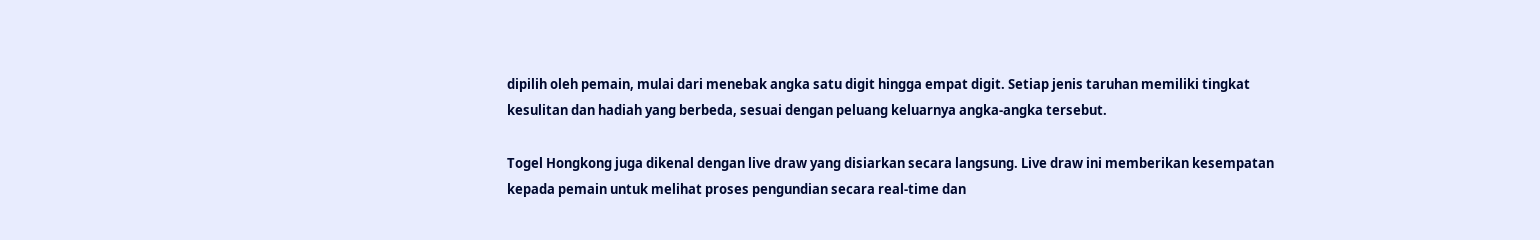dipilih oleh pemain, mulai dari menebak angka satu digit hingga empat digit. Setiap jenis taruhan memiliki tingkat kesulitan dan hadiah yang berbeda, sesuai dengan peluang keluarnya angka-angka tersebut.

Togel Hongkong juga dikenal dengan live draw yang disiarkan secara langsung. Live draw ini memberikan kesempatan kepada pemain untuk melihat proses pengundian secara real-time dan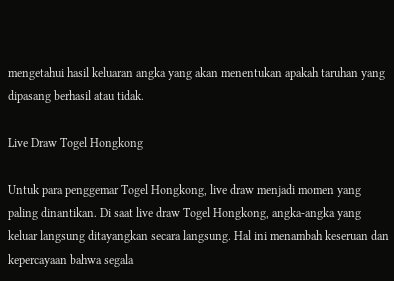mengetahui hasil keluaran angka yang akan menentukan apakah taruhan yang dipasang berhasil atau tidak.

Live Draw Togel Hongkong

Untuk para penggemar Togel Hongkong, live draw menjadi momen yang paling dinantikan. Di saat live draw Togel Hongkong, angka-angka yang keluar langsung ditayangkan secara langsung. Hal ini menambah keseruan dan kepercayaan bahwa segala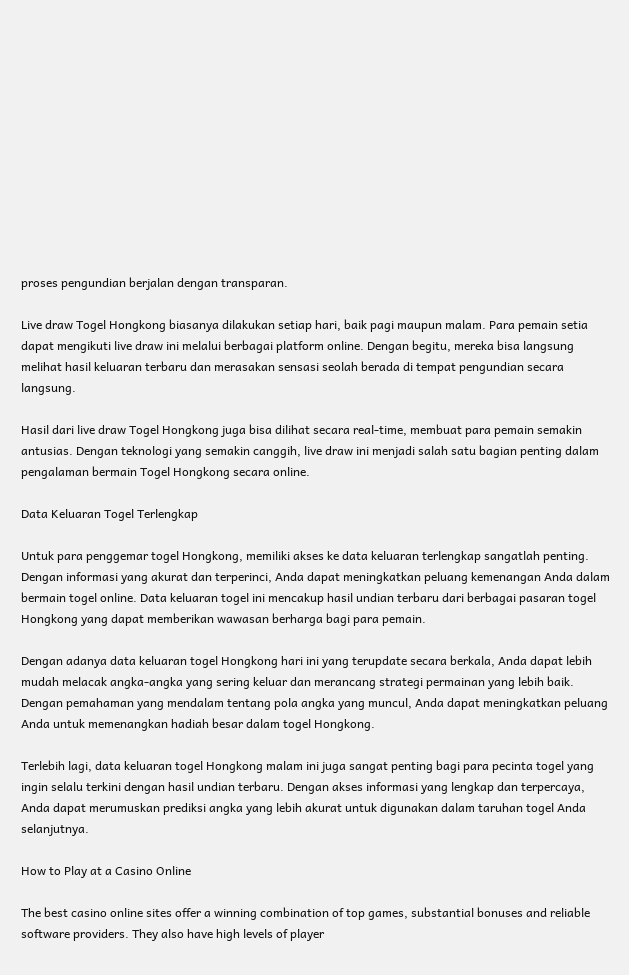proses pengundian berjalan dengan transparan.

Live draw Togel Hongkong biasanya dilakukan setiap hari, baik pagi maupun malam. Para pemain setia dapat mengikuti live draw ini melalui berbagai platform online. Dengan begitu, mereka bisa langsung melihat hasil keluaran terbaru dan merasakan sensasi seolah berada di tempat pengundian secara langsung.

Hasil dari live draw Togel Hongkong juga bisa dilihat secara real-time, membuat para pemain semakin antusias. Dengan teknologi yang semakin canggih, live draw ini menjadi salah satu bagian penting dalam pengalaman bermain Togel Hongkong secara online.

Data Keluaran Togel Terlengkap

Untuk para penggemar togel Hongkong, memiliki akses ke data keluaran terlengkap sangatlah penting. Dengan informasi yang akurat dan terperinci, Anda dapat meningkatkan peluang kemenangan Anda dalam bermain togel online. Data keluaran togel ini mencakup hasil undian terbaru dari berbagai pasaran togel Hongkong yang dapat memberikan wawasan berharga bagi para pemain.

Dengan adanya data keluaran togel Hongkong hari ini yang terupdate secara berkala, Anda dapat lebih mudah melacak angka-angka yang sering keluar dan merancang strategi permainan yang lebih baik. Dengan pemahaman yang mendalam tentang pola angka yang muncul, Anda dapat meningkatkan peluang Anda untuk memenangkan hadiah besar dalam togel Hongkong.

Terlebih lagi, data keluaran togel Hongkong malam ini juga sangat penting bagi para pecinta togel yang ingin selalu terkini dengan hasil undian terbaru. Dengan akses informasi yang lengkap dan terpercaya, Anda dapat merumuskan prediksi angka yang lebih akurat untuk digunakan dalam taruhan togel Anda selanjutnya.

How to Play at a Casino Online

The best casino online sites offer a winning combination of top games, substantial bonuses and reliable software providers. They also have high levels of player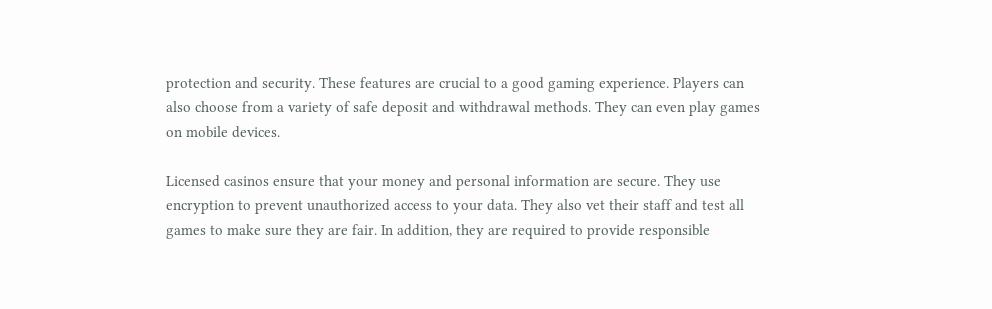protection and security. These features are crucial to a good gaming experience. Players can also choose from a variety of safe deposit and withdrawal methods. They can even play games on mobile devices.

Licensed casinos ensure that your money and personal information are secure. They use encryption to prevent unauthorized access to your data. They also vet their staff and test all games to make sure they are fair. In addition, they are required to provide responsible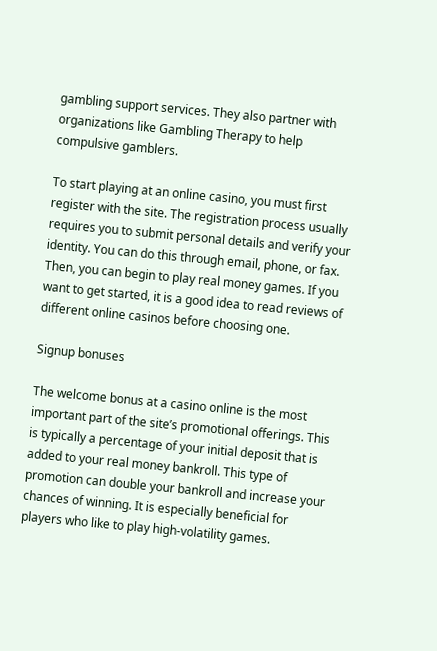gambling support services. They also partner with organizations like Gambling Therapy to help compulsive gamblers.

To start playing at an online casino, you must first register with the site. The registration process usually requires you to submit personal details and verify your identity. You can do this through email, phone, or fax. Then, you can begin to play real money games. If you want to get started, it is a good idea to read reviews of different online casinos before choosing one.

Signup bonuses

The welcome bonus at a casino online is the most important part of the site’s promotional offerings. This is typically a percentage of your initial deposit that is added to your real money bankroll. This type of promotion can double your bankroll and increase your chances of winning. It is especially beneficial for players who like to play high-volatility games.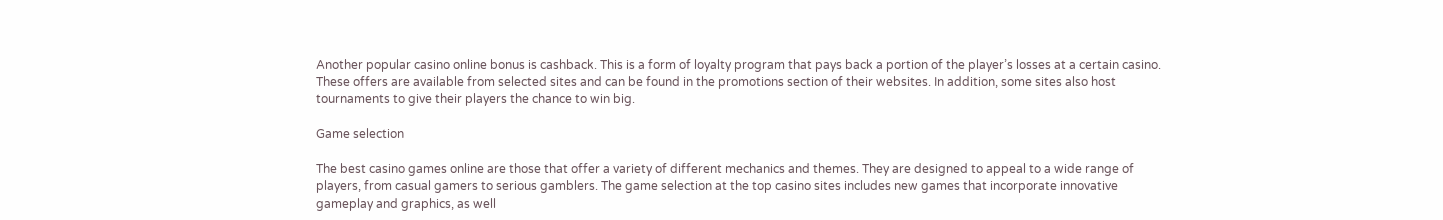Another popular casino online bonus is cashback. This is a form of loyalty program that pays back a portion of the player’s losses at a certain casino. These offers are available from selected sites and can be found in the promotions section of their websites. In addition, some sites also host tournaments to give their players the chance to win big.

Game selection

The best casino games online are those that offer a variety of different mechanics and themes. They are designed to appeal to a wide range of players, from casual gamers to serious gamblers. The game selection at the top casino sites includes new games that incorporate innovative gameplay and graphics, as well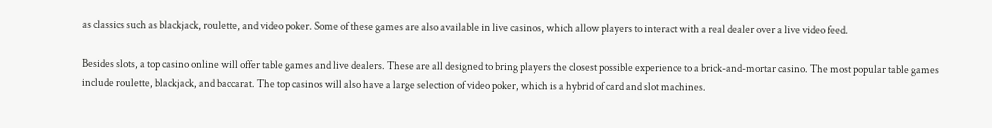as classics such as blackjack, roulette, and video poker. Some of these games are also available in live casinos, which allow players to interact with a real dealer over a live video feed.

Besides slots, a top casino online will offer table games and live dealers. These are all designed to bring players the closest possible experience to a brick-and-mortar casino. The most popular table games include roulette, blackjack, and baccarat. The top casinos will also have a large selection of video poker, which is a hybrid of card and slot machines.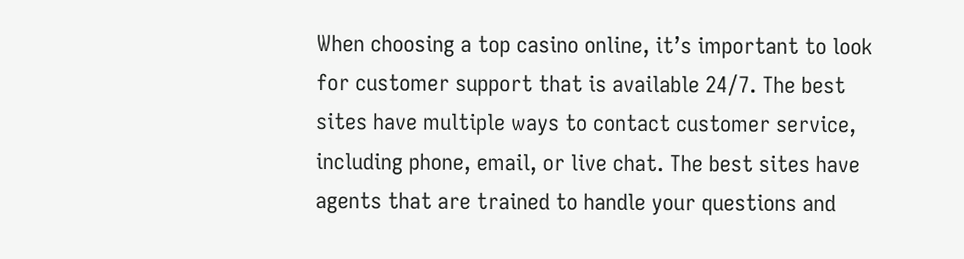When choosing a top casino online, it’s important to look for customer support that is available 24/7. The best sites have multiple ways to contact customer service, including phone, email, or live chat. The best sites have agents that are trained to handle your questions and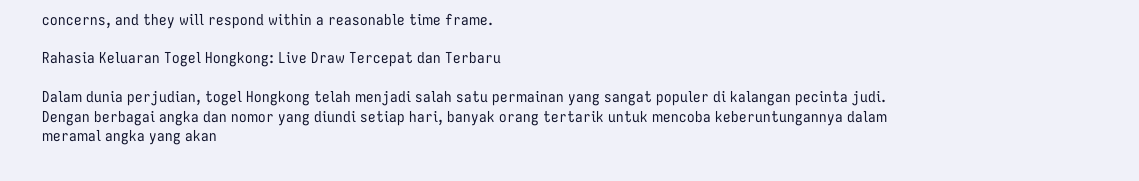concerns, and they will respond within a reasonable time frame.

Rahasia Keluaran Togel Hongkong: Live Draw Tercepat dan Terbaru

Dalam dunia perjudian, togel Hongkong telah menjadi salah satu permainan yang sangat populer di kalangan pecinta judi. Dengan berbagai angka dan nomor yang diundi setiap hari, banyak orang tertarik untuk mencoba keberuntungannya dalam meramal angka yang akan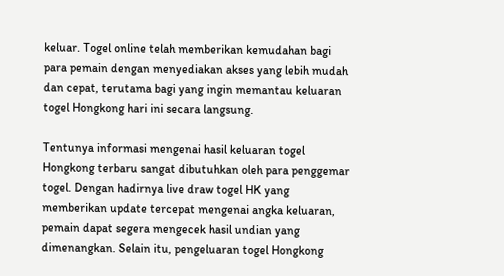keluar. Togel online telah memberikan kemudahan bagi para pemain dengan menyediakan akses yang lebih mudah dan cepat, terutama bagi yang ingin memantau keluaran togel Hongkong hari ini secara langsung.

Tentunya informasi mengenai hasil keluaran togel Hongkong terbaru sangat dibutuhkan oleh para penggemar togel. Dengan hadirnya live draw togel HK yang memberikan update tercepat mengenai angka keluaran, pemain dapat segera mengecek hasil undian yang dimenangkan. Selain itu, pengeluaran togel Hongkong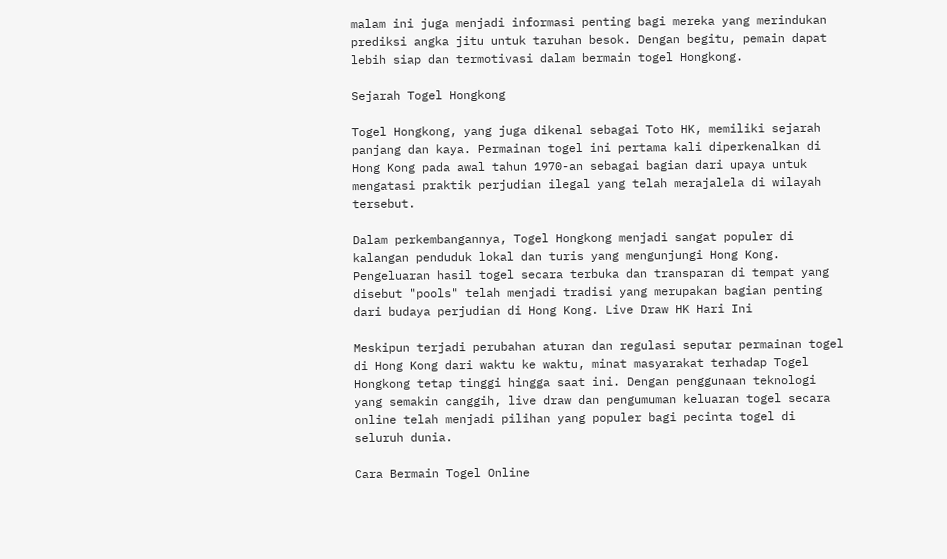malam ini juga menjadi informasi penting bagi mereka yang merindukan prediksi angka jitu untuk taruhan besok. Dengan begitu, pemain dapat lebih siap dan termotivasi dalam bermain togel Hongkong.

Sejarah Togel Hongkong

Togel Hongkong, yang juga dikenal sebagai Toto HK, memiliki sejarah panjang dan kaya. Permainan togel ini pertama kali diperkenalkan di Hong Kong pada awal tahun 1970-an sebagai bagian dari upaya untuk mengatasi praktik perjudian ilegal yang telah merajalela di wilayah tersebut.

Dalam perkembangannya, Togel Hongkong menjadi sangat populer di kalangan penduduk lokal dan turis yang mengunjungi Hong Kong. Pengeluaran hasil togel secara terbuka dan transparan di tempat yang disebut "pools" telah menjadi tradisi yang merupakan bagian penting dari budaya perjudian di Hong Kong. Live Draw HK Hari Ini

Meskipun terjadi perubahan aturan dan regulasi seputar permainan togel di Hong Kong dari waktu ke waktu, minat masyarakat terhadap Togel Hongkong tetap tinggi hingga saat ini. Dengan penggunaan teknologi yang semakin canggih, live draw dan pengumuman keluaran togel secara online telah menjadi pilihan yang populer bagi pecinta togel di seluruh dunia.

Cara Bermain Togel Online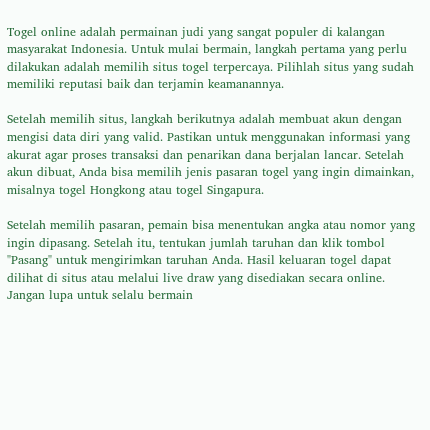Togel online adalah permainan judi yang sangat populer di kalangan masyarakat Indonesia. Untuk mulai bermain, langkah pertama yang perlu dilakukan adalah memilih situs togel terpercaya. Pilihlah situs yang sudah memiliki reputasi baik dan terjamin keamanannya.

Setelah memilih situs, langkah berikutnya adalah membuat akun dengan mengisi data diri yang valid. Pastikan untuk menggunakan informasi yang akurat agar proses transaksi dan penarikan dana berjalan lancar. Setelah akun dibuat, Anda bisa memilih jenis pasaran togel yang ingin dimainkan, misalnya togel Hongkong atau togel Singapura.

Setelah memilih pasaran, pemain bisa menentukan angka atau nomor yang ingin dipasang. Setelah itu, tentukan jumlah taruhan dan klik tombol "Pasang" untuk mengirimkan taruhan Anda. Hasil keluaran togel dapat dilihat di situs atau melalui live draw yang disediakan secara online. Jangan lupa untuk selalu bermain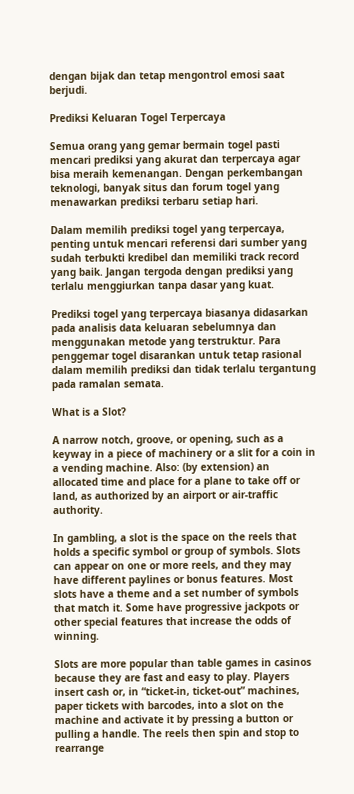dengan bijak dan tetap mengontrol emosi saat berjudi.

Prediksi Keluaran Togel Terpercaya

Semua orang yang gemar bermain togel pasti mencari prediksi yang akurat dan terpercaya agar bisa meraih kemenangan. Dengan perkembangan teknologi, banyak situs dan forum togel yang menawarkan prediksi terbaru setiap hari.

Dalam memilih prediksi togel yang terpercaya, penting untuk mencari referensi dari sumber yang sudah terbukti kredibel dan memiliki track record yang baik. Jangan tergoda dengan prediksi yang terlalu menggiurkan tanpa dasar yang kuat.

Prediksi togel yang terpercaya biasanya didasarkan pada analisis data keluaran sebelumnya dan menggunakan metode yang terstruktur. Para penggemar togel disarankan untuk tetap rasional dalam memilih prediksi dan tidak terlalu tergantung pada ramalan semata.

What is a Slot?

A narrow notch, groove, or opening, such as a keyway in a piece of machinery or a slit for a coin in a vending machine. Also: (by extension) an allocated time and place for a plane to take off or land, as authorized by an airport or air-traffic authority.

In gambling, a slot is the space on the reels that holds a specific symbol or group of symbols. Slots can appear on one or more reels, and they may have different paylines or bonus features. Most slots have a theme and a set number of symbols that match it. Some have progressive jackpots or other special features that increase the odds of winning.

Slots are more popular than table games in casinos because they are fast and easy to play. Players insert cash or, in “ticket-in, ticket-out” machines, paper tickets with barcodes, into a slot on the machine and activate it by pressing a button or pulling a handle. The reels then spin and stop to rearrange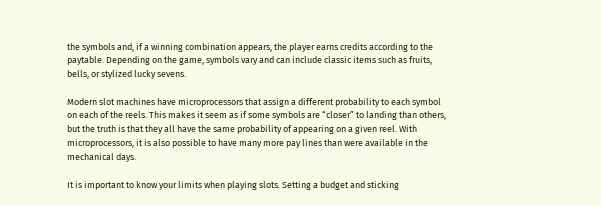the symbols and, if a winning combination appears, the player earns credits according to the paytable. Depending on the game, symbols vary and can include classic items such as fruits, bells, or stylized lucky sevens.

Modern slot machines have microprocessors that assign a different probability to each symbol on each of the reels. This makes it seem as if some symbols are “closer” to landing than others, but the truth is that they all have the same probability of appearing on a given reel. With microprocessors, it is also possible to have many more pay lines than were available in the mechanical days.

It is important to know your limits when playing slots. Setting a budget and sticking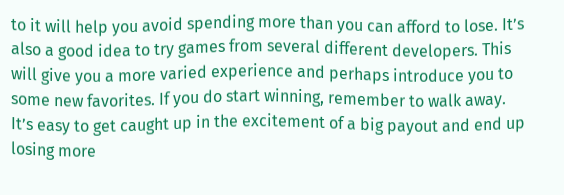to it will help you avoid spending more than you can afford to lose. It’s also a good idea to try games from several different developers. This will give you a more varied experience and perhaps introduce you to some new favorites. If you do start winning, remember to walk away. It’s easy to get caught up in the excitement of a big payout and end up losing more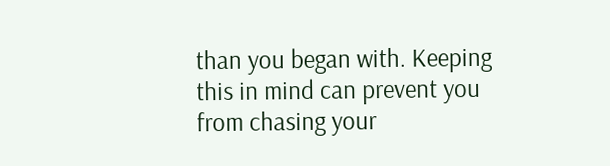than you began with. Keeping this in mind can prevent you from chasing your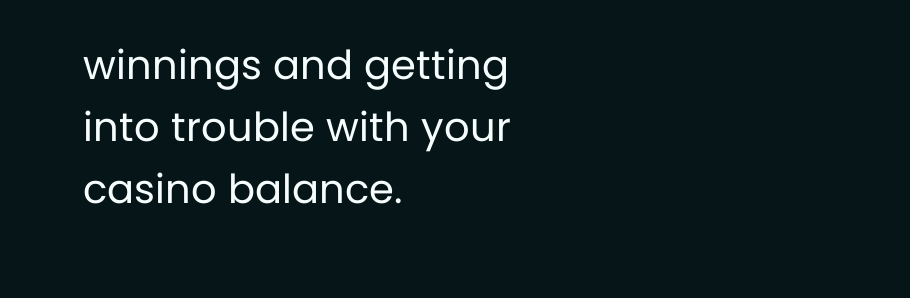winnings and getting into trouble with your casino balance.